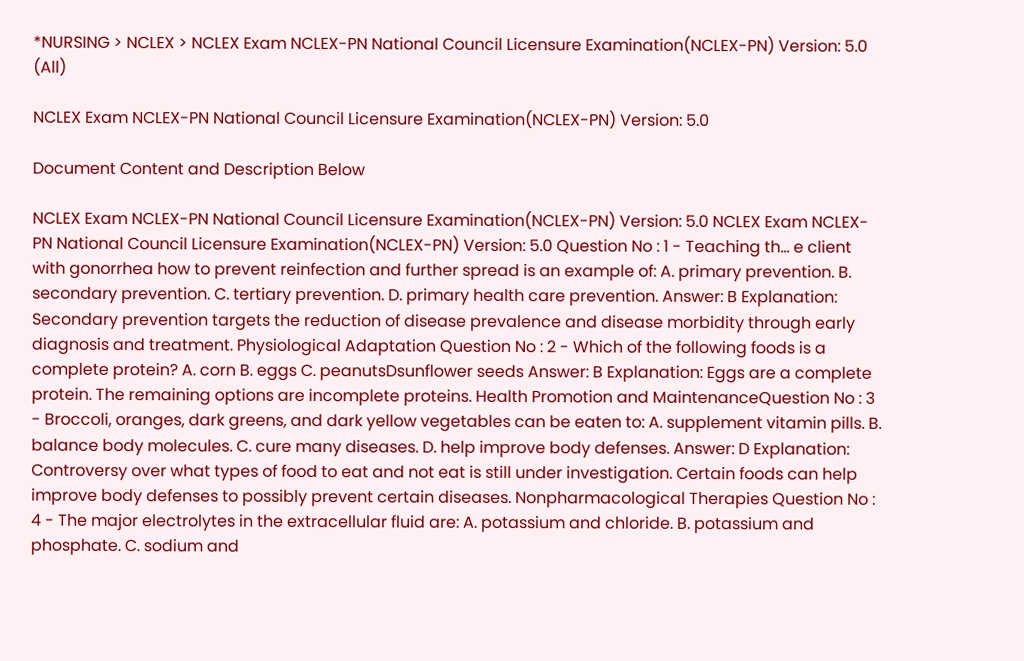*NURSING > NCLEX > NCLEX Exam NCLEX-PN National Council Licensure Examination(NCLEX-PN) Version: 5.0 (All)

NCLEX Exam NCLEX-PN National Council Licensure Examination(NCLEX-PN) Version: 5.0

Document Content and Description Below

NCLEX Exam NCLEX-PN National Council Licensure Examination(NCLEX-PN) Version: 5.0 NCLEX Exam NCLEX-PN National Council Licensure Examination(NCLEX-PN) Version: 5.0 Question No : 1 - Teaching th... e client with gonorrhea how to prevent reinfection and further spread is an example of: A. primary prevention. B. secondary prevention. C. tertiary prevention. D. primary health care prevention. Answer: B Explanation: Secondary prevention targets the reduction of disease prevalence and disease morbidity through early diagnosis and treatment. Physiological Adaptation Question No : 2 - Which of the following foods is a complete protein? A. corn B. eggs C. peanutsDsunflower seeds Answer: B Explanation: Eggs are a complete protein. The remaining options are incomplete proteins. Health Promotion and MaintenanceQuestion No : 3 - Broccoli, oranges, dark greens, and dark yellow vegetables can be eaten to: A. supplement vitamin pills. B. balance body molecules. C. cure many diseases. D. help improve body defenses. Answer: D Explanation: Controversy over what types of food to eat and not eat is still under investigation. Certain foods can help improve body defenses to possibly prevent certain diseases. Nonpharmacological Therapies Question No : 4 - The major electrolytes in the extracellular fluid are: A. potassium and chloride. B. potassium and phosphate. C. sodium and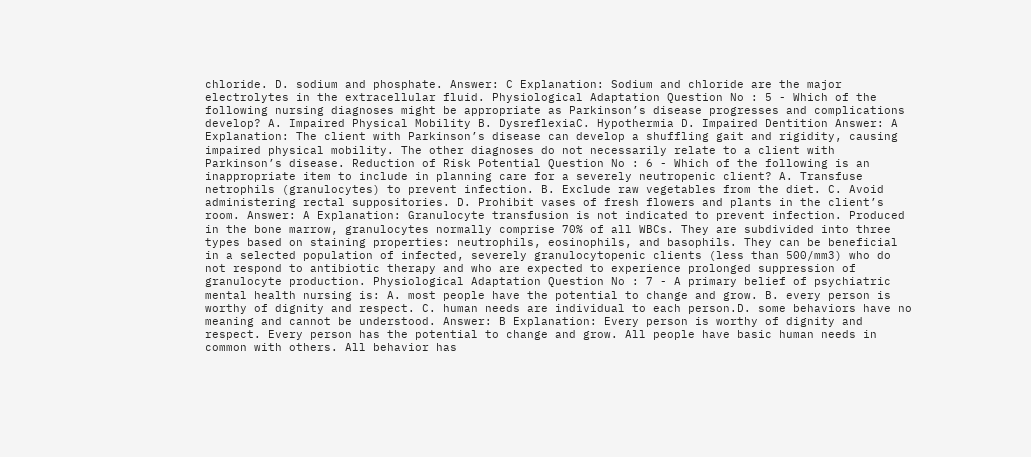chloride. D. sodium and phosphate. Answer: C Explanation: Sodium and chloride are the major electrolytes in the extracellular fluid. Physiological Adaptation Question No : 5 - Which of the following nursing diagnoses might be appropriate as Parkinson’s disease progresses and complications develop? A. Impaired Physical Mobility B. DysreflexiaC. Hypothermia D. Impaired Dentition Answer: A Explanation: The client with Parkinson’s disease can develop a shuffling gait and rigidity, causing impaired physical mobility. The other diagnoses do not necessarily relate to a client with Parkinson’s disease. Reduction of Risk Potential Question No : 6 - Which of the following is an inappropriate item to include in planning care for a severely neutropenic client? A. Transfuse netrophils (granulocytes) to prevent infection. B. Exclude raw vegetables from the diet. C. Avoid administering rectal suppositories. D. Prohibit vases of fresh flowers and plants in the client’s room. Answer: A Explanation: Granulocyte transfusion is not indicated to prevent infection. Produced in the bone marrow, granulocytes normally comprise 70% of all WBCs. They are subdivided into three types based on staining properties: neutrophils, eosinophils, and basophils. They can be beneficial in a selected population of infected, severely granulocytopenic clients (less than 500/mm3) who do not respond to antibiotic therapy and who are expected to experience prolonged suppression of granulocyte production. Physiological Adaptation Question No : 7 - A primary belief of psychiatric mental health nursing is: A. most people have the potential to change and grow. B. every person is worthy of dignity and respect. C. human needs are individual to each person.D. some behaviors have no meaning and cannot be understood. Answer: B Explanation: Every person is worthy of dignity and respect. Every person has the potential to change and grow. All people have basic human needs in common with others. All behavior has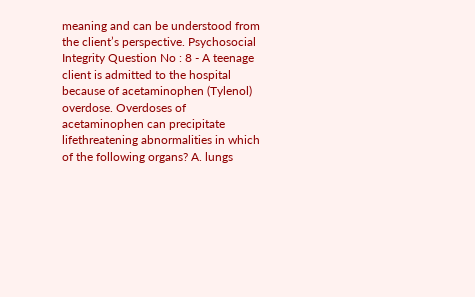meaning and can be understood from the client’s perspective. Psychosocial Integrity Question No : 8 - A teenage client is admitted to the hospital because of acetaminophen (Tylenol) overdose. Overdoses of acetaminophen can precipitate lifethreatening abnormalities in which of the following organs? A. lungs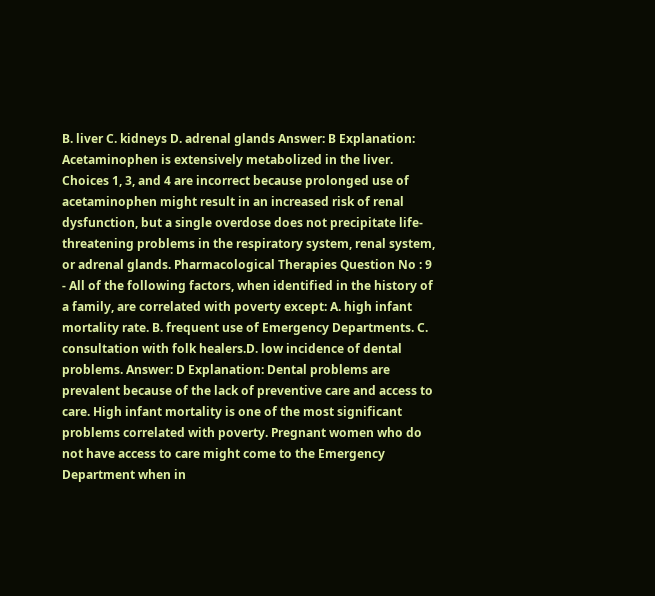B. liver C. kidneys D. adrenal glands Answer: B Explanation: Acetaminophen is extensively metabolized in the liver. Choices 1, 3, and 4 are incorrect because prolonged use of acetaminophen might result in an increased risk of renal dysfunction, but a single overdose does not precipitate life-threatening problems in the respiratory system, renal system, or adrenal glands. Pharmacological Therapies Question No : 9 - All of the following factors, when identified in the history of a family, are correlated with poverty except: A. high infant mortality rate. B. frequent use of Emergency Departments. C. consultation with folk healers.D. low incidence of dental problems. Answer: D Explanation: Dental problems are prevalent because of the lack of preventive care and access to care. High infant mortality is one of the most significant problems correlated with poverty. Pregnant women who do not have access to care might come to the Emergency Department when in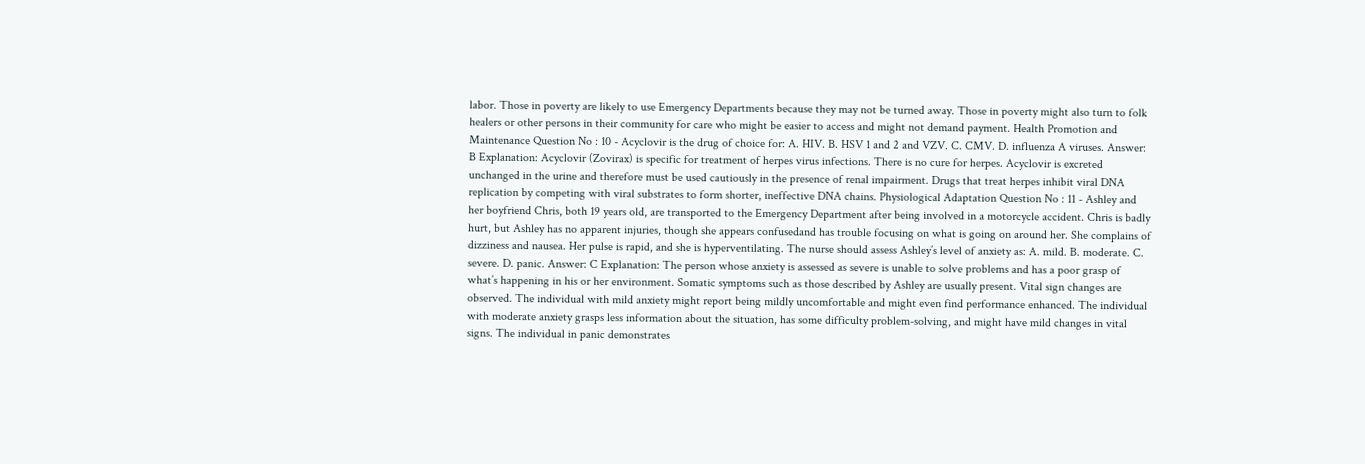labor. Those in poverty are likely to use Emergency Departments because they may not be turned away. Those in poverty might also turn to folk healers or other persons in their community for care who might be easier to access and might not demand payment. Health Promotion and Maintenance Question No : 10 - Acyclovir is the drug of choice for: A. HIV. B. HSV 1 and 2 and VZV. C. CMV. D. influenza A viruses. Answer: B Explanation: Acyclovir (Zovirax) is specific for treatment of herpes virus infections. There is no cure for herpes. Acyclovir is excreted unchanged in the urine and therefore must be used cautiously in the presence of renal impairment. Drugs that treat herpes inhibit viral DNA replication by competing with viral substrates to form shorter, ineffective DNA chains. Physiological Adaptation Question No : 11 - Ashley and her boyfriend Chris, both 19 years old, are transported to the Emergency Department after being involved in a motorcycle accident. Chris is badly hurt, but Ashley has no apparent injuries, though she appears confusedand has trouble focusing on what is going on around her. She complains of dizziness and nausea. Her pulse is rapid, and she is hyperventilating. The nurse should assess Ashley’s level of anxiety as: A. mild. B. moderate. C. severe. D. panic. Answer: C Explanation: The person whose anxiety is assessed as severe is unable to solve problems and has a poor grasp of what’s happening in his or her environment. Somatic symptoms such as those described by Ashley are usually present. Vital sign changes are observed. The individual with mild anxiety might report being mildly uncomfortable and might even find performance enhanced. The individual with moderate anxiety grasps less information about the situation, has some difficulty problem-solving, and might have mild changes in vital signs. The individual in panic demonstrates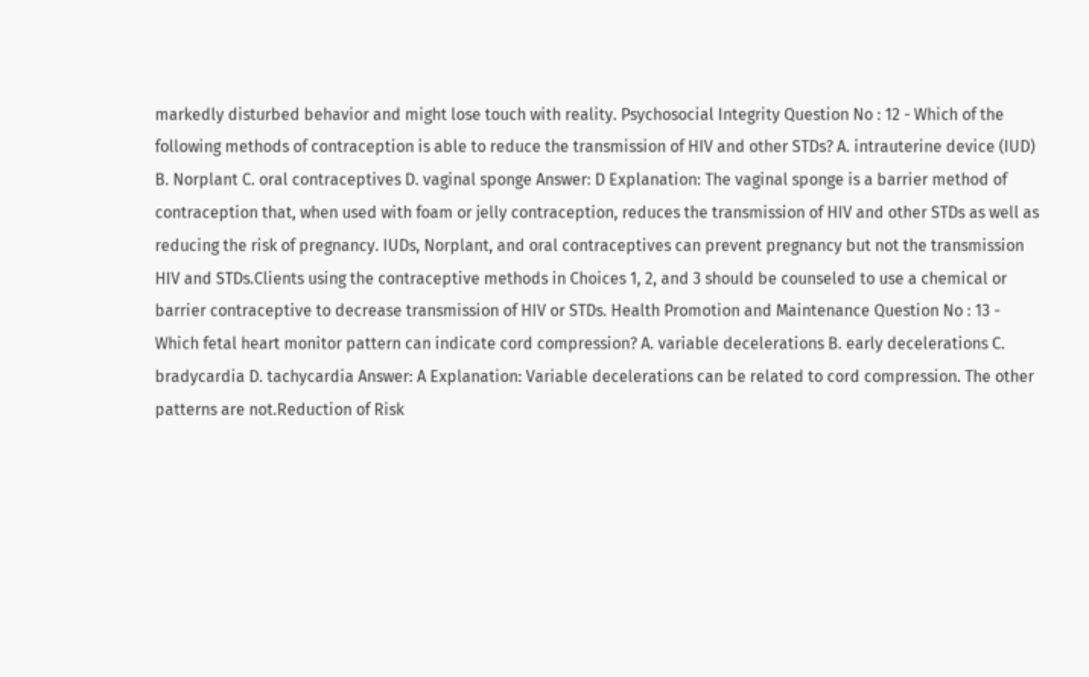markedly disturbed behavior and might lose touch with reality. Psychosocial Integrity Question No : 12 - Which of the following methods of contraception is able to reduce the transmission of HIV and other STDs? A. intrauterine device (IUD) B. Norplant C. oral contraceptives D. vaginal sponge Answer: D Explanation: The vaginal sponge is a barrier method of contraception that, when used with foam or jelly contraception, reduces the transmission of HIV and other STDs as well as reducing the risk of pregnancy. IUDs, Norplant, and oral contraceptives can prevent pregnancy but not the transmission HIV and STDs.Clients using the contraceptive methods in Choices 1, 2, and 3 should be counseled to use a chemical or barrier contraceptive to decrease transmission of HIV or STDs. Health Promotion and Maintenance Question No : 13 - Which fetal heart monitor pattern can indicate cord compression? A. variable decelerations B. early decelerations C. bradycardia D. tachycardia Answer: A Explanation: Variable decelerations can be related to cord compression. The other patterns are not.Reduction of Risk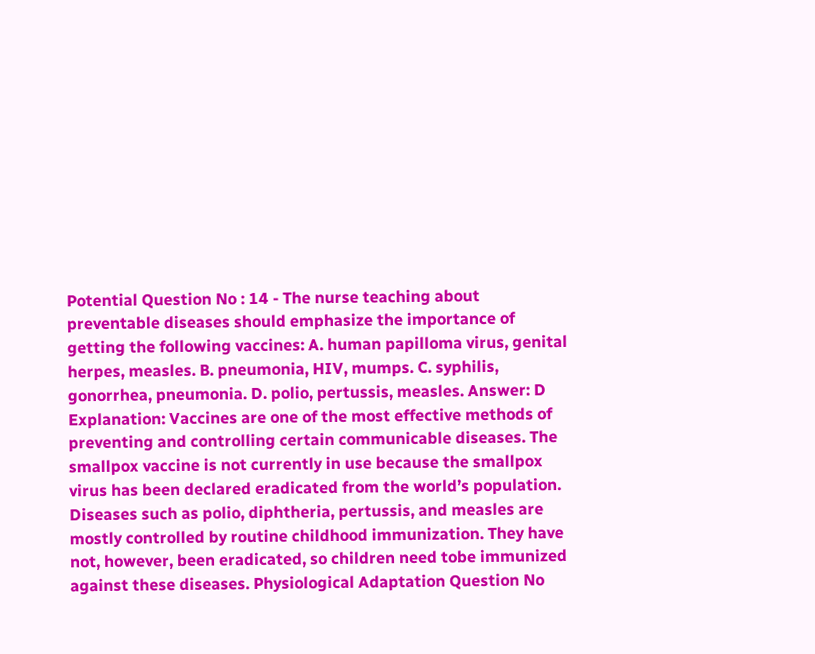Potential Question No : 14 - The nurse teaching about preventable diseases should emphasize the importance of getting the following vaccines: A. human papilloma virus, genital herpes, measles. B. pneumonia, HIV, mumps. C. syphilis, gonorrhea, pneumonia. D. polio, pertussis, measles. Answer: D Explanation: Vaccines are one of the most effective methods of preventing and controlling certain communicable diseases. The smallpox vaccine is not currently in use because the smallpox virus has been declared eradicated from the world’s population. Diseases such as polio, diphtheria, pertussis, and measles are mostly controlled by routine childhood immunization. They have not, however, been eradicated, so children need tobe immunized against these diseases. Physiological Adaptation Question No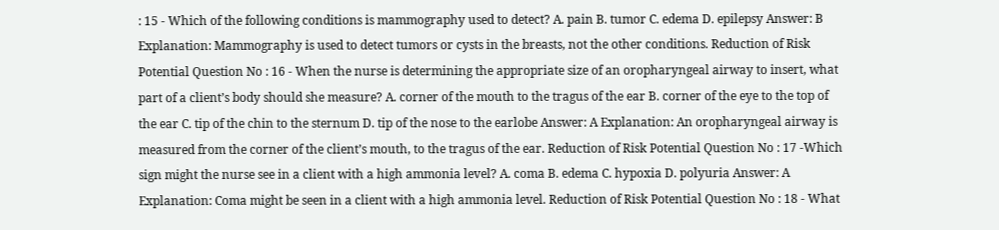: 15 - Which of the following conditions is mammography used to detect? A. pain B. tumor C. edema D. epilepsy Answer: B Explanation: Mammography is used to detect tumors or cysts in the breasts, not the other conditions. Reduction of Risk Potential Question No : 16 - When the nurse is determining the appropriate size of an oropharyngeal airway to insert, what part of a client’s body should she measure? A. corner of the mouth to the tragus of the ear B. corner of the eye to the top of the ear C. tip of the chin to the sternum D. tip of the nose to the earlobe Answer: A Explanation: An oropharyngeal airway is measured from the corner of the client’s mouth, to the tragus of the ear. Reduction of Risk Potential Question No : 17 -Which sign might the nurse see in a client with a high ammonia level? A. coma B. edema C. hypoxia D. polyuria Answer: A Explanation: Coma might be seen in a client with a high ammonia level. Reduction of Risk Potential Question No : 18 - What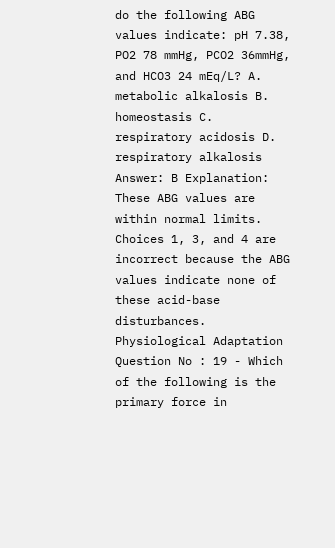do the following ABG values indicate: pH 7.38, PO2 78 mmHg, PCO2 36mmHg, and HCO3 24 mEq/L? A. metabolic alkalosis B. homeostasis C. respiratory acidosis D. respiratory alkalosis Answer: B Explanation: These ABG values are within normal limits. Choices 1, 3, and 4 are incorrect because the ABG values indicate none of these acid-base disturbances. Physiological Adaptation Question No : 19 - Which of the following is the primary force in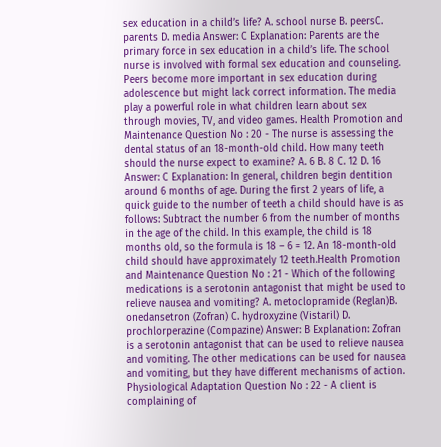sex education in a child’s life? A. school nurse B. peersC. parents D. media Answer: C Explanation: Parents are the primary force in sex education in a child’s life. The school nurse is involved with formal sex education and counseling. Peers become more important in sex education during adolescence but might lack correct information. The media play a powerful role in what children learn about sex through movies, TV, and video games. Health Promotion and Maintenance Question No : 20 - The nurse is assessing the dental status of an 18-month-old child. How many teeth should the nurse expect to examine? A. 6 B. 8 C. 12 D. 16 Answer: C Explanation: In general, children begin dentition around 6 months of age. During the first 2 years of life, a quick guide to the number of teeth a child should have is as follows: Subtract the number 6 from the number of months in the age of the child. In this example, the child is 18 months old, so the formula is 18 – 6 = 12. An 18-month-old child should have approximately 12 teeth.Health Promotion and Maintenance Question No : 21 - Which of the following medications is a serotonin antagonist that might be used to relieve nausea and vomiting? A. metoclopramide (Reglan)B. onedansetron (Zofran) C. hydroxyzine (Vistaril) D. prochlorperazine (Compazine) Answer: B Explanation: Zofran is a serotonin antagonist that can be used to relieve nausea and vomiting. The other medications can be used for nausea and vomiting, but they have different mechanisms of action. Physiological Adaptation Question No : 22 - A client is complaining of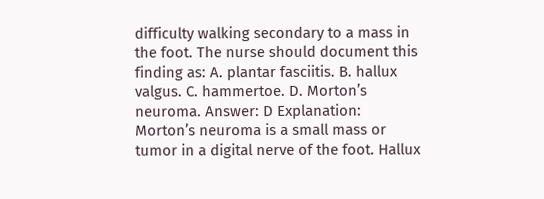difficulty walking secondary to a mass in the foot. The nurse should document this finding as: A. plantar fasciitis. B. hallux valgus. C. hammertoe. D. Morton’s neuroma. Answer: D Explanation: Morton’s neuroma is a small mass or tumor in a digital nerve of the foot. Hallux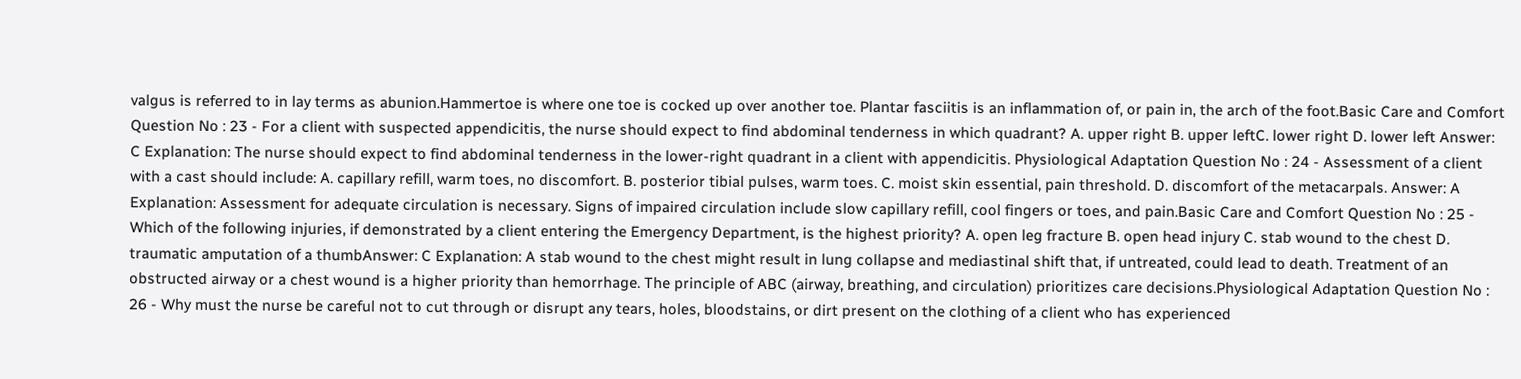valgus is referred to in lay terms as abunion.Hammertoe is where one toe is cocked up over another toe. Plantar fasciitis is an inflammation of, or pain in, the arch of the foot.Basic Care and Comfort Question No : 23 - For a client with suspected appendicitis, the nurse should expect to find abdominal tenderness in which quadrant? A. upper right B. upper leftC. lower right D. lower left Answer: C Explanation: The nurse should expect to find abdominal tenderness in the lower-right quadrant in a client with appendicitis. Physiological Adaptation Question No : 24 - Assessment of a client with a cast should include: A. capillary refill, warm toes, no discomfort. B. posterior tibial pulses, warm toes. C. moist skin essential, pain threshold. D. discomfort of the metacarpals. Answer: A Explanation: Assessment for adequate circulation is necessary. Signs of impaired circulation include slow capillary refill, cool fingers or toes, and pain.Basic Care and Comfort Question No : 25 - Which of the following injuries, if demonstrated by a client entering the Emergency Department, is the highest priority? A. open leg fracture B. open head injury C. stab wound to the chest D. traumatic amputation of a thumbAnswer: C Explanation: A stab wound to the chest might result in lung collapse and mediastinal shift that, if untreated, could lead to death. Treatment of an obstructed airway or a chest wound is a higher priority than hemorrhage. The principle of ABC (airway, breathing, and circulation) prioritizes care decisions.Physiological Adaptation Question No : 26 - Why must the nurse be careful not to cut through or disrupt any tears, holes, bloodstains, or dirt present on the clothing of a client who has experienced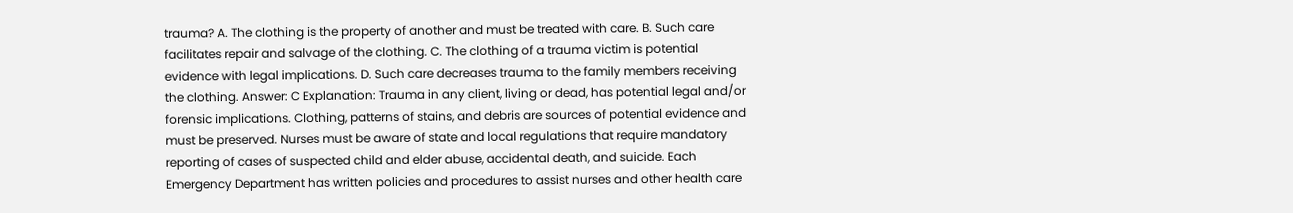trauma? A. The clothing is the property of another and must be treated with care. B. Such care facilitates repair and salvage of the clothing. C. The clothing of a trauma victim is potential evidence with legal implications. D. Such care decreases trauma to the family members receiving the clothing. Answer: C Explanation: Trauma in any client, living or dead, has potential legal and/or forensic implications. Clothing, patterns of stains, and debris are sources of potential evidence and must be preserved. Nurses must be aware of state and local regulations that require mandatory reporting of cases of suspected child and elder abuse, accidental death, and suicide. Each Emergency Department has written policies and procedures to assist nurses and other health care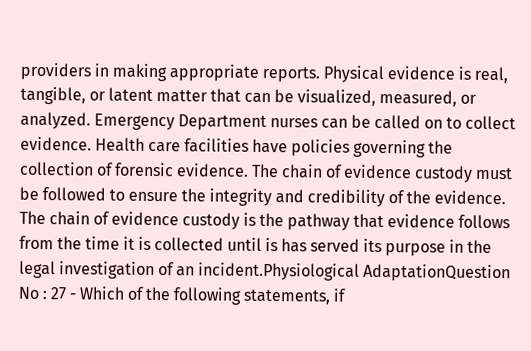providers in making appropriate reports. Physical evidence is real, tangible, or latent matter that can be visualized, measured, or analyzed. Emergency Department nurses can be called on to collect evidence. Health care facilities have policies governing the collection of forensic evidence. The chain of evidence custody must be followed to ensure the integrity and credibility of the evidence. The chain of evidence custody is the pathway that evidence follows from the time it is collected until is has served its purpose in the legal investigation of an incident.Physiological AdaptationQuestion No : 27 - Which of the following statements, if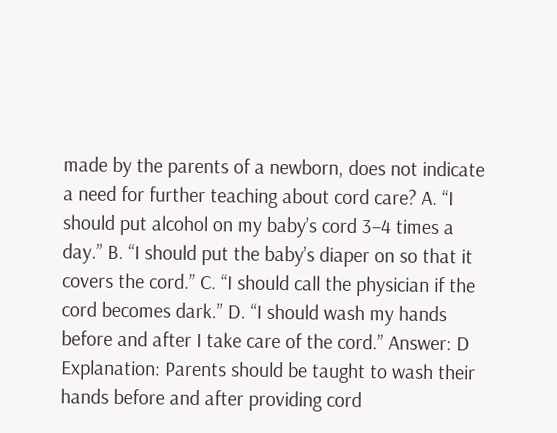made by the parents of a newborn, does not indicate a need for further teaching about cord care? A. “I should put alcohol on my baby’s cord 3–4 times a day.” B. “I should put the baby’s diaper on so that it covers the cord.” C. “I should call the physician if the cord becomes dark.” D. “I should wash my hands before and after I take care of the cord.” Answer: D Explanation: Parents should be taught to wash their hands before and after providing cord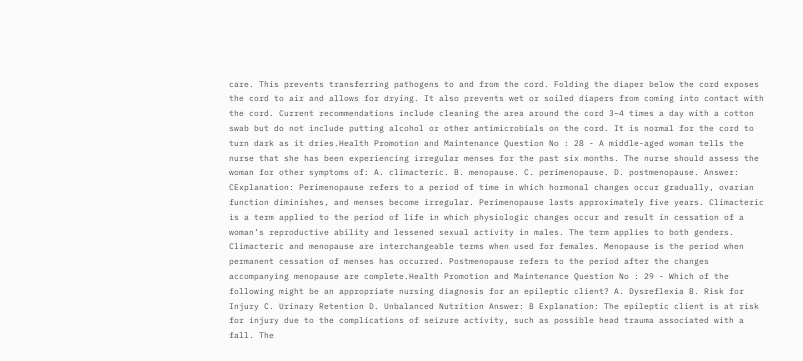care. This prevents transferring pathogens to and from the cord. Folding the diaper below the cord exposes the cord to air and allows for drying. It also prevents wet or soiled diapers from coming into contact with the cord. Current recommendations include cleaning the area around the cord 3–4 times a day with a cotton swab but do not include putting alcohol or other antimicrobials on the cord. It is normal for the cord to turn dark as it dries.Health Promotion and Maintenance Question No : 28 - A middle-aged woman tells the nurse that she has been experiencing irregular menses for the past six months. The nurse should assess the woman for other symptoms of: A. climacteric. B. menopause. C. perimenopause. D. postmenopause. Answer: CExplanation: Perimenopause refers to a period of time in which hormonal changes occur gradually, ovarian function diminishes, and menses become irregular. Perimenopause lasts approximately five years. Climacteric is a term applied to the period of life in which physiologic changes occur and result in cessation of a woman’s reproductive ability and lessened sexual activity in males. The term applies to both genders. Climacteric and menopause are interchangeable terms when used for females. Menopause is the period when permanent cessation of menses has occurred. Postmenopause refers to the period after the changes accompanying menopause are complete.Health Promotion and Maintenance Question No : 29 - Which of the following might be an appropriate nursing diagnosis for an epileptic client? A. Dysreflexia B. Risk for Injury C. Urinary Retention D. Unbalanced Nutrition Answer: B Explanation: The epileptic client is at risk for injury due to the complications of seizure activity, such as possible head trauma associated with a fall. The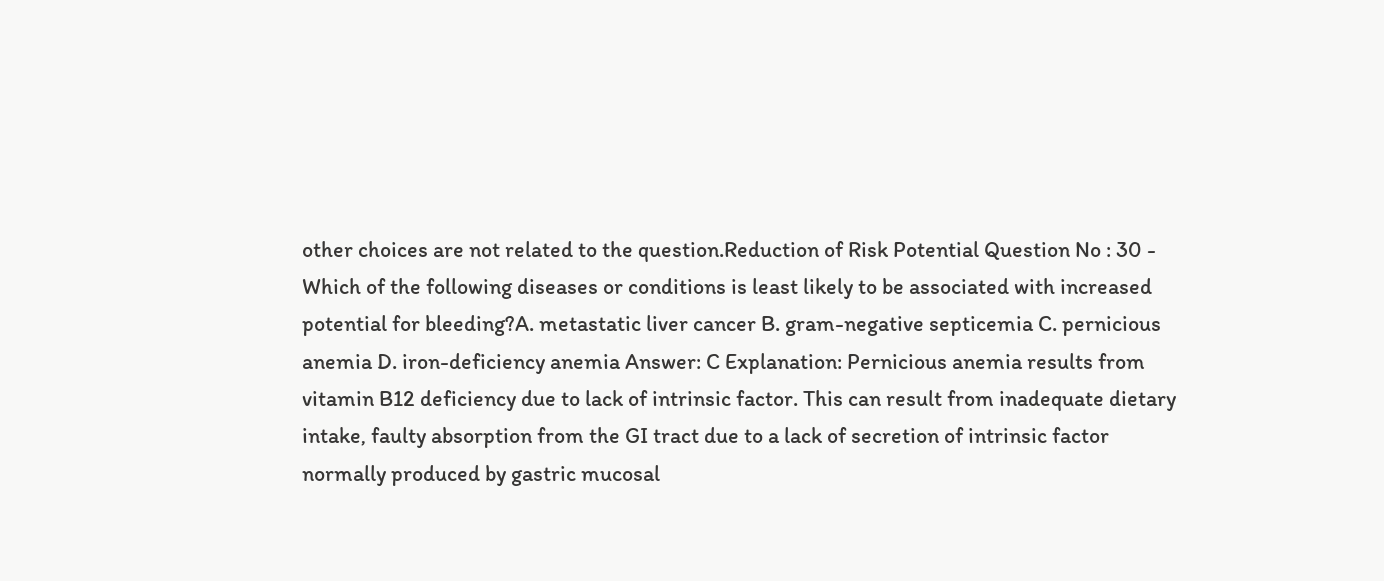other choices are not related to the question.Reduction of Risk Potential Question No : 30 - Which of the following diseases or conditions is least likely to be associated with increased potential for bleeding?A. metastatic liver cancer B. gram-negative septicemia C. pernicious anemia D. iron-deficiency anemia Answer: C Explanation: Pernicious anemia results from vitamin B12 deficiency due to lack of intrinsic factor. This can result from inadequate dietary intake, faulty absorption from the GI tract due to a lack of secretion of intrinsic factor normally produced by gastric mucosal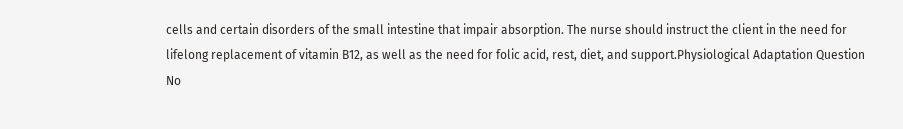cells and certain disorders of the small intestine that impair absorption. The nurse should instruct the client in the need for lifelong replacement of vitamin B12, as well as the need for folic acid, rest, diet, and support.Physiological Adaptation Question No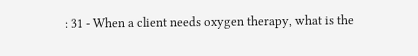: 31 - When a client needs oxygen therapy, what is the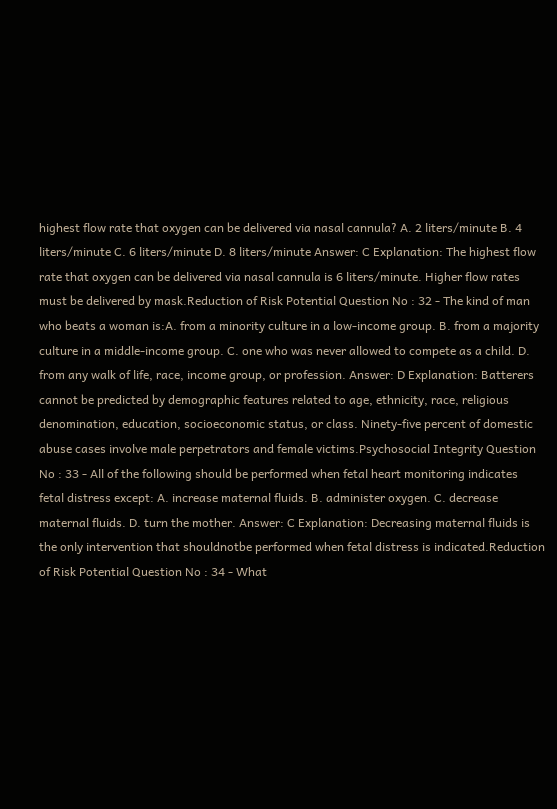highest flow rate that oxygen can be delivered via nasal cannula? A. 2 liters/minute B. 4 liters/minute C. 6 liters/minute D. 8 liters/minute Answer: C Explanation: The highest flow rate that oxygen can be delivered via nasal cannula is 6 liters/minute. Higher flow rates must be delivered by mask.Reduction of Risk Potential Question No : 32 - The kind of man who beats a woman is:A. from a minority culture in a low-income group. B. from a majority culture in a middle-income group. C. one who was never allowed to compete as a child. D. from any walk of life, race, income group, or profession. Answer: D Explanation: Batterers cannot be predicted by demographic features related to age, ethnicity, race, religious denomination, education, socioeconomic status, or class. Ninety-five percent of domestic abuse cases involve male perpetrators and female victims.Psychosocial Integrity Question No : 33 - All of the following should be performed when fetal heart monitoring indicates fetal distress except: A. increase maternal fluids. B. administer oxygen. C. decrease maternal fluids. D. turn the mother. Answer: C Explanation: Decreasing maternal fluids is the only intervention that shouldnotbe performed when fetal distress is indicated.Reduction of Risk Potential Question No : 34 - What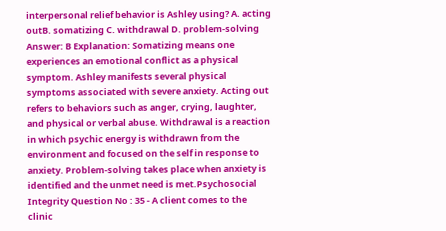interpersonal relief behavior is Ashley using? A. acting outB. somatizing C. withdrawal D. problem-solving Answer: B Explanation: Somatizing means one experiences an emotional conflict as a physical symptom. Ashley manifests several physical symptoms associated with severe anxiety. Acting out refers to behaviors such as anger, crying, laughter, and physical or verbal abuse. Withdrawal is a reaction in which psychic energy is withdrawn from the environment and focused on the self in response to anxiety. Problem-solving takes place when anxiety is identified and the unmet need is met.Psychosocial Integrity Question No : 35 - A client comes to the clinic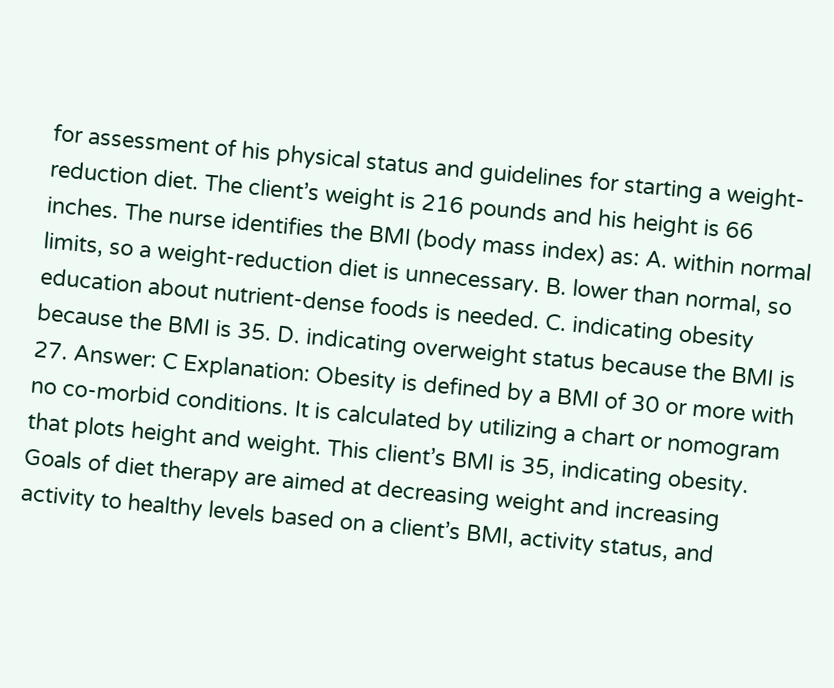for assessment of his physical status and guidelines for starting a weight-reduction diet. The client’s weight is 216 pounds and his height is 66 inches. The nurse identifies the BMI (body mass index) as: A. within normal limits, so a weight-reduction diet is unnecessary. B. lower than normal, so education about nutrient-dense foods is needed. C. indicating obesity because the BMI is 35. D. indicating overweight status because the BMI is 27. Answer: C Explanation: Obesity is defined by a BMI of 30 or more with no co-morbid conditions. It is calculated by utilizing a chart or nomogram that plots height and weight. This client’s BMI is 35, indicating obesity. Goals of diet therapy are aimed at decreasing weight and increasing activity to healthy levels based on a client’s BMI, activity status, and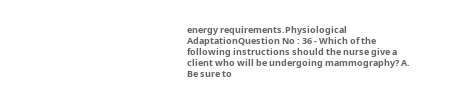energy requirements.Physiological AdaptationQuestion No : 36 - Which of the following instructions should the nurse give a client who will be undergoing mammography? A. Be sure to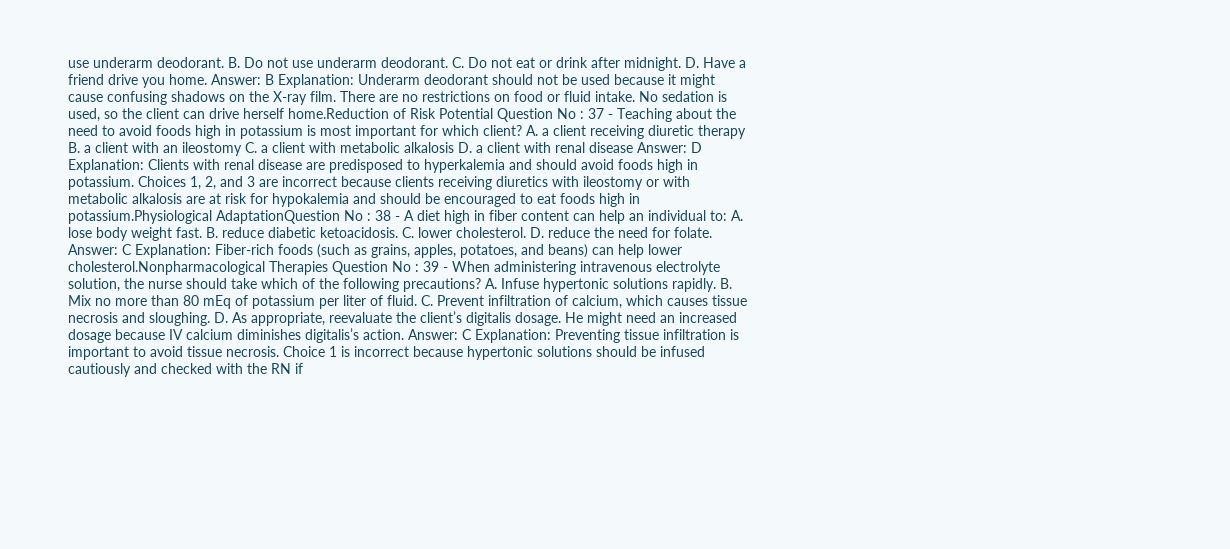use underarm deodorant. B. Do not use underarm deodorant. C. Do not eat or drink after midnight. D. Have a friend drive you home. Answer: B Explanation: Underarm deodorant should not be used because it might cause confusing shadows on the X-ray film. There are no restrictions on food or fluid intake. No sedation is used, so the client can drive herself home.Reduction of Risk Potential Question No : 37 - Teaching about the need to avoid foods high in potassium is most important for which client? A. a client receiving diuretic therapy B. a client with an ileostomy C. a client with metabolic alkalosis D. a client with renal disease Answer: D Explanation: Clients with renal disease are predisposed to hyperkalemia and should avoid foods high in potassium. Choices 1, 2, and 3 are incorrect because clients receiving diuretics with ileostomy or with metabolic alkalosis are at risk for hypokalemia and should be encouraged to eat foods high in potassium.Physiological AdaptationQuestion No : 38 - A diet high in fiber content can help an individual to: A. lose body weight fast. B. reduce diabetic ketoacidosis. C. lower cholesterol. D. reduce the need for folate. Answer: C Explanation: Fiber-rich foods (such as grains, apples, potatoes, and beans) can help lower cholesterol.Nonpharmacological Therapies Question No : 39 - When administering intravenous electrolyte solution, the nurse should take which of the following precautions? A. Infuse hypertonic solutions rapidly. B. Mix no more than 80 mEq of potassium per liter of fluid. C. Prevent infiltration of calcium, which causes tissue necrosis and sloughing. D. As appropriate, reevaluate the client’s digitalis dosage. He might need an increased dosage because IV calcium diminishes digitalis’s action. Answer: C Explanation: Preventing tissue infiltration is important to avoid tissue necrosis. Choice 1 is incorrect because hypertonic solutions should be infused cautiously and checked with the RN if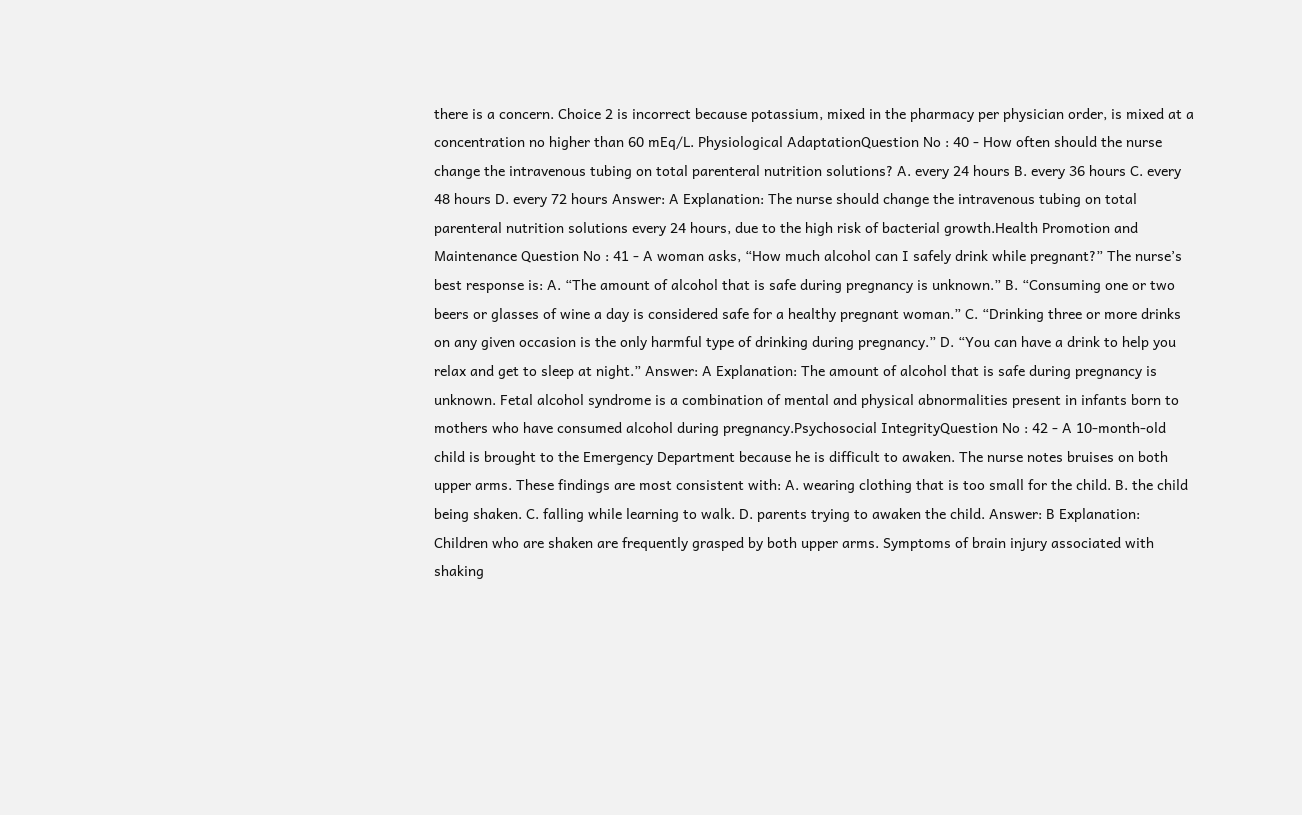there is a concern. Choice 2 is incorrect because potassium, mixed in the pharmacy per physician order, is mixed at a concentration no higher than 60 mEq/L. Physiological AdaptationQuestion No : 40 - How often should the nurse change the intravenous tubing on total parenteral nutrition solutions? A. every 24 hours B. every 36 hours C. every 48 hours D. every 72 hours Answer: A Explanation: The nurse should change the intravenous tubing on total parenteral nutrition solutions every 24 hours, due to the high risk of bacterial growth.Health Promotion and Maintenance Question No : 41 - A woman asks, “How much alcohol can I safely drink while pregnant?” The nurse’s best response is: A. “The amount of alcohol that is safe during pregnancy is unknown.” B. “Consuming one or two beers or glasses of wine a day is considered safe for a healthy pregnant woman.” C. “Drinking three or more drinks on any given occasion is the only harmful type of drinking during pregnancy.” D. “You can have a drink to help you relax and get to sleep at night.” Answer: A Explanation: The amount of alcohol that is safe during pregnancy is unknown. Fetal alcohol syndrome is a combination of mental and physical abnormalities present in infants born to mothers who have consumed alcohol during pregnancy.Psychosocial IntegrityQuestion No : 42 - A 10-month-old child is brought to the Emergency Department because he is difficult to awaken. The nurse notes bruises on both upper arms. These findings are most consistent with: A. wearing clothing that is too small for the child. B. the child being shaken. C. falling while learning to walk. D. parents trying to awaken the child. Answer: B Explanation: Children who are shaken are frequently grasped by both upper arms. Symptoms of brain injury associated with shaking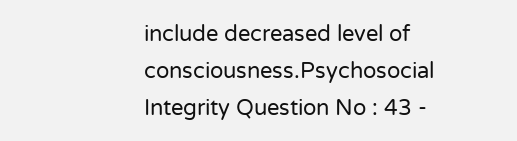include decreased level of consciousness.Psychosocial Integrity Question No : 43 -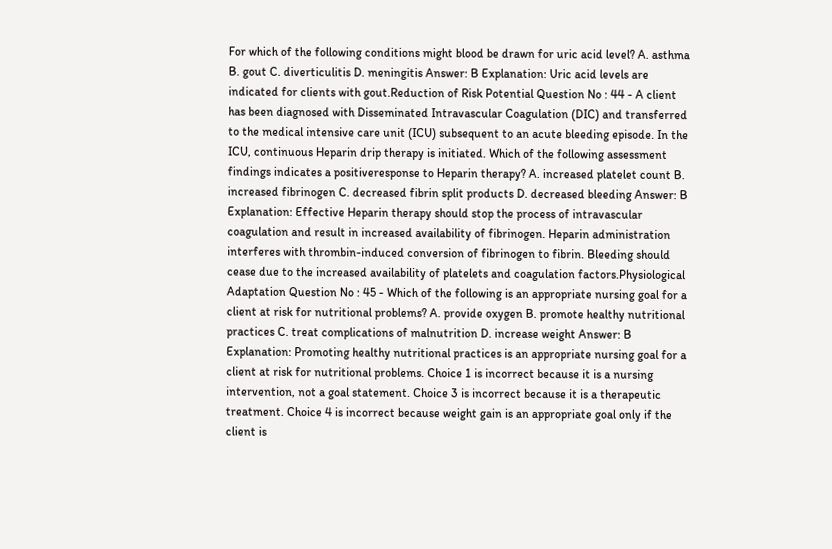For which of the following conditions might blood be drawn for uric acid level? A. asthma B. gout C. diverticulitis D. meningitis Answer: B Explanation: Uric acid levels are indicated for clients with gout.Reduction of Risk Potential Question No : 44 - A client has been diagnosed with Disseminated Intravascular Coagulation (DIC) and transferred to the medical intensive care unit (ICU) subsequent to an acute bleeding episode. In the ICU, continuous Heparin drip therapy is initiated. Which of the following assessment findings indicates a positiveresponse to Heparin therapy? A. increased platelet count B. increased fibrinogen C. decreased fibrin split products D. decreased bleeding Answer: B Explanation: Effective Heparin therapy should stop the process of intravascular coagulation and result in increased availability of fibrinogen. Heparin administration interferes with thrombin-induced conversion of fibrinogen to fibrin. Bleeding should cease due to the increased availability of platelets and coagulation factors.Physiological Adaptation Question No : 45 - Which of the following is an appropriate nursing goal for a client at risk for nutritional problems? A. provide oxygen B. promote healthy nutritional practices C. treat complications of malnutrition D. increase weight Answer: B Explanation: Promoting healthy nutritional practices is an appropriate nursing goal for a client at risk for nutritional problems. Choice 1 is incorrect because it is a nursing intervention, not a goal statement. Choice 3 is incorrect because it is a therapeutic treatment. Choice 4 is incorrect because weight gain is an appropriate goal only if the client is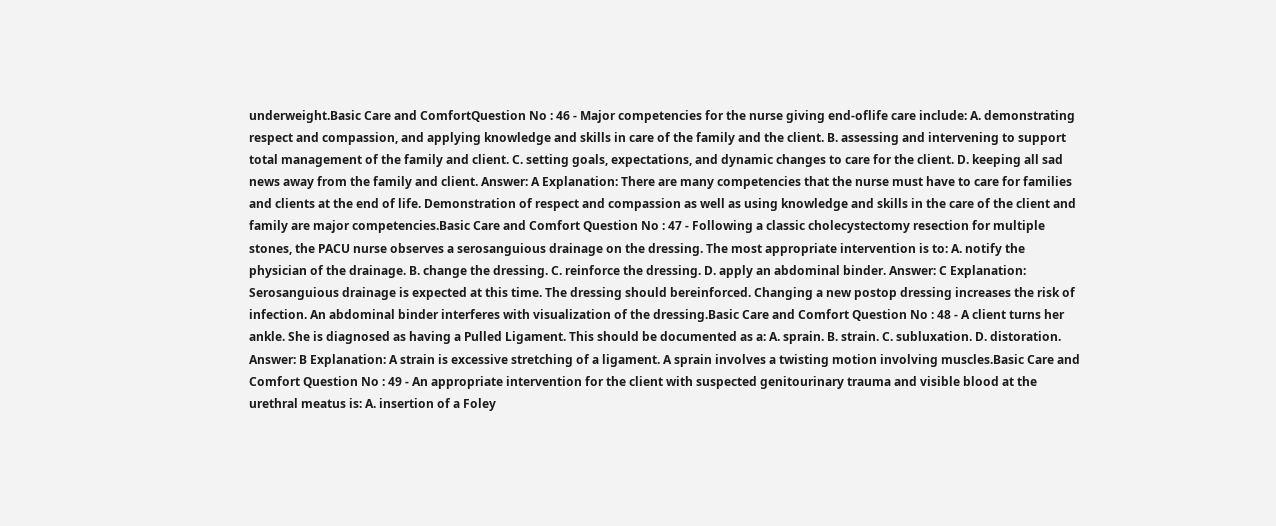underweight.Basic Care and ComfortQuestion No : 46 - Major competencies for the nurse giving end-oflife care include: A. demonstrating respect and compassion, and applying knowledge and skills in care of the family and the client. B. assessing and intervening to support total management of the family and client. C. setting goals, expectations, and dynamic changes to care for the client. D. keeping all sad news away from the family and client. Answer: A Explanation: There are many competencies that the nurse must have to care for families and clients at the end of life. Demonstration of respect and compassion as well as using knowledge and skills in the care of the client and family are major competencies.Basic Care and Comfort Question No : 47 - Following a classic cholecystectomy resection for multiple stones, the PACU nurse observes a serosanguious drainage on the dressing. The most appropriate intervention is to: A. notify the physician of the drainage. B. change the dressing. C. reinforce the dressing. D. apply an abdominal binder. Answer: C Explanation: Serosanguious drainage is expected at this time. The dressing should bereinforced. Changing a new postop dressing increases the risk of infection. An abdominal binder interferes with visualization of the dressing.Basic Care and Comfort Question No : 48 - A client turns her ankle. She is diagnosed as having a Pulled Ligament. This should be documented as a: A. sprain. B. strain. C. subluxation. D. distoration. Answer: B Explanation: A strain is excessive stretching of a ligament. A sprain involves a twisting motion involving muscles.Basic Care and Comfort Question No : 49 - An appropriate intervention for the client with suspected genitourinary trauma and visible blood at the urethral meatus is: A. insertion of a Foley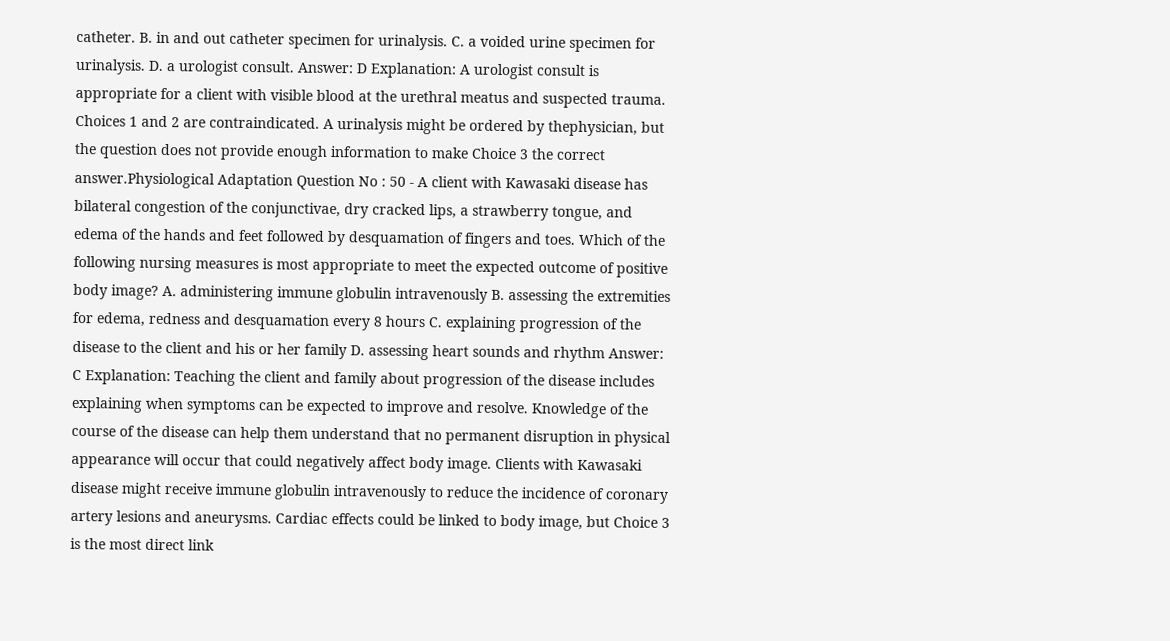catheter. B. in and out catheter specimen for urinalysis. C. a voided urine specimen for urinalysis. D. a urologist consult. Answer: D Explanation: A urologist consult is appropriate for a client with visible blood at the urethral meatus and suspected trauma. Choices 1 and 2 are contraindicated. A urinalysis might be ordered by thephysician, but the question does not provide enough information to make Choice 3 the correct answer.Physiological Adaptation Question No : 50 - A client with Kawasaki disease has bilateral congestion of the conjunctivae, dry cracked lips, a strawberry tongue, and edema of the hands and feet followed by desquamation of fingers and toes. Which of the following nursing measures is most appropriate to meet the expected outcome of positive body image? A. administering immune globulin intravenously B. assessing the extremities for edema, redness and desquamation every 8 hours C. explaining progression of the disease to the client and his or her family D. assessing heart sounds and rhythm Answer: C Explanation: Teaching the client and family about progression of the disease includes explaining when symptoms can be expected to improve and resolve. Knowledge of the course of the disease can help them understand that no permanent disruption in physical appearance will occur that could negatively affect body image. Clients with Kawasaki disease might receive immune globulin intravenously to reduce the incidence of coronary artery lesions and aneurysms. Cardiac effects could be linked to body image, but Choice 3 is the most direct link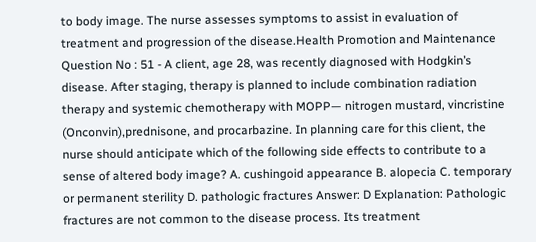to body image. The nurse assesses symptoms to assist in evaluation of treatment and progression of the disease.Health Promotion and Maintenance Question No : 51 - A client, age 28, was recently diagnosed with Hodgkin’s disease. After staging, therapy is planned to include combination radiation therapy and systemic chemotherapy with MOPP— nitrogen mustard, vincristine (Onconvin),prednisone, and procarbazine. In planning care for this client, the nurse should anticipate which of the following side effects to contribute to a sense of altered body image? A. cushingoid appearance B. alopecia C. temporary or permanent sterility D. pathologic fractures Answer: D Explanation: Pathologic fractures are not common to the disease process. Its treatment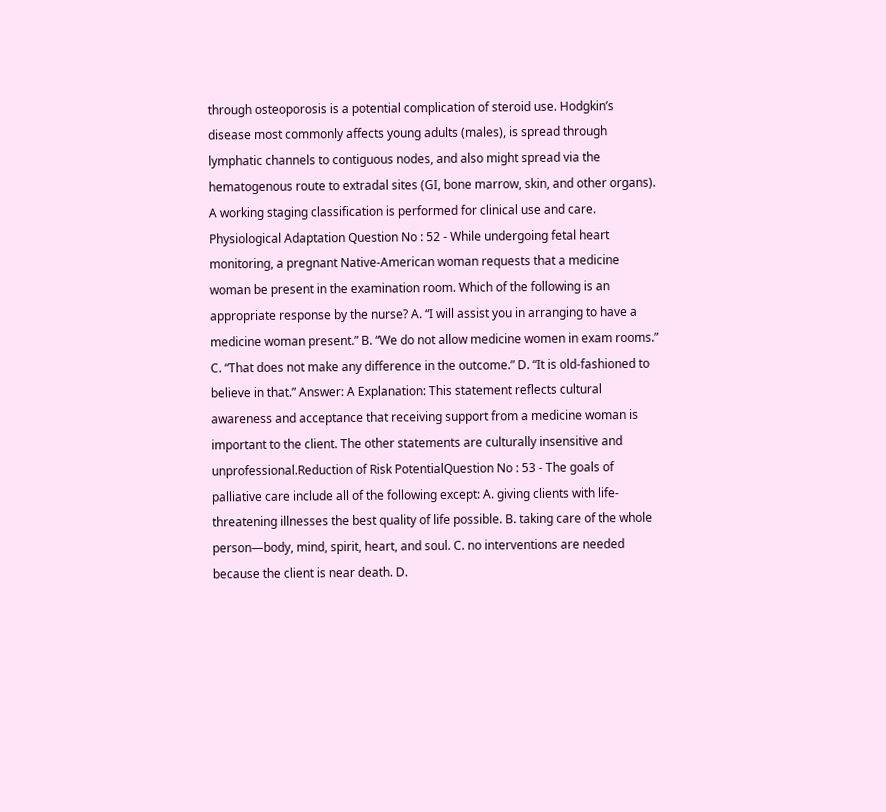through osteoporosis is a potential complication of steroid use. Hodgkin’s disease most commonly affects young adults (males), is spread through lymphatic channels to contiguous nodes, and also might spread via the hematogenous route to extradal sites (GI, bone marrow, skin, and other organs). A working staging classification is performed for clinical use and care. Physiological Adaptation Question No : 52 - While undergoing fetal heart monitoring, a pregnant Native-American woman requests that a medicine woman be present in the examination room. Which of the following is an appropriate response by the nurse? A. “I will assist you in arranging to have a medicine woman present.” B. “We do not allow medicine women in exam rooms.” C. “That does not make any difference in the outcome.” D. “It is old-fashioned to believe in that.” Answer: A Explanation: This statement reflects cultural awareness and acceptance that receiving support from a medicine woman is important to the client. The other statements are culturally insensitive and unprofessional.Reduction of Risk PotentialQuestion No : 53 - The goals of palliative care include all of the following except: A. giving clients with life-threatening illnesses the best quality of life possible. B. taking care of the whole person—body, mind, spirit, heart, and soul. C. no interventions are needed because the client is near death. D.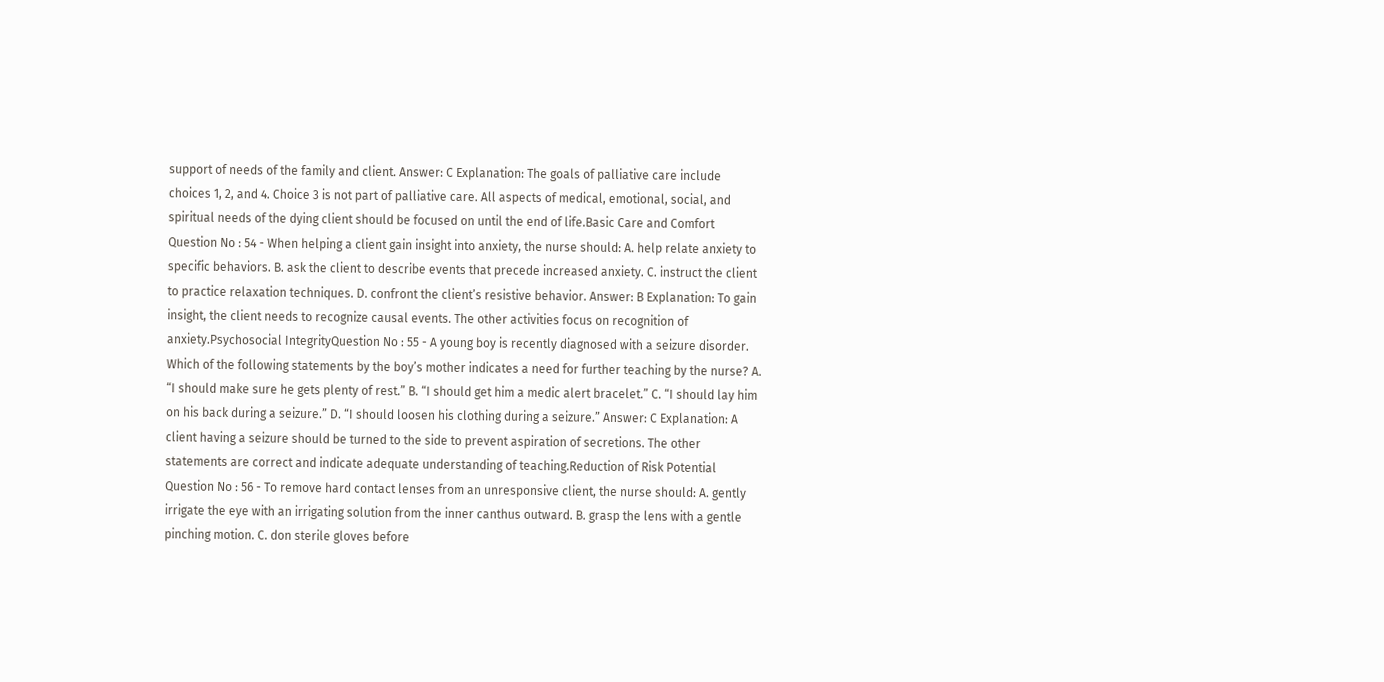support of needs of the family and client. Answer: C Explanation: The goals of palliative care include choices 1, 2, and 4. Choice 3 is not part of palliative care. All aspects of medical, emotional, social, and spiritual needs of the dying client should be focused on until the end of life.Basic Care and Comfort Question No : 54 - When helping a client gain insight into anxiety, the nurse should: A. help relate anxiety to specific behaviors. B. ask the client to describe events that precede increased anxiety. C. instruct the client to practice relaxation techniques. D. confront the client’s resistive behavior. Answer: B Explanation: To gain insight, the client needs to recognize causal events. The other activities focus on recognition of anxiety.Psychosocial IntegrityQuestion No : 55 - A young boy is recently diagnosed with a seizure disorder. Which of the following statements by the boy’s mother indicates a need for further teaching by the nurse? A. “I should make sure he gets plenty of rest.” B. “I should get him a medic alert bracelet.” C. “I should lay him on his back during a seizure.” D. “I should loosen his clothing during a seizure.” Answer: C Explanation: A client having a seizure should be turned to the side to prevent aspiration of secretions. The other statements are correct and indicate adequate understanding of teaching.Reduction of Risk Potential Question No : 56 - To remove hard contact lenses from an unresponsive client, the nurse should: A. gently irrigate the eye with an irrigating solution from the inner canthus outward. B. grasp the lens with a gentle pinching motion. C. don sterile gloves before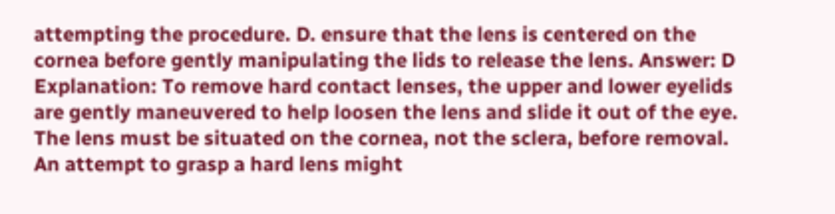attempting the procedure. D. ensure that the lens is centered on the cornea before gently manipulating the lids to release the lens. Answer: D Explanation: To remove hard contact lenses, the upper and lower eyelids are gently maneuvered to help loosen the lens and slide it out of the eye. The lens must be situated on the cornea, not the sclera, before removal. An attempt to grasp a hard lens might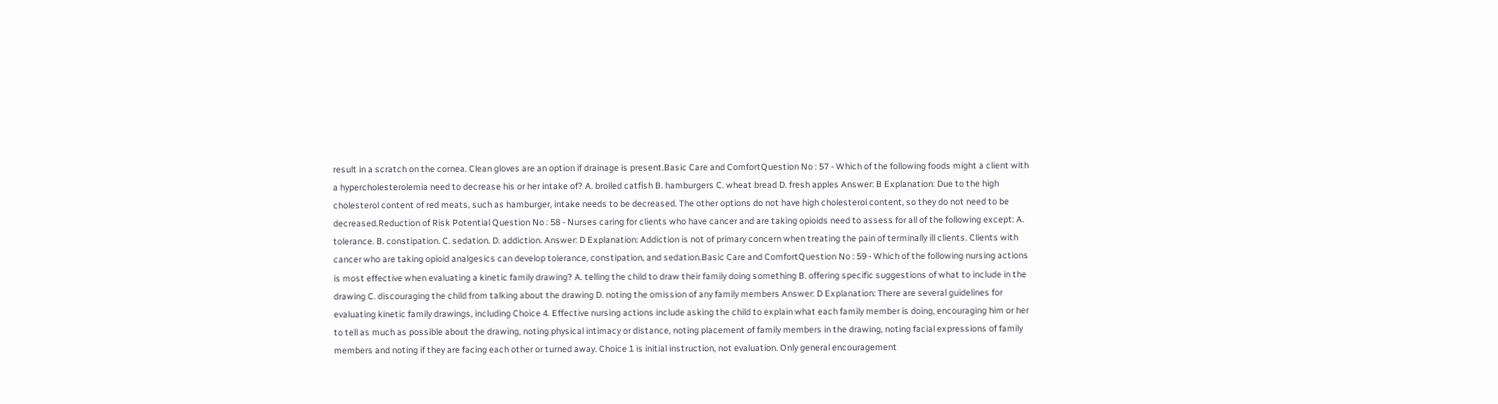result in a scratch on the cornea. Clean gloves are an option if drainage is present.Basic Care and ComfortQuestion No : 57 - Which of the following foods might a client with a hypercholesterolemia need to decrease his or her intake of? A. broiled catfish B. hamburgers C. wheat bread D. fresh apples Answer: B Explanation: Due to the high cholesterol content of red meats, such as hamburger, intake needs to be decreased. The other options do not have high cholesterol content, so they do not need to be decreased.Reduction of Risk Potential Question No : 58 - Nurses caring for clients who have cancer and are taking opioids need to assess for all of the following except: A. tolerance. B. constipation. C. sedation. D. addiction. Answer: D Explanation: Addiction is not of primary concern when treating the pain of terminally ill clients. Clients with cancer who are taking opioid analgesics can develop tolerance, constipation, and sedation.Basic Care and ComfortQuestion No : 59 - Which of the following nursing actions is most effective when evaluating a kinetic family drawing? A. telling the child to draw their family doing something B. offering specific suggestions of what to include in the drawing C. discouraging the child from talking about the drawing D. noting the omission of any family members Answer: D Explanation: There are several guidelines for evaluating kinetic family drawings, including Choice 4. Effective nursing actions include asking the child to explain what each family member is doing, encouraging him or her to tell as much as possible about the drawing, noting physical intimacy or distance, noting placement of family members in the drawing, noting facial expressions of family members and noting if they are facing each other or turned away. Choice 1 is initial instruction, not evaluation. Only general encouragement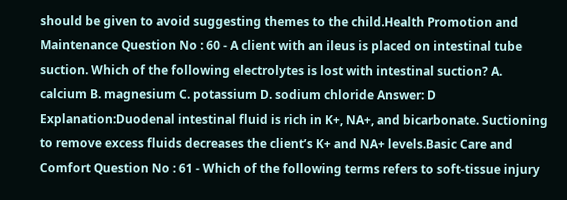should be given to avoid suggesting themes to the child.Health Promotion and Maintenance Question No : 60 - A client with an ileus is placed on intestinal tube suction. Which of the following electrolytes is lost with intestinal suction? A. calcium B. magnesium C. potassium D. sodium chloride Answer: D Explanation:Duodenal intestinal fluid is rich in K+, NA+, and bicarbonate. Suctioning to remove excess fluids decreases the client’s K+ and NA+ levels.Basic Care and Comfort Question No : 61 - Which of the following terms refers to soft-tissue injury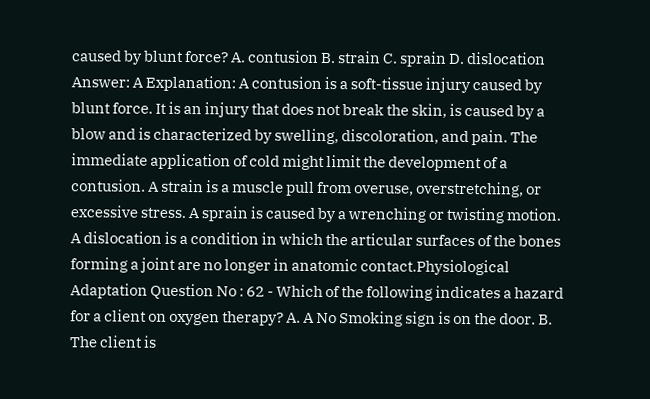caused by blunt force? A. contusion B. strain C. sprain D. dislocation Answer: A Explanation: A contusion is a soft-tissue injury caused by blunt force. It is an injury that does not break the skin, is caused by a blow and is characterized by swelling, discoloration, and pain. The immediate application of cold might limit the development of a contusion. A strain is a muscle pull from overuse, overstretching, or excessive stress. A sprain is caused by a wrenching or twisting motion. A dislocation is a condition in which the articular surfaces of the bones forming a joint are no longer in anatomic contact.Physiological Adaptation Question No : 62 - Which of the following indicates a hazard for a client on oxygen therapy? A. A No Smoking sign is on the door. B. The client is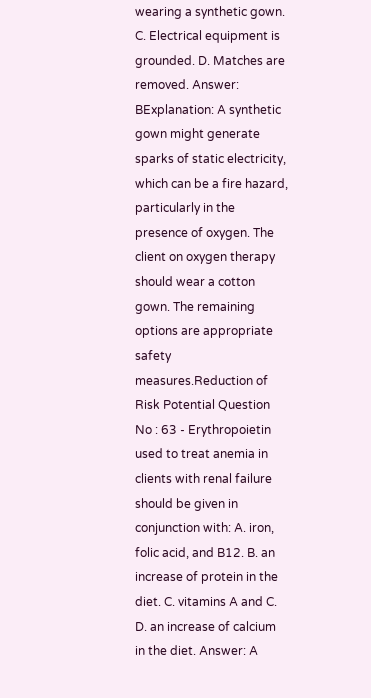wearing a synthetic gown. C. Electrical equipment is grounded. D. Matches are removed. Answer: BExplanation: A synthetic gown might generate sparks of static electricity, which can be a fire hazard, particularly in the presence of oxygen. The client on oxygen therapy should wear a cotton gown. The remaining options are appropriate safety measures.Reduction of Risk Potential Question No : 63 - Erythropoietin used to treat anemia in clients with renal failure should be given in conjunction with: A. iron, folic acid, and B12. B. an increase of protein in the diet. C. vitamins A and C. D. an increase of calcium in the diet. Answer: A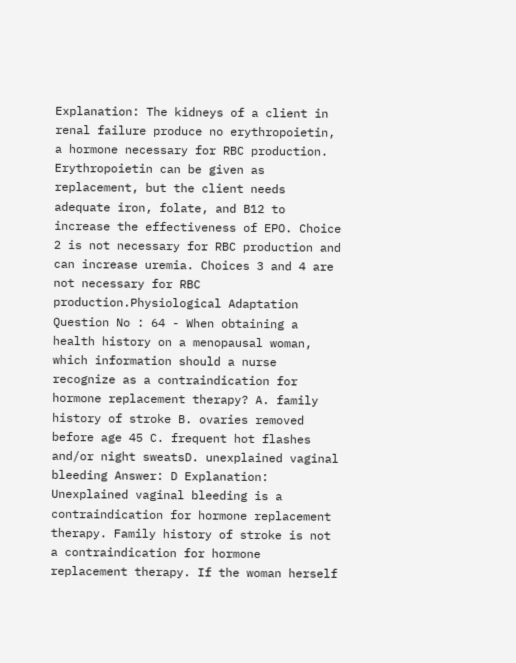Explanation: The kidneys of a client in renal failure produce no erythropoietin, a hormone necessary for RBC production. Erythropoietin can be given as replacement, but the client needs adequate iron, folate, and B12 to increase the effectiveness of EPO. Choice 2 is not necessary for RBC production and can increase uremia. Choices 3 and 4 are not necessary for RBC production.Physiological Adaptation Question No : 64 - When obtaining a health history on a menopausal woman, which information should a nurse recognize as a contraindication for hormone replacement therapy? A. family history of stroke B. ovaries removed before age 45 C. frequent hot flashes and/or night sweatsD. unexplained vaginal bleeding Answer: D Explanation: Unexplained vaginal bleeding is a contraindication for hormone replacement therapy. Family history of stroke is not a contraindication for hormone replacement therapy. If the woman herself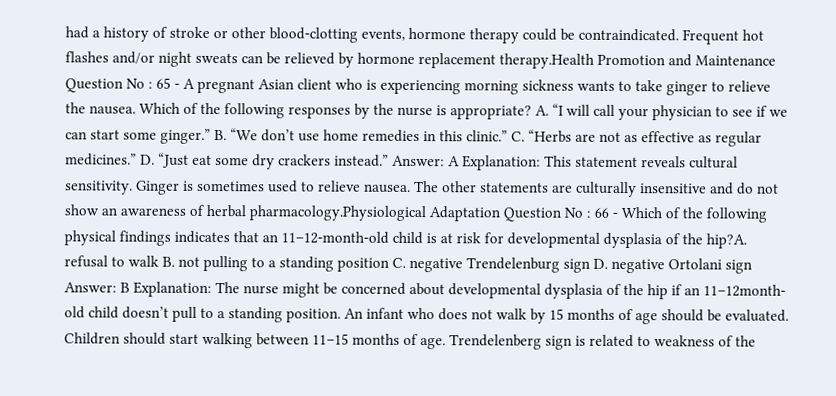had a history of stroke or other blood-clotting events, hormone therapy could be contraindicated. Frequent hot flashes and/or night sweats can be relieved by hormone replacement therapy.Health Promotion and Maintenance Question No : 65 - A pregnant Asian client who is experiencing morning sickness wants to take ginger to relieve the nausea. Which of the following responses by the nurse is appropriate? A. “I will call your physician to see if we can start some ginger.” B. “We don’t use home remedies in this clinic.” C. “Herbs are not as effective as regular medicines.” D. “Just eat some dry crackers instead.” Answer: A Explanation: This statement reveals cultural sensitivity. Ginger is sometimes used to relieve nausea. The other statements are culturally insensitive and do not show an awareness of herbal pharmacology.Physiological Adaptation Question No : 66 - Which of the following physical findings indicates that an 11–12-month-old child is at risk for developmental dysplasia of the hip?A. refusal to walk B. not pulling to a standing position C. negative Trendelenburg sign D. negative Ortolani sign Answer: B Explanation: The nurse might be concerned about developmental dysplasia of the hip if an 11–12month-old child doesn’t pull to a standing position. An infant who does not walk by 15 months of age should be evaluated. Children should start walking between 11–15 months of age. Trendelenberg sign is related to weakness of the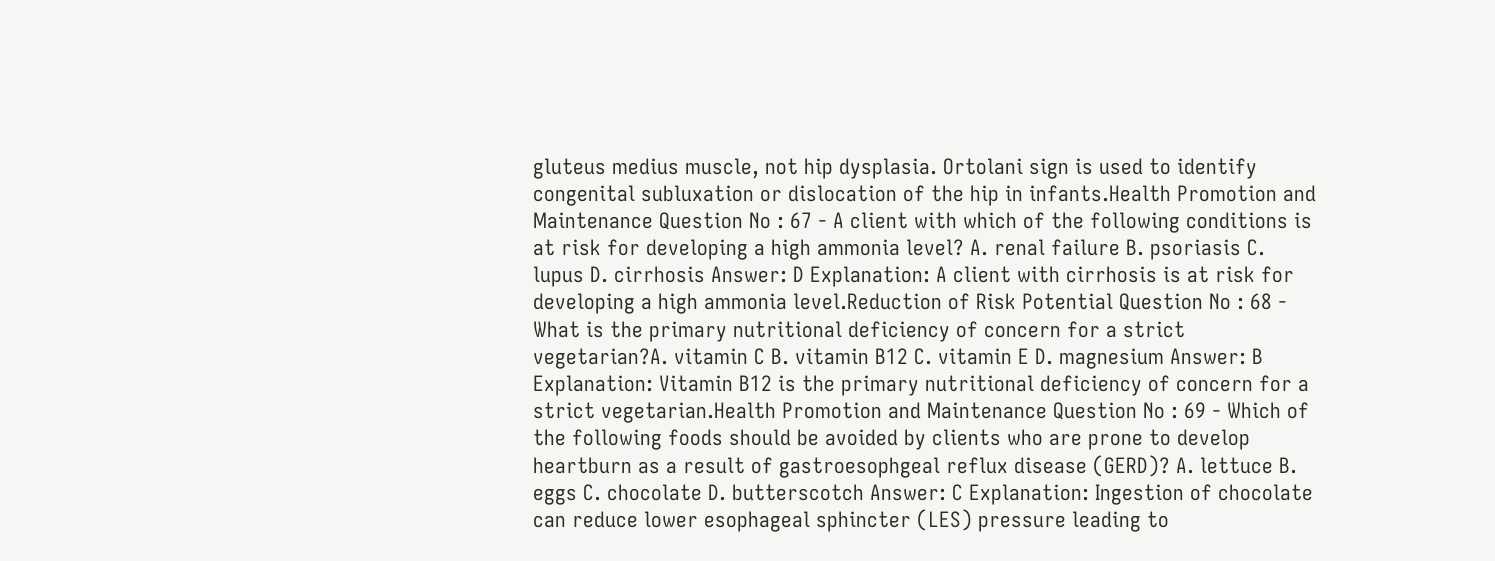gluteus medius muscle, not hip dysplasia. Ortolani sign is used to identify congenital subluxation or dislocation of the hip in infants.Health Promotion and Maintenance Question No : 67 - A client with which of the following conditions is at risk for developing a high ammonia level? A. renal failure B. psoriasis C. lupus D. cirrhosis Answer: D Explanation: A client with cirrhosis is at risk for developing a high ammonia level.Reduction of Risk Potential Question No : 68 - What is the primary nutritional deficiency of concern for a strict vegetarian?A. vitamin C B. vitamin B12 C. vitamin E D. magnesium Answer: B Explanation: Vitamin B12 is the primary nutritional deficiency of concern for a strict vegetarian.Health Promotion and Maintenance Question No : 69 - Which of the following foods should be avoided by clients who are prone to develop heartburn as a result of gastroesophgeal reflux disease (GERD)? A. lettuce B. eggs C. chocolate D. butterscotch Answer: C Explanation: Ingestion of chocolate can reduce lower esophageal sphincter (LES) pressure leading to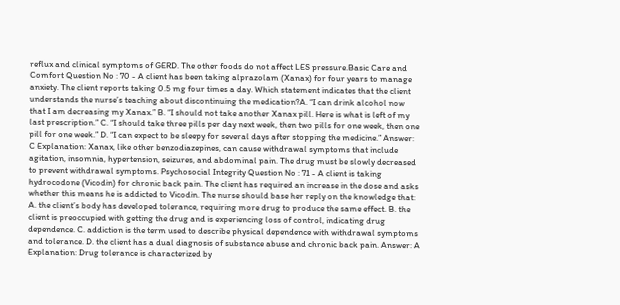reflux and clinical symptoms of GERD. The other foods do not affect LES pressure.Basic Care and Comfort Question No : 70 - A client has been taking alprazolam (Xanax) for four years to manage anxiety. The client reports taking 0.5 mg four times a day. Which statement indicates that the client understands the nurse’s teaching about discontinuing the medication?A. “I can drink alcohol now that I am decreasing my Xanax.” B. “I should not take another Xanax pill. Here is what is left of my last prescription.” C. “I should take three pills per day next week, then two pills for one week, then one pill for one week.” D. “I can expect to be sleepy for several days after stopping the medicine.” Answer: C Explanation: Xanax, like other benzodiazepines, can cause withdrawal symptoms that include agitation, insomnia, hypertension, seizures, and abdominal pain. The drug must be slowly decreased to prevent withdrawal symptoms. Psychosocial Integrity Question No : 71 - A client is taking hydrocodone (Vicodin) for chronic back pain. The client has required an increase in the dose and asks whether this means he is addicted to Vicodin. The nurse should base her reply on the knowledge that: A. the client’s body has developed tolerance, requiring more drug to produce the same effect. B. the client is preoccupied with getting the drug and is experiencing loss of control, indicating drug dependence. C. addiction is the term used to describe physical dependence with withdrawal symptoms and tolerance. D. the client has a dual diagnosis of substance abuse and chronic back pain. Answer: A Explanation: Drug tolerance is characterized by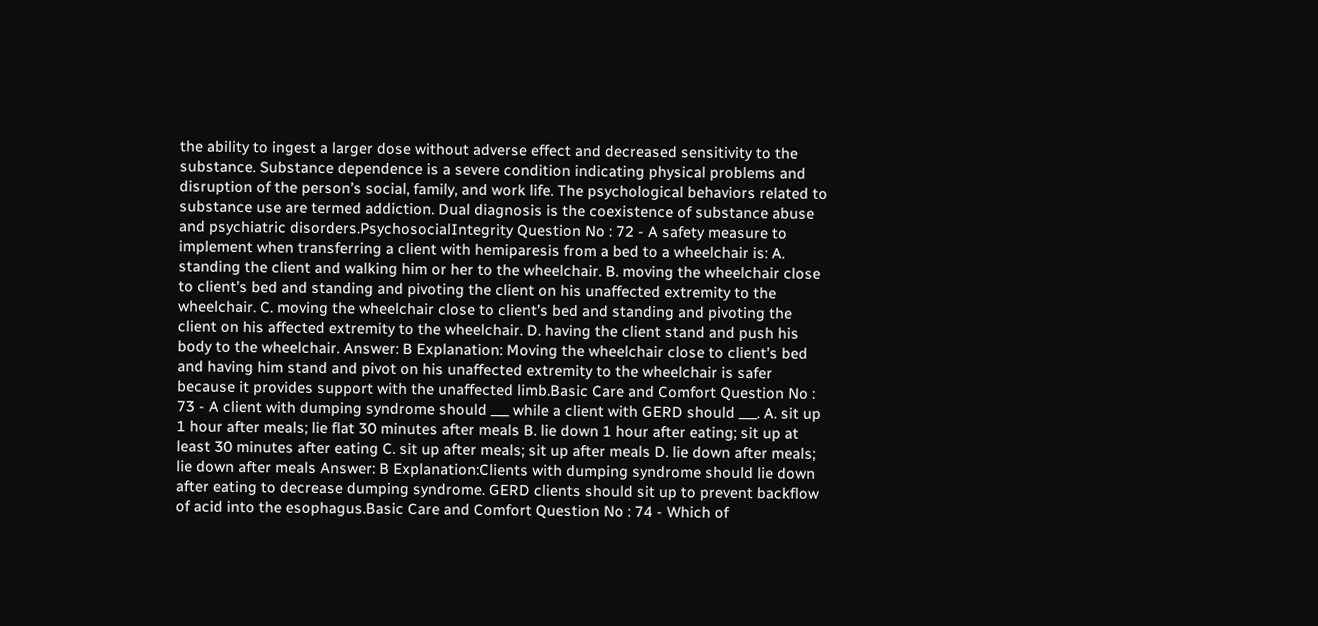the ability to ingest a larger dose without adverse effect and decreased sensitivity to the substance. Substance dependence is a severe condition indicating physical problems and disruption of the person’s social, family, and work life. The psychological behaviors related to substance use are termed addiction. Dual diagnosis is the coexistence of substance abuse and psychiatric disorders.PsychosocialIntegrity Question No : 72 - A safety measure to implement when transferring a client with hemiparesis from a bed to a wheelchair is: A. standing the client and walking him or her to the wheelchair. B. moving the wheelchair close to client’s bed and standing and pivoting the client on his unaffected extremity to the wheelchair. C. moving the wheelchair close to client’s bed and standing and pivoting the client on his affected extremity to the wheelchair. D. having the client stand and push his body to the wheelchair. Answer: B Explanation: Moving the wheelchair close to client’s bed and having him stand and pivot on his unaffected extremity to the wheelchair is safer because it provides support with the unaffected limb.Basic Care and Comfort Question No : 73 - A client with dumping syndrome should ___ while a client with GERD should ___. A. sit up 1 hour after meals; lie flat 30 minutes after meals B. lie down 1 hour after eating; sit up at least 30 minutes after eating C. sit up after meals; sit up after meals D. lie down after meals; lie down after meals Answer: B Explanation:Clients with dumping syndrome should lie down after eating to decrease dumping syndrome. GERD clients should sit up to prevent backflow of acid into the esophagus.Basic Care and Comfort Question No : 74 - Which of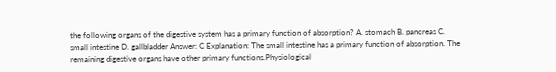the following organs of the digestive system has a primary function of absorption? A. stomach B. pancreas C. small intestine D. gallbladder Answer: C Explanation: The small intestine has a primary function of absorption. The remaining digestive organs have other primary functions.Physiological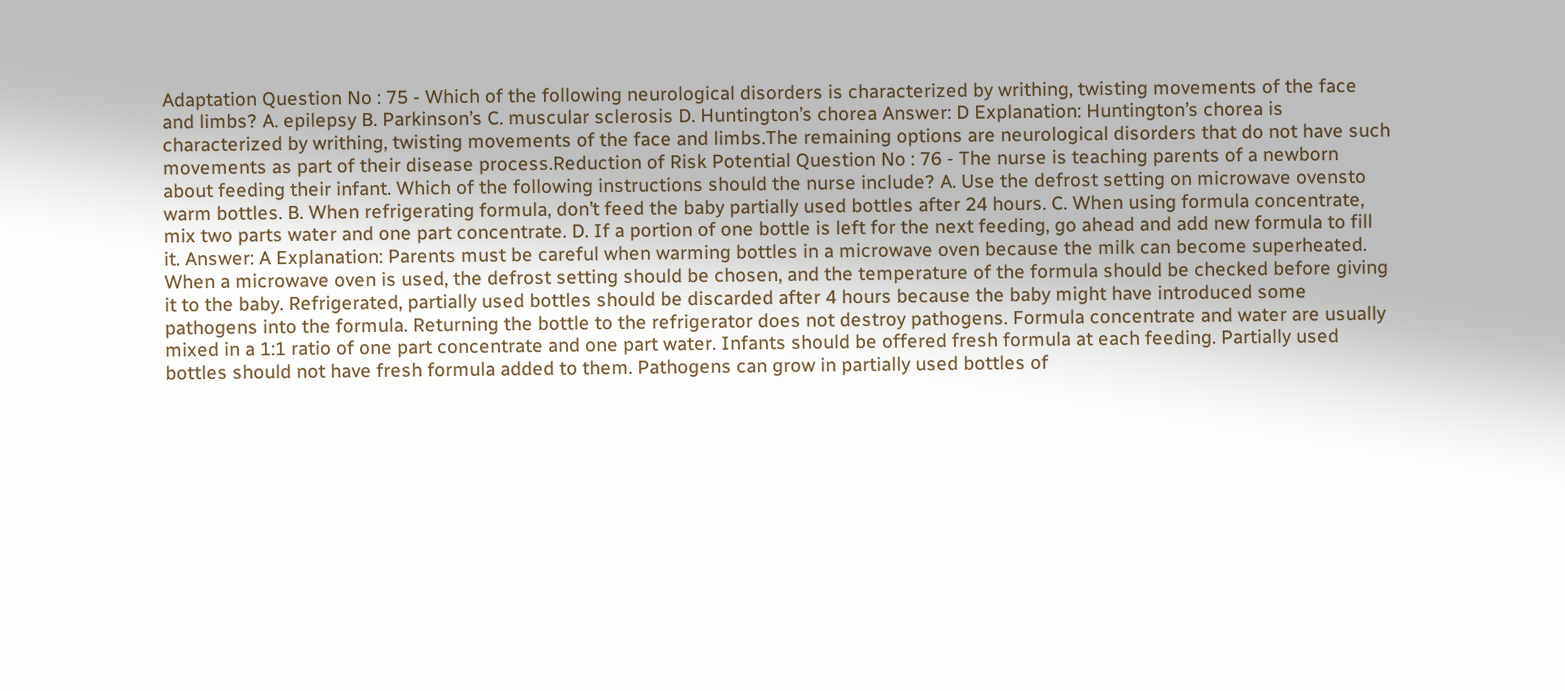Adaptation Question No : 75 - Which of the following neurological disorders is characterized by writhing, twisting movements of the face and limbs? A. epilepsy B. Parkinson’s C. muscular sclerosis D. Huntington’s chorea Answer: D Explanation: Huntington’s chorea is characterized by writhing, twisting movements of the face and limbs.The remaining options are neurological disorders that do not have such movements as part of their disease process.Reduction of Risk Potential Question No : 76 - The nurse is teaching parents of a newborn about feeding their infant. Which of the following instructions should the nurse include? A. Use the defrost setting on microwave ovensto warm bottles. B. When refrigerating formula, don’t feed the baby partially used bottles after 24 hours. C. When using formula concentrate, mix two parts water and one part concentrate. D. If a portion of one bottle is left for the next feeding, go ahead and add new formula to fill it. Answer: A Explanation: Parents must be careful when warming bottles in a microwave oven because the milk can become superheated. When a microwave oven is used, the defrost setting should be chosen, and the temperature of the formula should be checked before giving it to the baby. Refrigerated, partially used bottles should be discarded after 4 hours because the baby might have introduced some pathogens into the formula. Returning the bottle to the refrigerator does not destroy pathogens. Formula concentrate and water are usually mixed in a 1:1 ratio of one part concentrate and one part water. Infants should be offered fresh formula at each feeding. Partially used bottles should not have fresh formula added to them. Pathogens can grow in partially used bottles of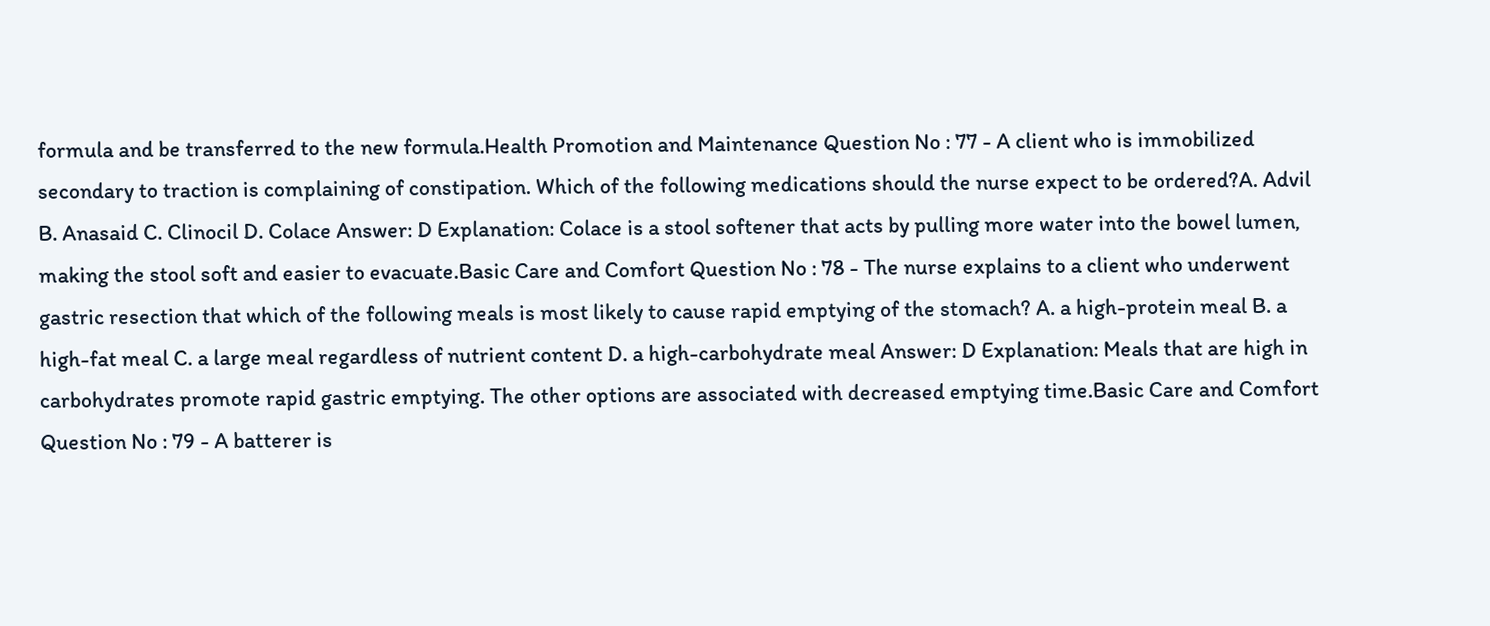formula and be transferred to the new formula.Health Promotion and Maintenance Question No : 77 - A client who is immobilized secondary to traction is complaining of constipation. Which of the following medications should the nurse expect to be ordered?A. Advil B. Anasaid C. Clinocil D. Colace Answer: D Explanation: Colace is a stool softener that acts by pulling more water into the bowel lumen, making the stool soft and easier to evacuate.Basic Care and Comfort Question No : 78 - The nurse explains to a client who underwent gastric resection that which of the following meals is most likely to cause rapid emptying of the stomach? A. a high-protein meal B. a high-fat meal C. a large meal regardless of nutrient content D. a high-carbohydrate meal Answer: D Explanation: Meals that are high in carbohydrates promote rapid gastric emptying. The other options are associated with decreased emptying time.Basic Care and Comfort Question No : 79 - A batterer is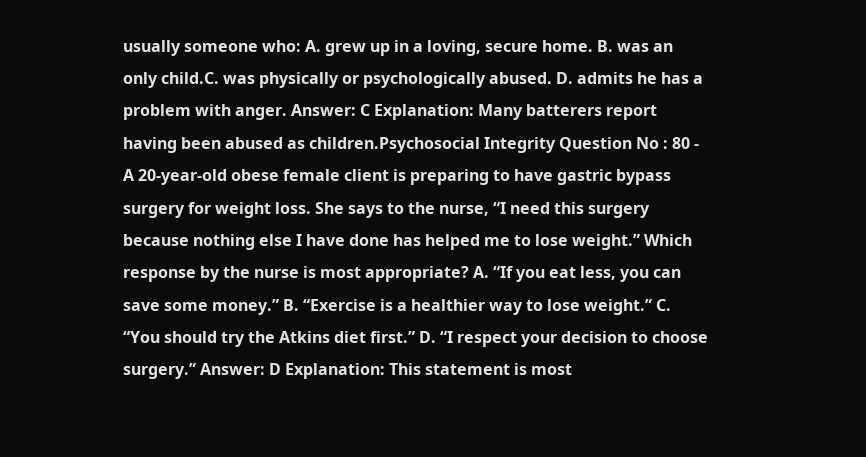usually someone who: A. grew up in a loving, secure home. B. was an only child.C. was physically or psychologically abused. D. admits he has a problem with anger. Answer: C Explanation: Many batterers report having been abused as children.Psychosocial Integrity Question No : 80 - A 20-year-old obese female client is preparing to have gastric bypass surgery for weight loss. She says to the nurse, “I need this surgery because nothing else I have done has helped me to lose weight.” Which response by the nurse is most appropriate? A. “If you eat less, you can save some money.” B. “Exercise is a healthier way to lose weight.” C. “You should try the Atkins diet first.” D. “I respect your decision to choose surgery.” Answer: D Explanation: This statement is most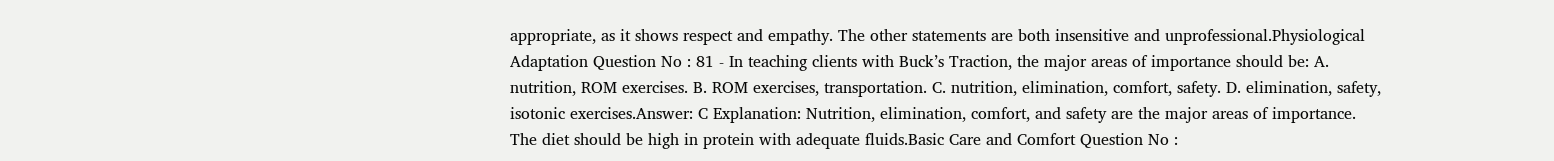appropriate, as it shows respect and empathy. The other statements are both insensitive and unprofessional.Physiological Adaptation Question No : 81 - In teaching clients with Buck’s Traction, the major areas of importance should be: A. nutrition, ROM exercises. B. ROM exercises, transportation. C. nutrition, elimination, comfort, safety. D. elimination, safety, isotonic exercises.Answer: C Explanation: Nutrition, elimination, comfort, and safety are the major areas of importance. The diet should be high in protein with adequate fluids.Basic Care and Comfort Question No :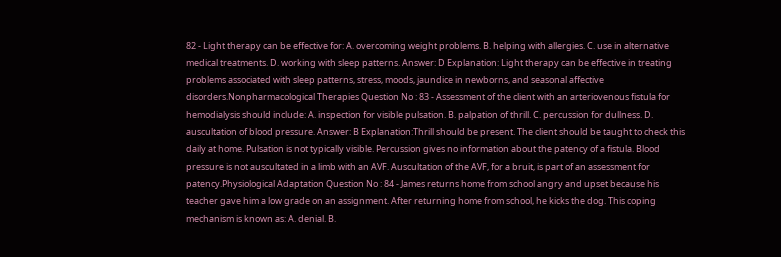82 - Light therapy can be effective for: A. overcoming weight problems. B. helping with allergies. C. use in alternative medical treatments. D. working with sleep patterns. Answer: D Explanation: Light therapy can be effective in treating problems associated with sleep patterns, stress, moods, jaundice in newborns, and seasonal affective disorders.Nonpharmacological Therapies Question No : 83 - Assessment of the client with an arteriovenous fistula for hemodialysis should include: A. inspection for visible pulsation. B. palpation of thrill. C. percussion for dullness. D. auscultation of blood pressure. Answer: B Explanation:Thrill should be present. The client should be taught to check this daily at home. Pulsation is not typically visible. Percussion gives no information about the patency of a fistula. Blood pressure is not auscultated in a limb with an AVF. Auscultation of the AVF, for a bruit, is part of an assessment for patency.Physiological Adaptation Question No : 84 - James returns home from school angry and upset because his teacher gave him a low grade on an assignment. After returning home from school, he kicks the dog. This coping mechanism is known as: A. denial. B.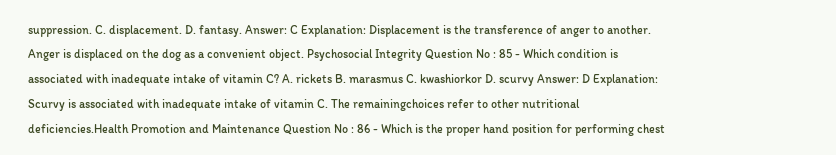suppression. C. displacement. D. fantasy. Answer: C Explanation: Displacement is the transference of anger to another. Anger is displaced on the dog as a convenient object. Psychosocial Integrity Question No : 85 - Which condition is associated with inadequate intake of vitamin C? A. rickets B. marasmus C. kwashiorkor D. scurvy Answer: D Explanation: Scurvy is associated with inadequate intake of vitamin C. The remainingchoices refer to other nutritional deficiencies.Health Promotion and Maintenance Question No : 86 - Which is the proper hand position for performing chest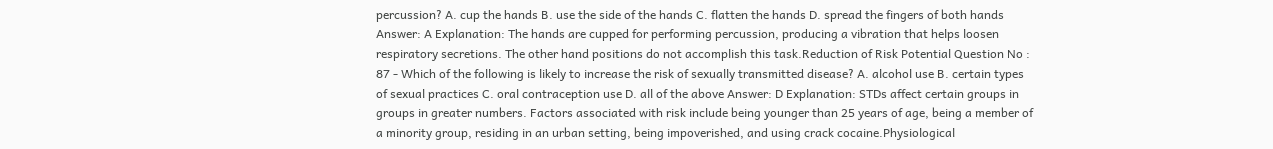percussion? A. cup the hands B. use the side of the hands C. flatten the hands D. spread the fingers of both hands Answer: A Explanation: The hands are cupped for performing percussion, producing a vibration that helps loosen respiratory secretions. The other hand positions do not accomplish this task.Reduction of Risk Potential Question No : 87 - Which of the following is likely to increase the risk of sexually transmitted disease? A. alcohol use B. certain types of sexual practices C. oral contraception use D. all of the above Answer: D Explanation: STDs affect certain groups in groups in greater numbers. Factors associated with risk include being younger than 25 years of age, being a member of a minority group, residing in an urban setting, being impoverished, and using crack cocaine.Physiological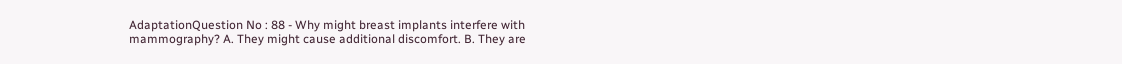AdaptationQuestion No : 88 - Why might breast implants interfere with mammography? A. They might cause additional discomfort. B. They are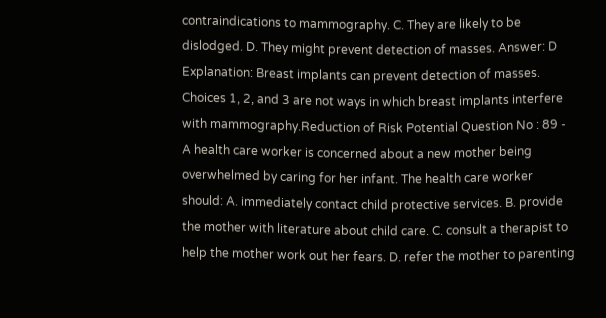contraindications to mammography. C. They are likely to be dislodged. D. They might prevent detection of masses. Answer: D Explanation: Breast implants can prevent detection of masses. Choices 1, 2, and 3 are not ways in which breast implants interfere with mammography.Reduction of Risk Potential Question No : 89 - A health care worker is concerned about a new mother being overwhelmed by caring for her infant. The health care worker should: A. immediately contact child protective services. B. provide the mother with literature about child care. C. consult a therapist to help the mother work out her fears. D. refer the mother to parenting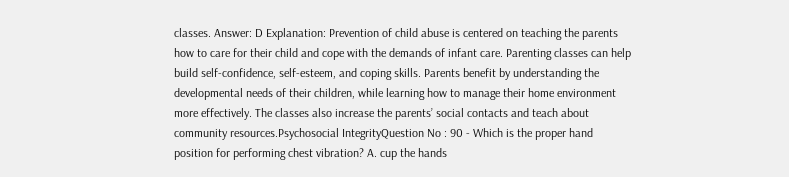classes. Answer: D Explanation: Prevention of child abuse is centered on teaching the parents how to care for their child and cope with the demands of infant care. Parenting classes can help build self-confidence, self-esteem, and coping skills. Parents benefit by understanding the developmental needs of their children, while learning how to manage their home environment more effectively. The classes also increase the parents’ social contacts and teach about community resources.Psychosocial IntegrityQuestion No : 90 - Which is the proper hand position for performing chest vibration? A. cup the hands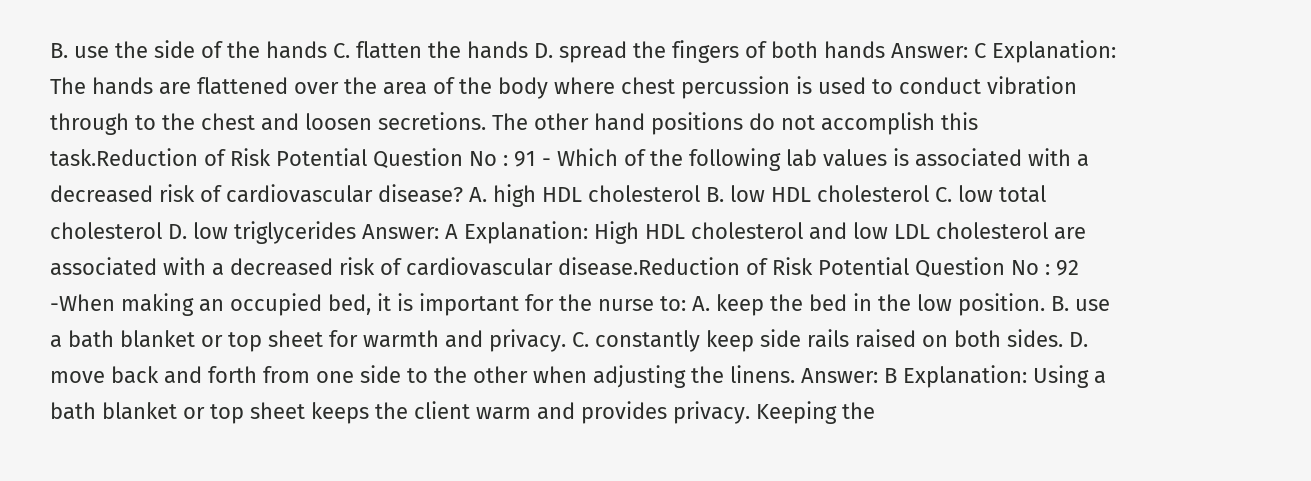B. use the side of the hands C. flatten the hands D. spread the fingers of both hands Answer: C Explanation: The hands are flattened over the area of the body where chest percussion is used to conduct vibration through to the chest and loosen secretions. The other hand positions do not accomplish this task.Reduction of Risk Potential Question No : 91 - Which of the following lab values is associated with a decreased risk of cardiovascular disease? A. high HDL cholesterol B. low HDL cholesterol C. low total cholesterol D. low triglycerides Answer: A Explanation: High HDL cholesterol and low LDL cholesterol are associated with a decreased risk of cardiovascular disease.Reduction of Risk Potential Question No : 92 -When making an occupied bed, it is important for the nurse to: A. keep the bed in the low position. B. use a bath blanket or top sheet for warmth and privacy. C. constantly keep side rails raised on both sides. D. move back and forth from one side to the other when adjusting the linens. Answer: B Explanation: Using a bath blanket or top sheet keeps the client warm and provides privacy. Keeping the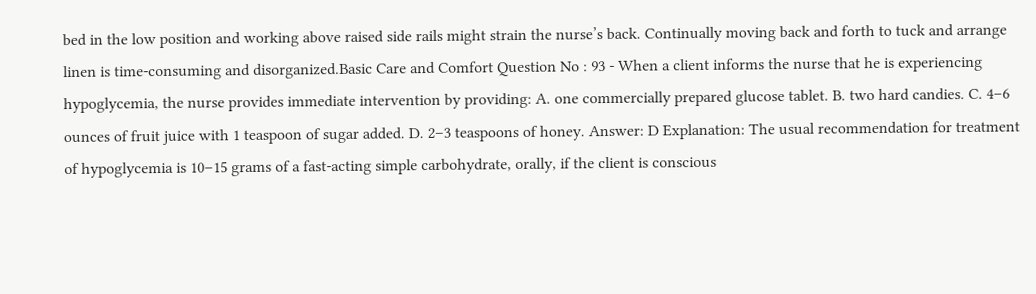bed in the low position and working above raised side rails might strain the nurse’s back. Continually moving back and forth to tuck and arrange linen is time-consuming and disorganized.Basic Care and Comfort Question No : 93 - When a client informs the nurse that he is experiencing hypoglycemia, the nurse provides immediate intervention by providing: A. one commercially prepared glucose tablet. B. two hard candies. C. 4–6 ounces of fruit juice with 1 teaspoon of sugar added. D. 2–3 teaspoons of honey. Answer: D Explanation: The usual recommendation for treatment of hypoglycemia is 10–15 grams of a fast-acting simple carbohydrate, orally, if the client is conscious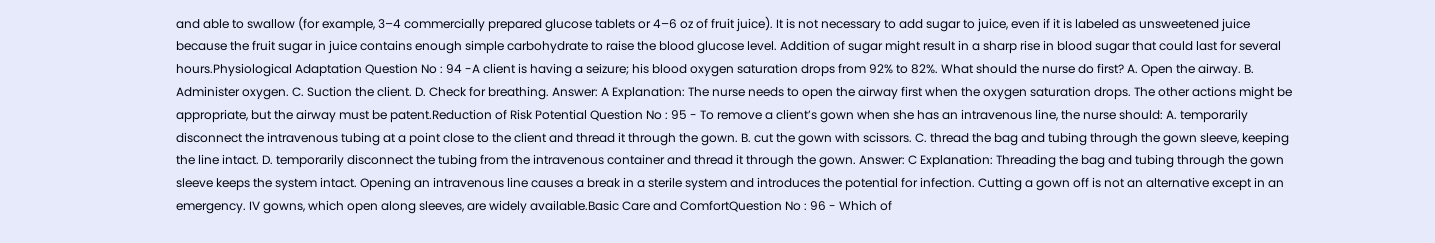and able to swallow (for example, 3–4 commercially prepared glucose tablets or 4–6 oz of fruit juice). It is not necessary to add sugar to juice, even if it is labeled as unsweetened juice because the fruit sugar in juice contains enough simple carbohydrate to raise the blood glucose level. Addition of sugar might result in a sharp rise in blood sugar that could last for several hours.Physiological Adaptation Question No : 94 -A client is having a seizure; his blood oxygen saturation drops from 92% to 82%. What should the nurse do first? A. Open the airway. B. Administer oxygen. C. Suction the client. D. Check for breathing. Answer: A Explanation: The nurse needs to open the airway first when the oxygen saturation drops. The other actions might be appropriate, but the airway must be patent.Reduction of Risk Potential Question No : 95 - To remove a client’s gown when she has an intravenous line, the nurse should: A. temporarily disconnect the intravenous tubing at a point close to the client and thread it through the gown. B. cut the gown with scissors. C. thread the bag and tubing through the gown sleeve, keeping the line intact. D. temporarily disconnect the tubing from the intravenous container and thread it through the gown. Answer: C Explanation: Threading the bag and tubing through the gown sleeve keeps the system intact. Opening an intravenous line causes a break in a sterile system and introduces the potential for infection. Cutting a gown off is not an alternative except in an emergency. IV gowns, which open along sleeves, are widely available.Basic Care and ComfortQuestion No : 96 - Which of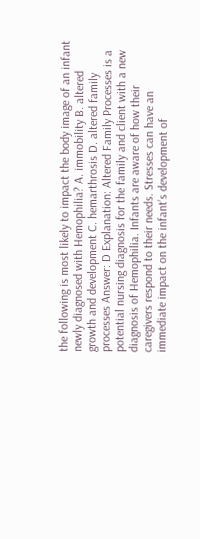the following is most likely to impact the body image of an infant newly diagnosed with Hemophilia? A. immobility B. altered growth and development C. hemarthrosis D. altered family processes Answer: D Explanation: Altered Family Processes is a potential nursing diagnosis for the family and client with a new diagnosis of Hemophilia. Infants are aware of how their caregivers respond to their needs. Stresses can have an immediate impact on the infant’s development of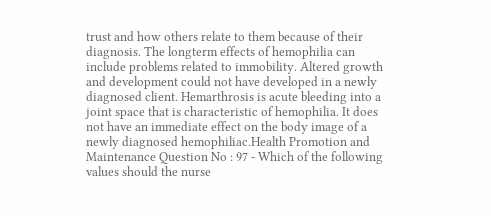trust and how others relate to them because of their diagnosis. The longterm effects of hemophilia can include problems related to immobility. Altered growth and development could not have developed in a newly diagnosed client. Hemarthrosis is acute bleeding into a joint space that is characteristic of hemophilia. It does not have an immediate effect on the body image of a newly diagnosed hemophiliac.Health Promotion and Maintenance Question No : 97 - Which of the following values should the nurse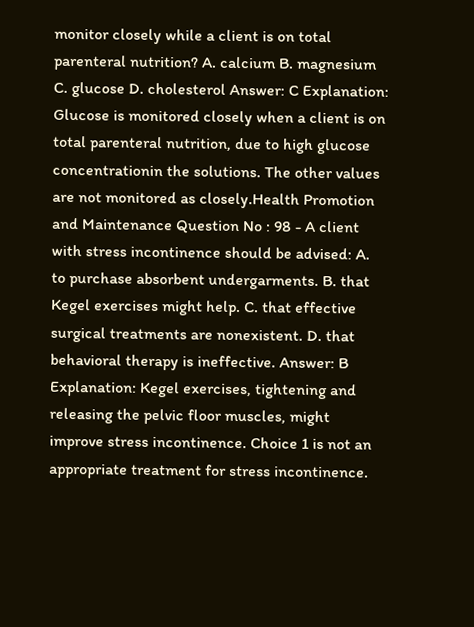monitor closely while a client is on total parenteral nutrition? A. calcium B. magnesium C. glucose D. cholesterol Answer: C Explanation: Glucose is monitored closely when a client is on total parenteral nutrition, due to high glucose concentrationin the solutions. The other values are not monitored as closely.Health Promotion and Maintenance Question No : 98 - A client with stress incontinence should be advised: A. to purchase absorbent undergarments. B. that Kegel exercises might help. C. that effective surgical treatments are nonexistent. D. that behavioral therapy is ineffective. Answer: B Explanation: Kegel exercises, tightening and releasing the pelvic floor muscles, might improve stress incontinence. Choice 1 is not an appropriate treatment for stress incontinence.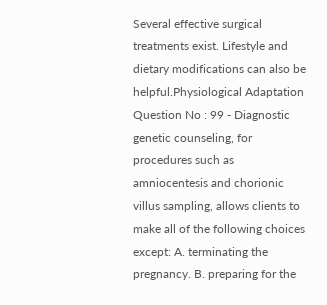Several effective surgical treatments exist. Lifestyle and dietary modifications can also be helpful.Physiological Adaptation Question No : 99 - Diagnostic genetic counseling, for procedures such as amniocentesis and chorionic villus sampling, allows clients to make all of the following choices except: A. terminating the pregnancy. B. preparing for the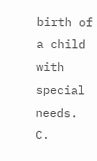birth of a child with special needs. C.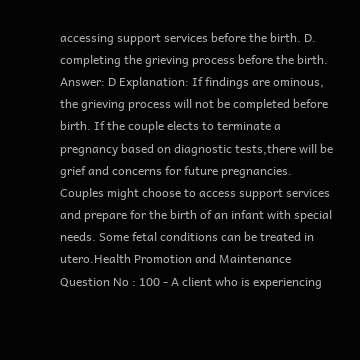accessing support services before the birth. D. completing the grieving process before the birth. Answer: D Explanation: If findings are ominous, the grieving process will not be completed before birth. If the couple elects to terminate a pregnancy based on diagnostic tests,there will be grief and concerns for future pregnancies. Couples might choose to access support services and prepare for the birth of an infant with special needs. Some fetal conditions can be treated in utero.Health Promotion and Maintenance Question No : 100 - A client who is experiencing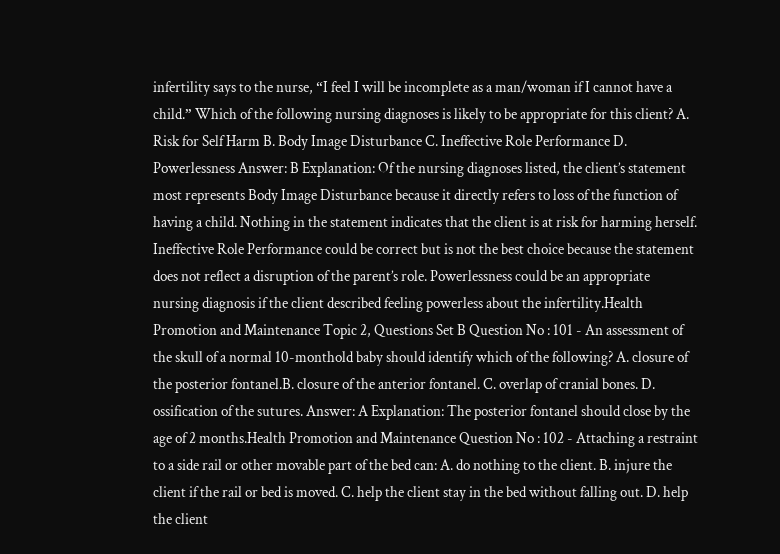infertility says to the nurse, “I feel I will be incomplete as a man/woman if I cannot have a child.” Which of the following nursing diagnoses is likely to be appropriate for this client? A. Risk for Self Harm B. Body Image Disturbance C. Ineffective Role Performance D. Powerlessness Answer: B Explanation: Of the nursing diagnoses listed, the client’s statement most represents Body Image Disturbance because it directly refers to loss of the function of having a child. Nothing in the statement indicates that the client is at risk for harming herself. Ineffective Role Performance could be correct but is not the best choice because the statement does not reflect a disruption of the parent’s role. Powerlessness could be an appropriate nursing diagnosis if the client described feeling powerless about the infertility.Health Promotion and Maintenance Topic 2, Questions Set B Question No : 101 - An assessment of the skull of a normal 10-monthold baby should identify which of the following? A. closure of the posterior fontanel.B. closure of the anterior fontanel. C. overlap of cranial bones. D. ossification of the sutures. Answer: A Explanation: The posterior fontanel should close by the age of 2 months.Health Promotion and Maintenance Question No : 102 - Attaching a restraint to a side rail or other movable part of the bed can: A. do nothing to the client. B. injure the client if the rail or bed is moved. C. help the client stay in the bed without falling out. D. help the client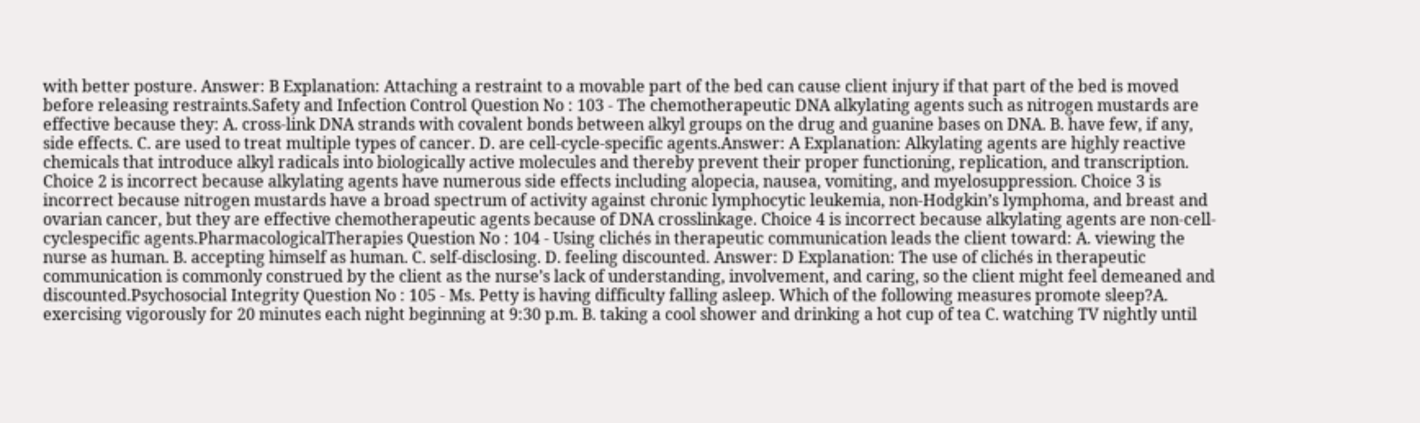with better posture. Answer: B Explanation: Attaching a restraint to a movable part of the bed can cause client injury if that part of the bed is moved before releasing restraints.Safety and Infection Control Question No : 103 - The chemotherapeutic DNA alkylating agents such as nitrogen mustards are effective because they: A. cross-link DNA strands with covalent bonds between alkyl groups on the drug and guanine bases on DNA. B. have few, if any, side effects. C. are used to treat multiple types of cancer. D. are cell-cycle-specific agents.Answer: A Explanation: Alkylating agents are highly reactive chemicals that introduce alkyl radicals into biologically active molecules and thereby prevent their proper functioning, replication, and transcription. Choice 2 is incorrect because alkylating agents have numerous side effects including alopecia, nausea, vomiting, and myelosuppression. Choice 3 is incorrect because nitrogen mustards have a broad spectrum of activity against chronic lymphocytic leukemia, non-Hodgkin’s lymphoma, and breast and ovarian cancer, but they are effective chemotherapeutic agents because of DNA crosslinkage. Choice 4 is incorrect because alkylating agents are non-cell-cyclespecific agents.PharmacologicalTherapies Question No : 104 - Using clichés in therapeutic communication leads the client toward: A. viewing the nurse as human. B. accepting himself as human. C. self-disclosing. D. feeling discounted. Answer: D Explanation: The use of clichés in therapeutic communication is commonly construed by the client as the nurse’s lack of understanding, involvement, and caring, so the client might feel demeaned and discounted.Psychosocial Integrity Question No : 105 - Ms. Petty is having difficulty falling asleep. Which of the following measures promote sleep?A. exercising vigorously for 20 minutes each night beginning at 9:30 p.m. B. taking a cool shower and drinking a hot cup of tea C. watching TV nightly until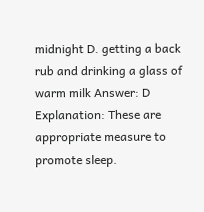midnight D. getting a back rub and drinking a glass of warm milk Answer: D Explanation: These are appropriate measure to promote sleep.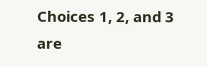Choices 1, 2, and 3 are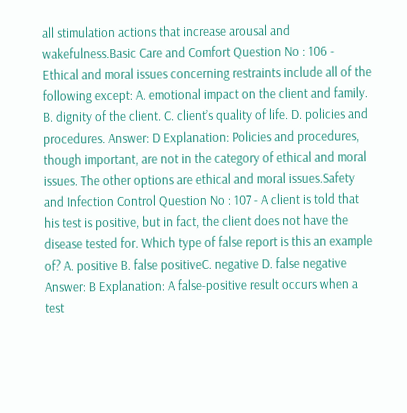all stimulation actions that increase arousal and wakefulness.Basic Care and Comfort Question No : 106 - Ethical and moral issues concerning restraints include all of the following except: A. emotional impact on the client and family. B. dignity of the client. C. client’s quality of life. D. policies and procedures. Answer: D Explanation: Policies and procedures, though important, are not in the category of ethical and moral issues. The other options are ethical and moral issues.Safety and Infection Control Question No : 107 - A client is told that his test is positive, but in fact, the client does not have the disease tested for. Which type of false report is this an example of? A. positive B. false positiveC. negative D. false negative Answer: B Explanation: A false-positive result occurs when a test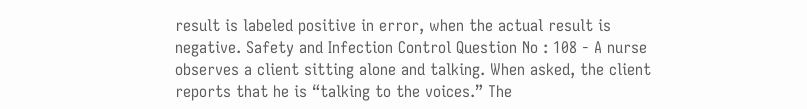result is labeled positive in error, when the actual result is negative. Safety and Infection Control Question No : 108 - A nurse observes a client sitting alone and talking. When asked, the client reports that he is “talking to the voices.” The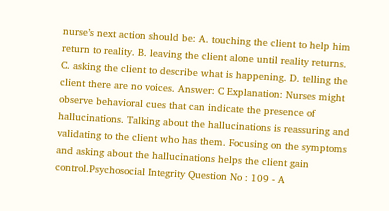nurse’s next action should be: A. touching the client to help him return to reality. B. leaving the client alone until reality returns. C. asking the client to describe what is happening. D. telling the client there are no voices. Answer: C Explanation: Nurses might observe behavioral cues that can indicate the presence of hallucinations. Talking about the hallucinations is reassuring and validating to the client who has them. Focusing on the symptoms and asking about the hallucinations helps the client gain control.Psychosocial Integrity Question No : 109 - A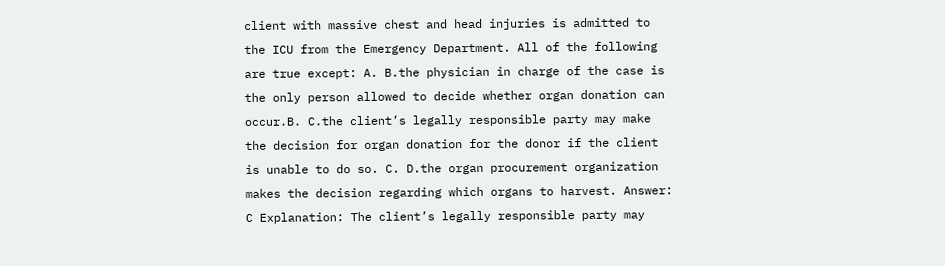client with massive chest and head injuries is admitted to the ICU from the Emergency Department. All of the following are true except: A. B.the physician in charge of the case is the only person allowed to decide whether organ donation can occur.B. C.the client’s legally responsible party may make the decision for organ donation for the donor if the client is unable to do so. C. D.the organ procurement organization makes the decision regarding which organs to harvest. Answer: C Explanation: The client’s legally responsible party may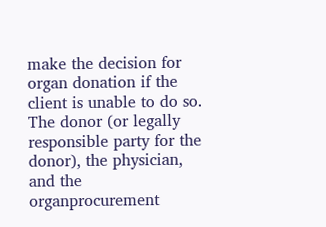make the decision for organ donation if the client is unable to do so. The donor (or legally responsible party for the donor), the physician, and the organprocurement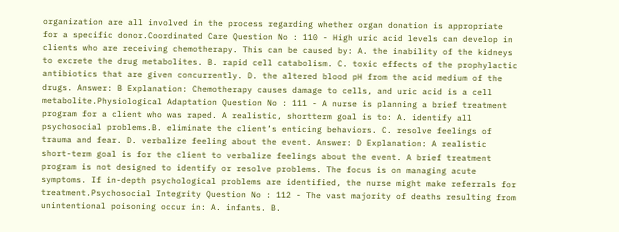organization are all involved in the process regarding whether organ donation is appropriate for a specific donor.Coordinated Care Question No : 110 - High uric acid levels can develop in clients who are receiving chemotherapy. This can be caused by: A. the inability of the kidneys to excrete the drug metabolites. B. rapid cell catabolism. C. toxic effects of the prophylactic antibiotics that are given concurrently. D. the altered blood pH from the acid medium of the drugs. Answer: B Explanation: Chemotherapy causes damage to cells, and uric acid is a cell metabolite.Physiological Adaptation Question No : 111 - A nurse is planning a brief treatment program for a client who was raped. A realistic, shortterm goal is to: A. identify all psychosocial problems.B. eliminate the client’s enticing behaviors. C. resolve feelings of trauma and fear. D. verbalize feeling about the event. Answer: D Explanation: A realistic short-term goal is for the client to verbalize feelings about the event. A brief treatment program is not designed to identify or resolve problems. The focus is on managing acute symptoms. If in-depth psychological problems are identified, the nurse might make referrals for treatment.Psychosocial Integrity Question No : 112 - The vast majority of deaths resulting from unintentional poisoning occur in: A. infants. B.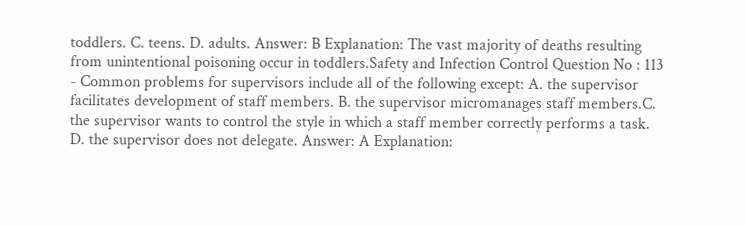toddlers. C. teens. D. adults. Answer: B Explanation: The vast majority of deaths resulting from unintentional poisoning occur in toddlers.Safety and Infection Control Question No : 113 - Common problems for supervisors include all of the following except: A. the supervisor facilitates development of staff members. B. the supervisor micromanages staff members.C. the supervisor wants to control the style in which a staff member correctly performs a task. D. the supervisor does not delegate. Answer: A Explanation: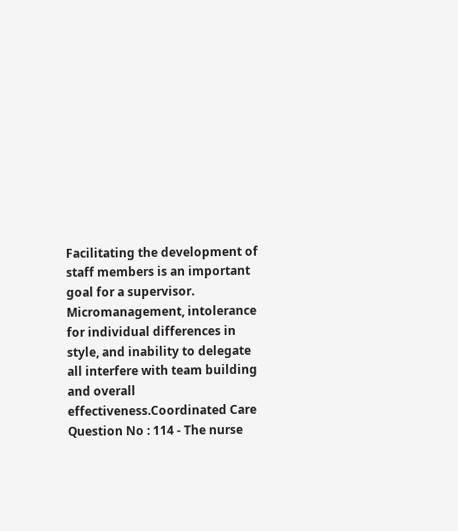Facilitating the development of staff members is an important goal for a supervisor. Micromanagement, intolerance for individual differences in style, and inability to delegate all interfere with team building and overall effectiveness.Coordinated Care Question No : 114 - The nurse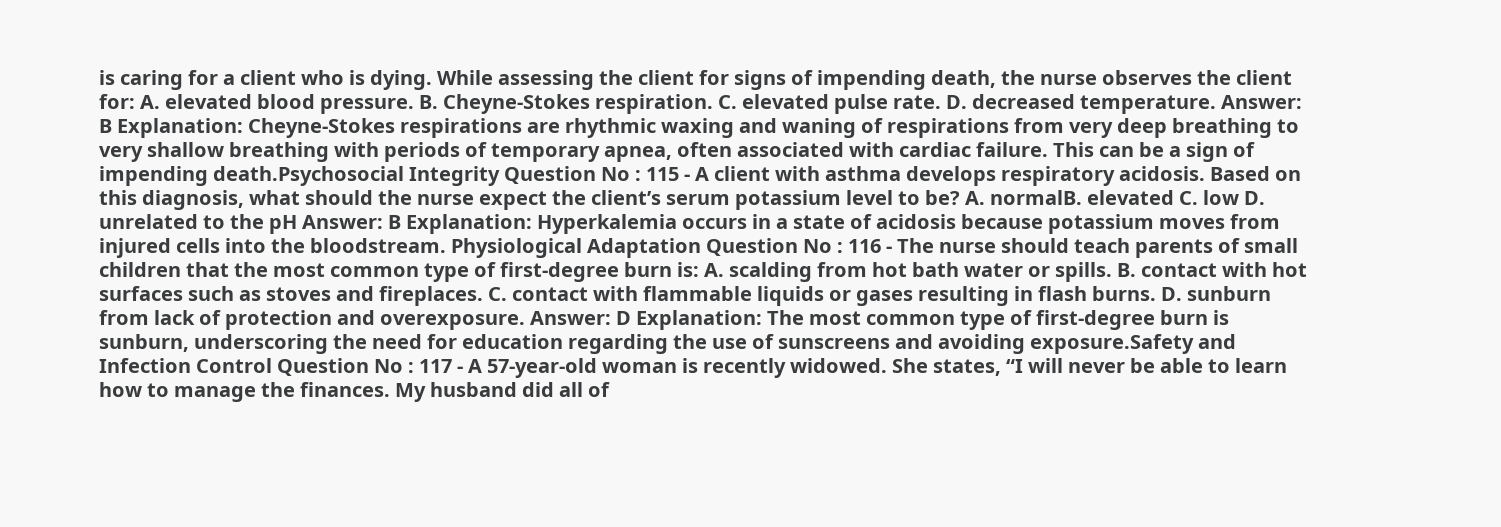is caring for a client who is dying. While assessing the client for signs of impending death, the nurse observes the client for: A. elevated blood pressure. B. Cheyne-Stokes respiration. C. elevated pulse rate. D. decreased temperature. Answer: B Explanation: Cheyne-Stokes respirations are rhythmic waxing and waning of respirations from very deep breathing to very shallow breathing with periods of temporary apnea, often associated with cardiac failure. This can be a sign of impending death.Psychosocial Integrity Question No : 115 - A client with asthma develops respiratory acidosis. Based on this diagnosis, what should the nurse expect the client’s serum potassium level to be? A. normalB. elevated C. low D. unrelated to the pH Answer: B Explanation: Hyperkalemia occurs in a state of acidosis because potassium moves from injured cells into the bloodstream. Physiological Adaptation Question No : 116 - The nurse should teach parents of small children that the most common type of first-degree burn is: A. scalding from hot bath water or spills. B. contact with hot surfaces such as stoves and fireplaces. C. contact with flammable liquids or gases resulting in flash burns. D. sunburn from lack of protection and overexposure. Answer: D Explanation: The most common type of first-degree burn is sunburn, underscoring the need for education regarding the use of sunscreens and avoiding exposure.Safety and Infection Control Question No : 117 - A 57-year-old woman is recently widowed. She states, “I will never be able to learn how to manage the finances. My husband did all of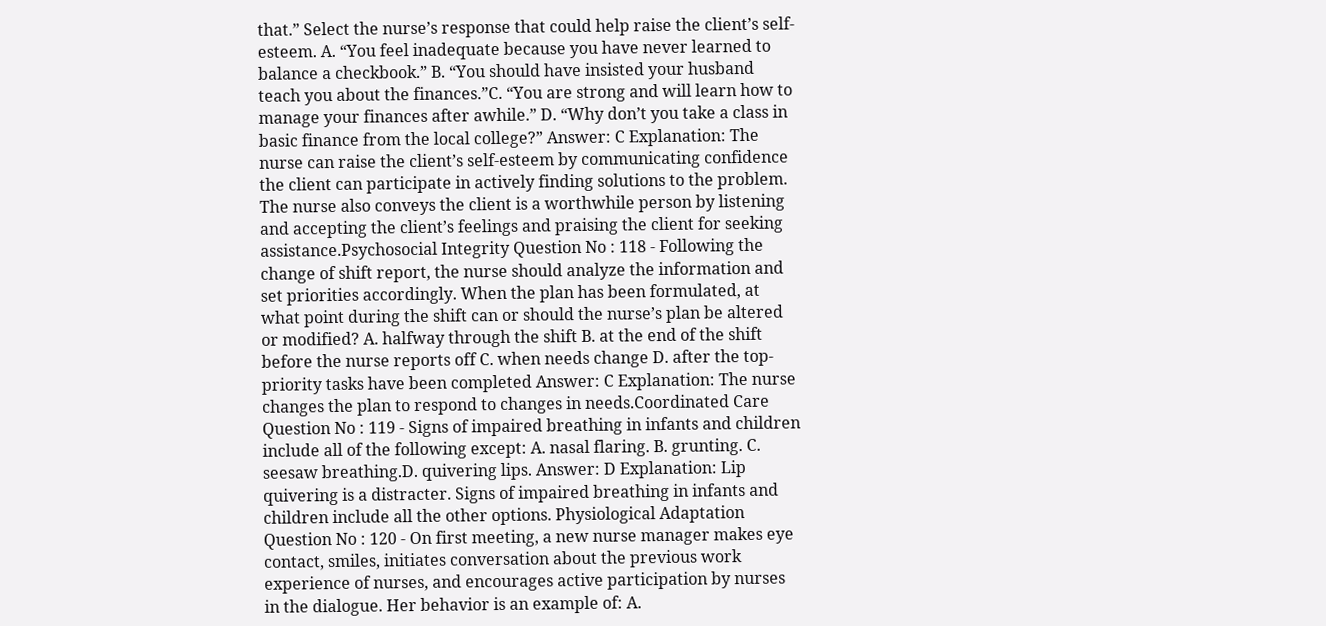that.” Select the nurse’s response that could help raise the client’s self-esteem. A. “You feel inadequate because you have never learned to balance a checkbook.” B. “You should have insisted your husband teach you about the finances.”C. “You are strong and will learn how to manage your finances after awhile.” D. “Why don’t you take a class in basic finance from the local college?” Answer: C Explanation: The nurse can raise the client’s self-esteem by communicating confidence the client can participate in actively finding solutions to the problem. The nurse also conveys the client is a worthwhile person by listening and accepting the client’s feelings and praising the client for seeking assistance.Psychosocial Integrity Question No : 118 - Following the change of shift report, the nurse should analyze the information and set priorities accordingly. When the plan has been formulated, at what point during the shift can or should the nurse’s plan be altered or modified? A. halfway through the shift B. at the end of the shift before the nurse reports off C. when needs change D. after the top-priority tasks have been completed Answer: C Explanation: The nurse changes the plan to respond to changes in needs.Coordinated Care Question No : 119 - Signs of impaired breathing in infants and children include all of the following except: A. nasal flaring. B. grunting. C. seesaw breathing.D. quivering lips. Answer: D Explanation: Lip quivering is a distracter. Signs of impaired breathing in infants and children include all the other options. Physiological Adaptation Question No : 120 - On first meeting, a new nurse manager makes eye contact, smiles, initiates conversation about the previous work experience of nurses, and encourages active participation by nurses in the dialogue. Her behavior is an example of: A.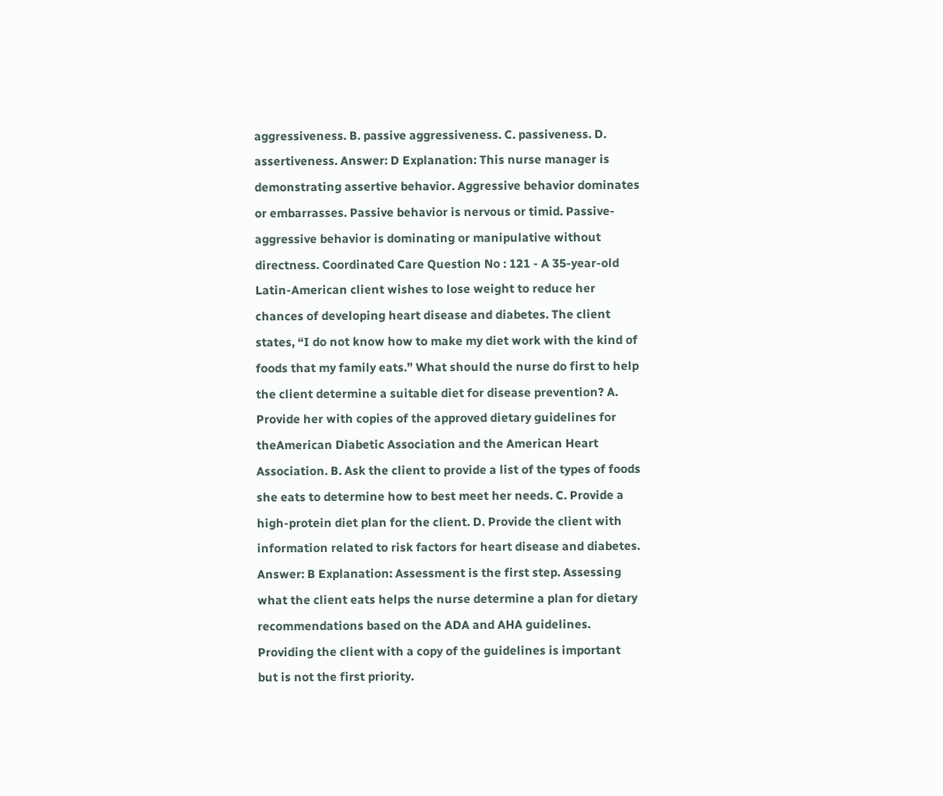aggressiveness. B. passive aggressiveness. C. passiveness. D. assertiveness. Answer: D Explanation: This nurse manager is demonstrating assertive behavior. Aggressive behavior dominates or embarrasses. Passive behavior is nervous or timid. Passive-aggressive behavior is dominating or manipulative without directness. Coordinated Care Question No : 121 - A 35-year-old Latin-American client wishes to lose weight to reduce her chances of developing heart disease and diabetes. The client states, “I do not know how to make my diet work with the kind of foods that my family eats.” What should the nurse do first to help the client determine a suitable diet for disease prevention? A. Provide her with copies of the approved dietary guidelines for theAmerican Diabetic Association and the American Heart Association. B. Ask the client to provide a list of the types of foods she eats to determine how to best meet her needs. C. Provide a high-protein diet plan for the client. D. Provide the client with information related to risk factors for heart disease and diabetes. Answer: B Explanation: Assessment is the first step. Assessing what the client eats helps the nurse determine a plan for dietary recommendations based on the ADA and AHA guidelines. Providing the client with a copy of the guidelines is important but is not the first priority.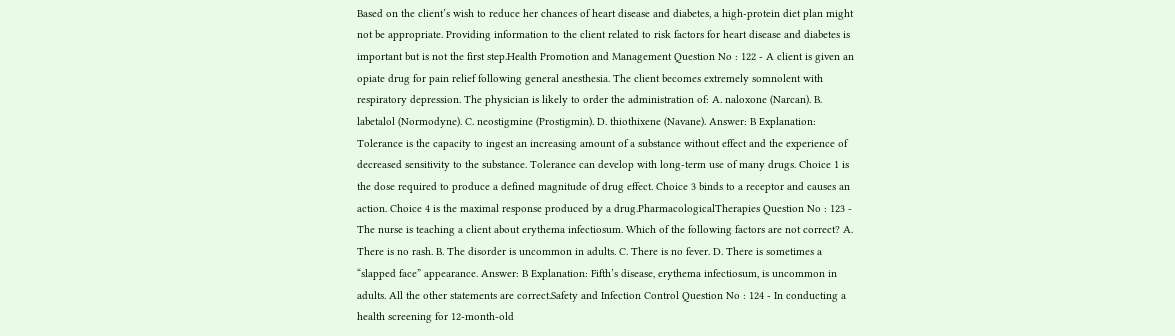Based on the client’s wish to reduce her chances of heart disease and diabetes, a high-protein diet plan might not be appropriate. Providing information to the client related to risk factors for heart disease and diabetes is important but is not the first step.Health Promotion and Management Question No : 122 - A client is given an opiate drug for pain relief following general anesthesia. The client becomes extremely somnolent with respiratory depression. The physician is likely to order the administration of: A. naloxone (Narcan). B. labetalol (Normodyne). C. neostigmine (Prostigmin). D. thiothixene (Navane). Answer: B Explanation: Tolerance is the capacity to ingest an increasing amount of a substance without effect and the experience of decreased sensitivity to the substance. Tolerance can develop with long-term use of many drugs. Choice 1 is the dose required to produce a defined magnitude of drug effect. Choice 3 binds to a receptor and causes an action. Choice 4 is the maximal response produced by a drug.PharmacologicalTherapies Question No : 123 - The nurse is teaching a client about erythema infectiosum. Which of the following factors are not correct? A. There is no rash. B. The disorder is uncommon in adults. C. There is no fever. D. There is sometimes a “slapped face” appearance. Answer: B Explanation: Fifth’s disease, erythema infectiosum, is uncommon in adults. All the other statements are correct.Safety and Infection Control Question No : 124 - In conducting a health screening for 12-month-old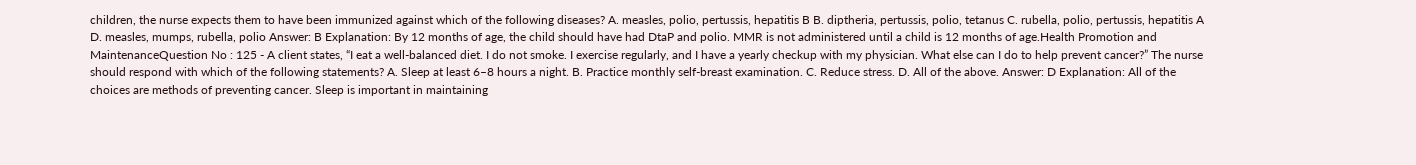children, the nurse expects them to have been immunized against which of the following diseases? A. measles, polio, pertussis, hepatitis B B. diptheria, pertussis, polio, tetanus C. rubella, polio, pertussis, hepatitis A D. measles, mumps, rubella, polio Answer: B Explanation: By 12 months of age, the child should have had DtaP and polio. MMR is not administered until a child is 12 months of age.Health Promotion and MaintenanceQuestion No : 125 - A client states, “I eat a well-balanced diet. I do not smoke. I exercise regularly, and I have a yearly checkup with my physician. What else can I do to help prevent cancer?” The nurse should respond with which of the following statements? A. Sleep at least 6–8 hours a night. B. Practice monthly self-breast examination. C. Reduce stress. D. All of the above. Answer: D Explanation: All of the choices are methods of preventing cancer. Sleep is important in maintaining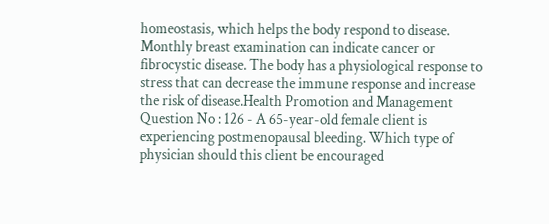homeostasis, which helps the body respond to disease. Monthly breast examination can indicate cancer or fibrocystic disease. The body has a physiological response to stress that can decrease the immune response and increase the risk of disease.Health Promotion and Management Question No : 126 - A 65-year-old female client is experiencing postmenopausal bleeding. Which type of physician should this client be encouraged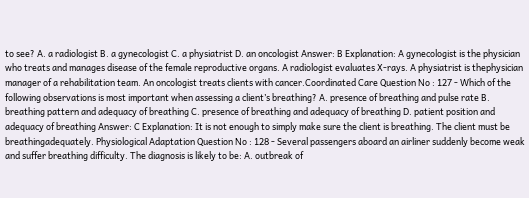to see? A. a radiologist B. a gynecologist C. a physiatrist D. an oncologist Answer: B Explanation: A gynecologist is the physician who treats and manages disease of the female reproductive organs. A radiologist evaluates X-rays. A physiatrist is thephysician manager of a rehabilitation team. An oncologist treats clients with cancer.Coordinated Care Question No : 127 - Which of the following observations is most important when assessing a client’s breathing? A. presence of breathing and pulse rate B. breathing pattern and adequacy of breathing C. presence of breathing and adequacy of breathing D. patient position and adequacy of breathing Answer: C Explanation: It is not enough to simply make sure the client is breathing. The client must be breathingadequately. Physiological Adaptation Question No : 128 - Several passengers aboard an airliner suddenly become weak and suffer breathing difficulty. The diagnosis is likely to be: A. outbreak of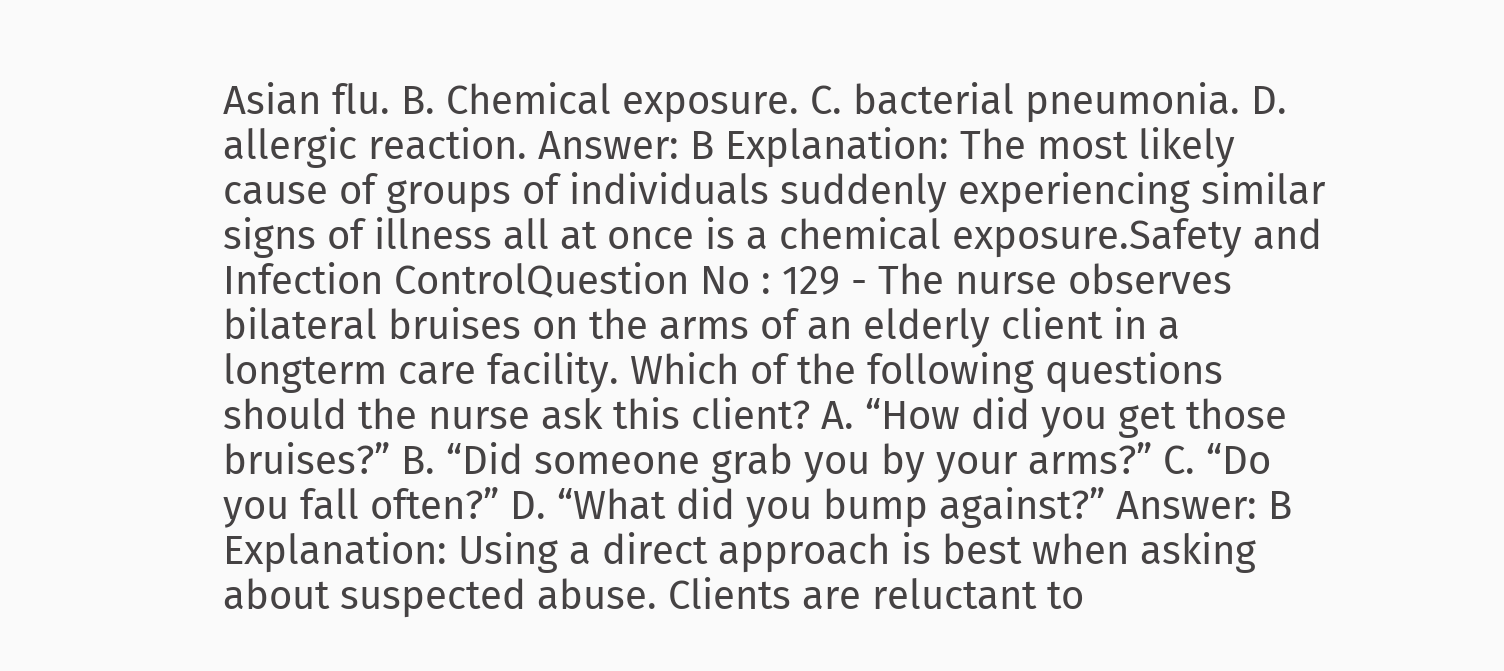Asian flu. B. Chemical exposure. C. bacterial pneumonia. D. allergic reaction. Answer: B Explanation: The most likely cause of groups of individuals suddenly experiencing similar signs of illness all at once is a chemical exposure.Safety and Infection ControlQuestion No : 129 - The nurse observes bilateral bruises on the arms of an elderly client in a longterm care facility. Which of the following questions should the nurse ask this client? A. “How did you get those bruises?” B. “Did someone grab you by your arms?” C. “Do you fall often?” D. “What did you bump against?” Answer: B Explanation: Using a direct approach is best when asking about suspected abuse. Clients are reluctant to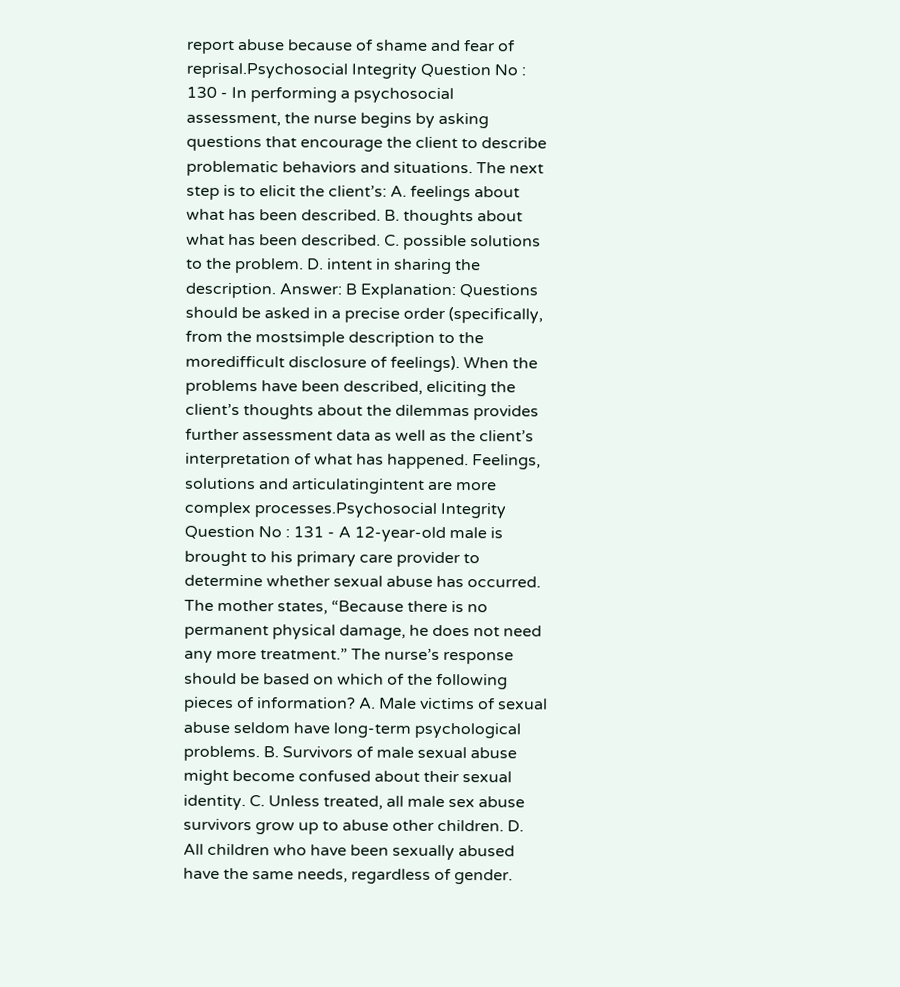report abuse because of shame and fear of reprisal.Psychosocial Integrity Question No : 130 - In performing a psychosocial assessment, the nurse begins by asking questions that encourage the client to describe problematic behaviors and situations. The next step is to elicit the client’s: A. feelings about what has been described. B. thoughts about what has been described. C. possible solutions to the problem. D. intent in sharing the description. Answer: B Explanation: Questions should be asked in a precise order (specifically, from the mostsimple description to the moredifficult disclosure of feelings). When the problems have been described, eliciting the client’s thoughts about the dilemmas provides further assessment data as well as the client’s interpretation of what has happened. Feelings, solutions and articulatingintent are more complex processes.Psychosocial Integrity Question No : 131 - A 12-year-old male is brought to his primary care provider to determine whether sexual abuse has occurred. The mother states, “Because there is no permanent physical damage, he does not need any more treatment.” The nurse’s response should be based on which of the following pieces of information? A. Male victims of sexual abuse seldom have long-term psychological problems. B. Survivors of male sexual abuse might become confused about their sexual identity. C. Unless treated, all male sex abuse survivors grow up to abuse other children. D. All children who have been sexually abused have the same needs, regardless of gender.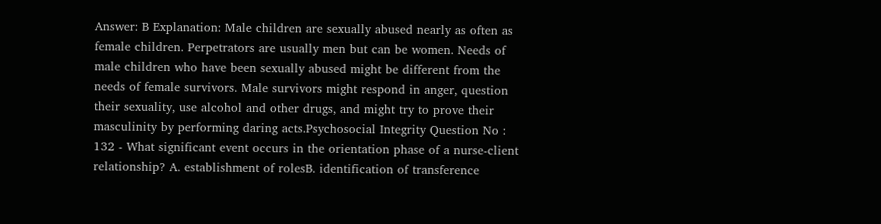Answer: B Explanation: Male children are sexually abused nearly as often as female children. Perpetrators are usually men but can be women. Needs of male children who have been sexually abused might be different from the needs of female survivors. Male survivors might respond in anger, question their sexuality, use alcohol and other drugs, and might try to prove their masculinity by performing daring acts.Psychosocial Integrity Question No : 132 - What significant event occurs in the orientation phase of a nurse-client relationship? A. establishment of rolesB. identification of transference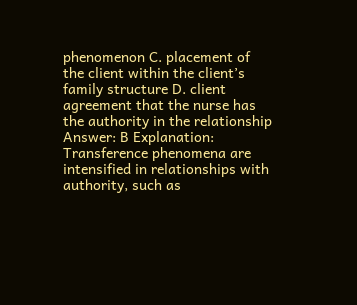phenomenon C. placement of the client within the client’s family structure D. client agreement that the nurse has the authority in the relationship Answer: B Explanation: Transference phenomena are intensified in relationships with authority, such as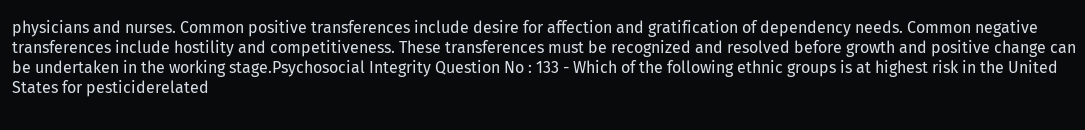physicians and nurses. Common positive transferences include desire for affection and gratification of dependency needs. Common negative transferences include hostility and competitiveness. These transferences must be recognized and resolved before growth and positive change can be undertaken in the working stage.Psychosocial Integrity Question No : 133 - Which of the following ethnic groups is at highest risk in the United States for pesticiderelated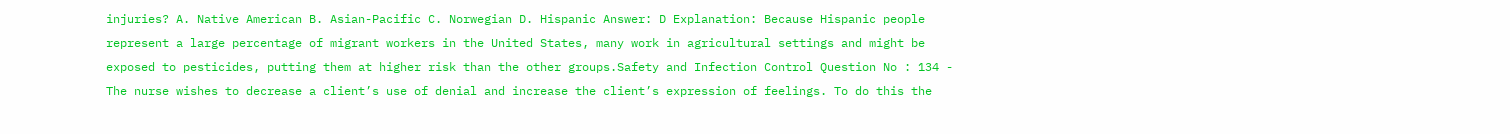injuries? A. Native American B. Asian-Pacific C. Norwegian D. Hispanic Answer: D Explanation: Because Hispanic people represent a large percentage of migrant workers in the United States, many work in agricultural settings and might be exposed to pesticides, putting them at higher risk than the other groups.Safety and Infection Control Question No : 134 - The nurse wishes to decrease a client’s use of denial and increase the client’s expression of feelings. To do this the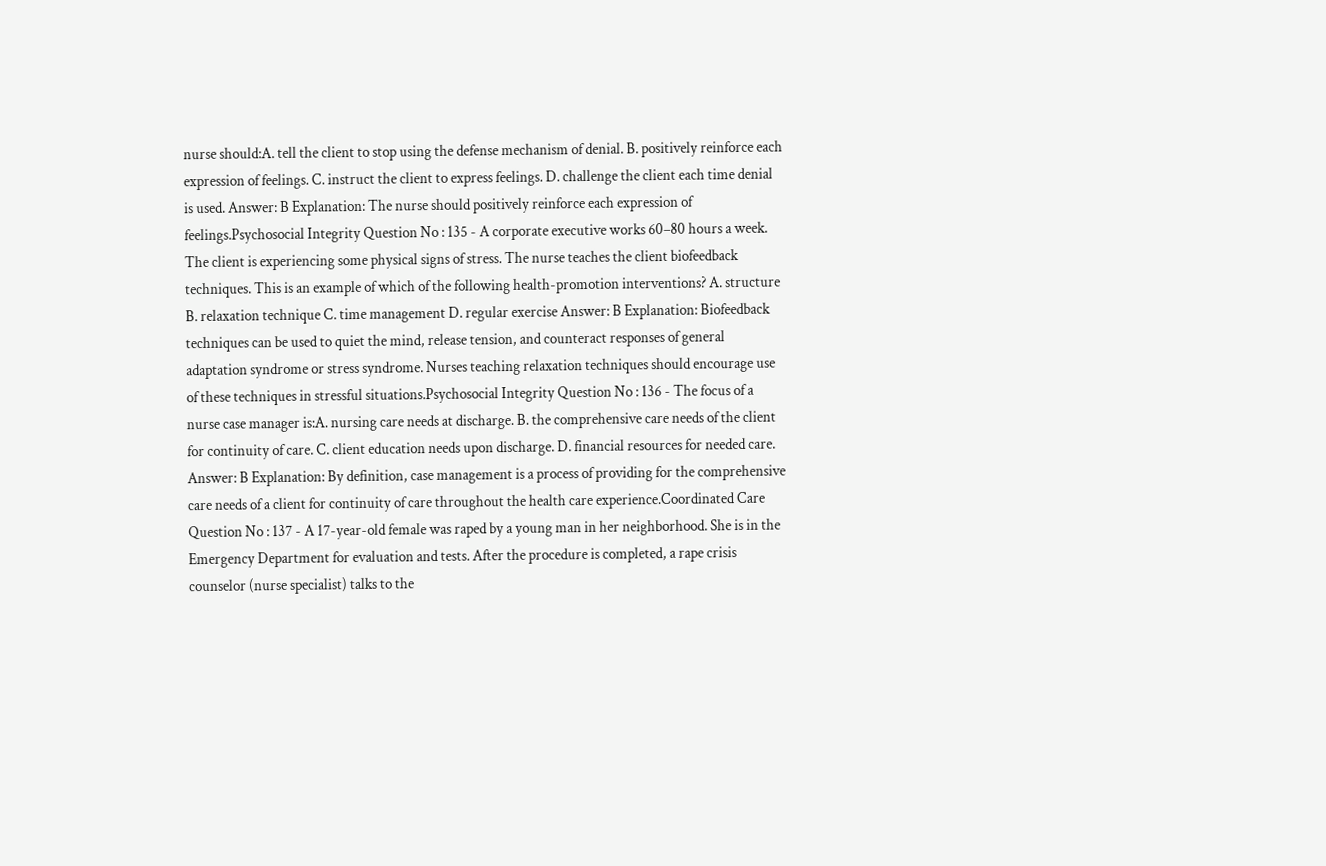nurse should:A. tell the client to stop using the defense mechanism of denial. B. positively reinforce each expression of feelings. C. instruct the client to express feelings. D. challenge the client each time denial is used. Answer: B Explanation: The nurse should positively reinforce each expression of feelings.Psychosocial Integrity Question No : 135 - A corporate executive works 60–80 hours a week. The client is experiencing some physical signs of stress. The nurse teaches the client biofeedback techniques. This is an example of which of the following health-promotion interventions? A. structure B. relaxation technique C. time management D. regular exercise Answer: B Explanation: Biofeedback techniques can be used to quiet the mind, release tension, and counteract responses of general adaptation syndrome or stress syndrome. Nurses teaching relaxation techniques should encourage use of these techniques in stressful situations.Psychosocial Integrity Question No : 136 - The focus of a nurse case manager is:A. nursing care needs at discharge. B. the comprehensive care needs of the client for continuity of care. C. client education needs upon discharge. D. financial resources for needed care. Answer: B Explanation: By definition, case management is a process of providing for the comprehensive care needs of a client for continuity of care throughout the health care experience.Coordinated Care Question No : 137 - A 17-year-old female was raped by a young man in her neighborhood. She is in the Emergency Department for evaluation and tests. After the procedure is completed, a rape crisis counselor (nurse specialist) talks to the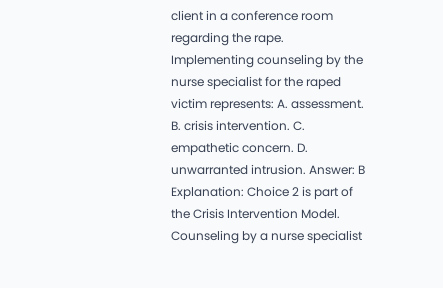client in a conference room regarding the rape. Implementing counseling by the nurse specialist for the raped victim represents: A. assessment. B. crisis intervention. C. empathetic concern. D. unwarranted intrusion. Answer: B Explanation: Choice 2 is part of the Crisis Intervention Model. Counseling by a nurse specialist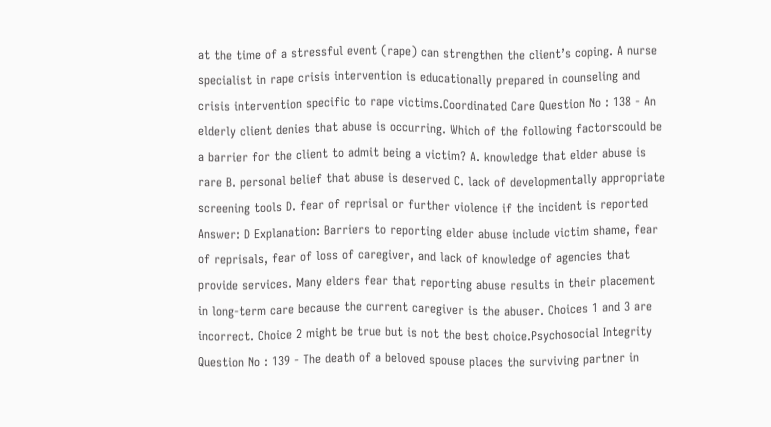at the time of a stressful event (rape) can strengthen the client’s coping. A nurse specialist in rape crisis intervention is educationally prepared in counseling and crisis intervention specific to rape victims.Coordinated Care Question No : 138 - An elderly client denies that abuse is occurring. Which of the following factorscould be a barrier for the client to admit being a victim? A. knowledge that elder abuse is rare B. personal belief that abuse is deserved C. lack of developmentally appropriate screening tools D. fear of reprisal or further violence if the incident is reported Answer: D Explanation: Barriers to reporting elder abuse include victim shame, fear of reprisals, fear of loss of caregiver, and lack of knowledge of agencies that provide services. Many elders fear that reporting abuse results in their placement in long-term care because the current caregiver is the abuser. Choices 1 and 3 are incorrect. Choice 2 might be true but is not the best choice.Psychosocial Integrity Question No : 139 - The death of a beloved spouse places the surviving partner in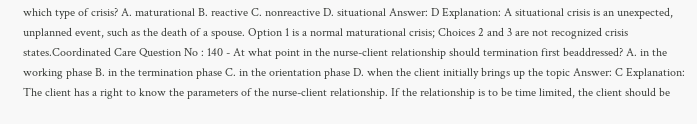which type of crisis? A. maturational B. reactive C. nonreactive D. situational Answer: D Explanation: A situational crisis is an unexpected, unplanned event, such as the death of a spouse. Option 1 is a normal maturational crisis; Choices 2 and 3 are not recognized crisis states.Coordinated Care Question No : 140 - At what point in the nurse-client relationship should termination first beaddressed? A. in the working phase B. in the termination phase C. in the orientation phase D. when the client initially brings up the topic Answer: C Explanation: The client has a right to know the parameters of the nurse-client relationship. If the relationship is to be time limited, the client should be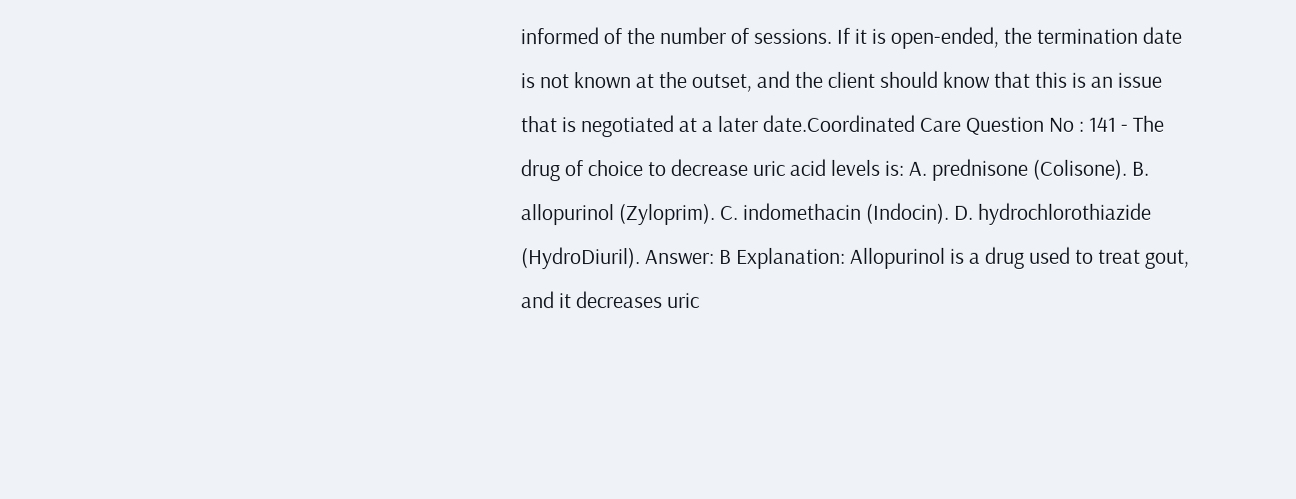informed of the number of sessions. If it is open-ended, the termination date is not known at the outset, and the client should know that this is an issue that is negotiated at a later date.Coordinated Care Question No : 141 - The drug of choice to decrease uric acid levels is: A. prednisone (Colisone). B. allopurinol (Zyloprim). C. indomethacin (Indocin). D. hydrochlorothiazide (HydroDiuril). Answer: B Explanation: Allopurinol is a drug used to treat gout, and it decreases uric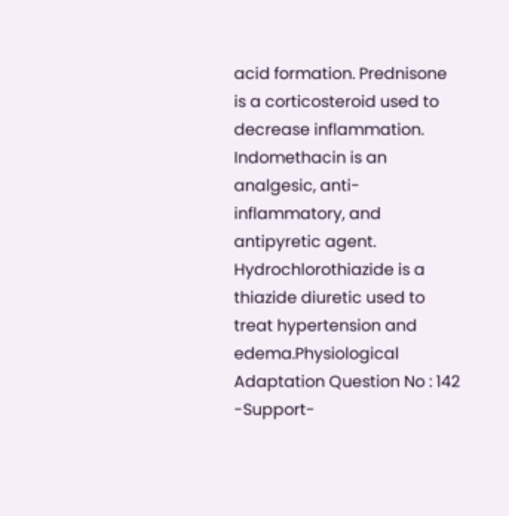acid formation. Prednisone is a corticosteroid used to decrease inflammation. Indomethacin is an analgesic, anti-inflammatory, and antipyretic agent. Hydrochlorothiazide is a thiazide diuretic used to treat hypertension and edema.Physiological Adaptation Question No : 142 -Support-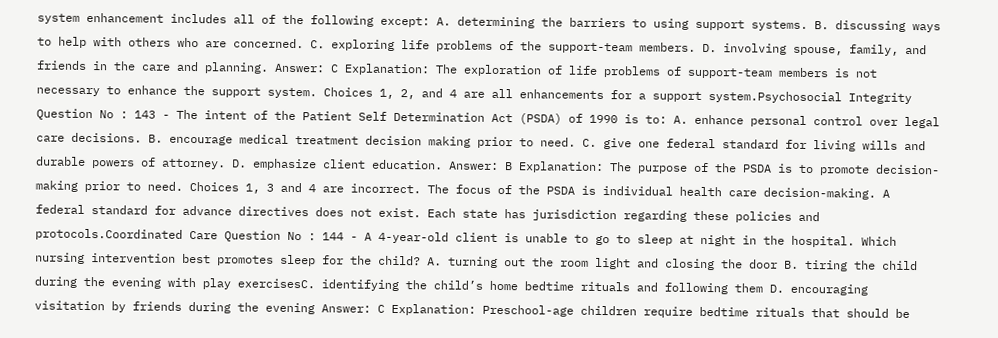system enhancement includes all of the following except: A. determining the barriers to using support systems. B. discussing ways to help with others who are concerned. C. exploring life problems of the support-team members. D. involving spouse, family, and friends in the care and planning. Answer: C Explanation: The exploration of life problems of support-team members is not necessary to enhance the support system. Choices 1, 2, and 4 are all enhancements for a support system.Psychosocial Integrity Question No : 143 - The intent of the Patient Self Determination Act (PSDA) of 1990 is to: A. enhance personal control over legal care decisions. B. encourage medical treatment decision making prior to need. C. give one federal standard for living wills and durable powers of attorney. D. emphasize client education. Answer: B Explanation: The purpose of the PSDA is to promote decision-making prior to need. Choices 1, 3 and 4 are incorrect. The focus of the PSDA is individual health care decision-making. A federal standard for advance directives does not exist. Each state has jurisdiction regarding these policies and protocols.Coordinated Care Question No : 144 - A 4-year-old client is unable to go to sleep at night in the hospital. Which nursing intervention best promotes sleep for the child? A. turning out the room light and closing the door B. tiring the child during the evening with play exercisesC. identifying the child’s home bedtime rituals and following them D. encouraging visitation by friends during the evening Answer: C Explanation: Preschool-age children require bedtime rituals that should be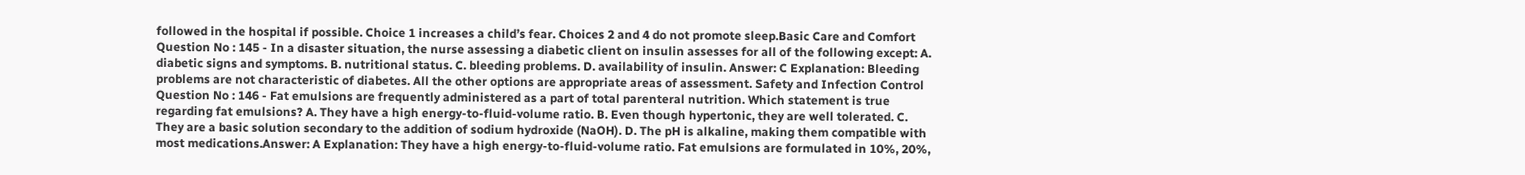followed in the hospital if possible. Choice 1 increases a child’s fear. Choices 2 and 4 do not promote sleep.Basic Care and Comfort Question No : 145 - In a disaster situation, the nurse assessing a diabetic client on insulin assesses for all of the following except: A. diabetic signs and symptoms. B. nutritional status. C. bleeding problems. D. availability of insulin. Answer: C Explanation: Bleeding problems are not characteristic of diabetes. All the other options are appropriate areas of assessment. Safety and Infection Control Question No : 146 - Fat emulsions are frequently administered as a part of total parenteral nutrition. Which statement is true regarding fat emulsions? A. They have a high energy-to-fluid-volume ratio. B. Even though hypertonic, they are well tolerated. C. They are a basic solution secondary to the addition of sodium hydroxide (NaOH). D. The pH is alkaline, making them compatible with most medications.Answer: A Explanation: They have a high energy-to-fluid-volume ratio. Fat emulsions are formulated in 10%, 20%,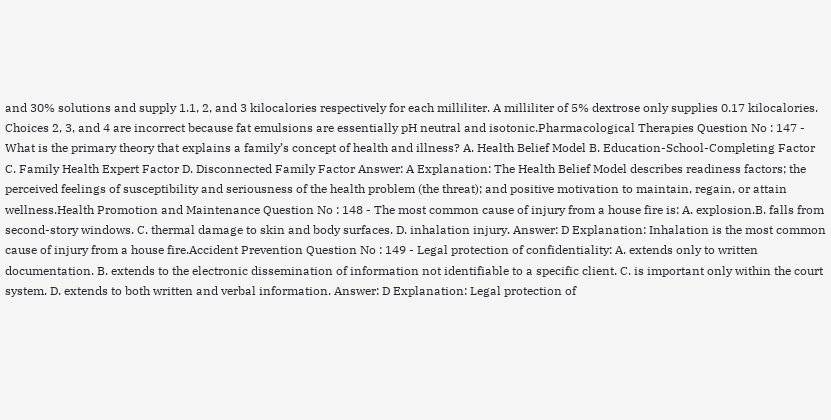and 30% solutions and supply 1.1, 2, and 3 kilocalories respectively for each milliliter. A milliliter of 5% dextrose only supplies 0.17 kilocalories. Choices 2, 3, and 4 are incorrect because fat emulsions are essentially pH neutral and isotonic.Pharmacological Therapies Question No : 147 - What is the primary theory that explains a family’s concept of health and illness? A. Health Belief Model B. Education-School-Completing Factor C. Family Health Expert Factor D. Disconnected Family Factor Answer: A Explanation: The Health Belief Model describes readiness factors; the perceived feelings of susceptibility and seriousness of the health problem (the threat); and positive motivation to maintain, regain, or attain wellness.Health Promotion and Maintenance Question No : 148 - The most common cause of injury from a house fire is: A. explosion.B. falls from second-story windows. C. thermal damage to skin and body surfaces. D. inhalation injury. Answer: D Explanation: Inhalation is the most common cause of injury from a house fire.Accident Prevention Question No : 149 - Legal protection of confidentiality: A. extends only to written documentation. B. extends to the electronic dissemination of information not identifiable to a specific client. C. is important only within the court system. D. extends to both written and verbal information. Answer: D Explanation: Legal protection of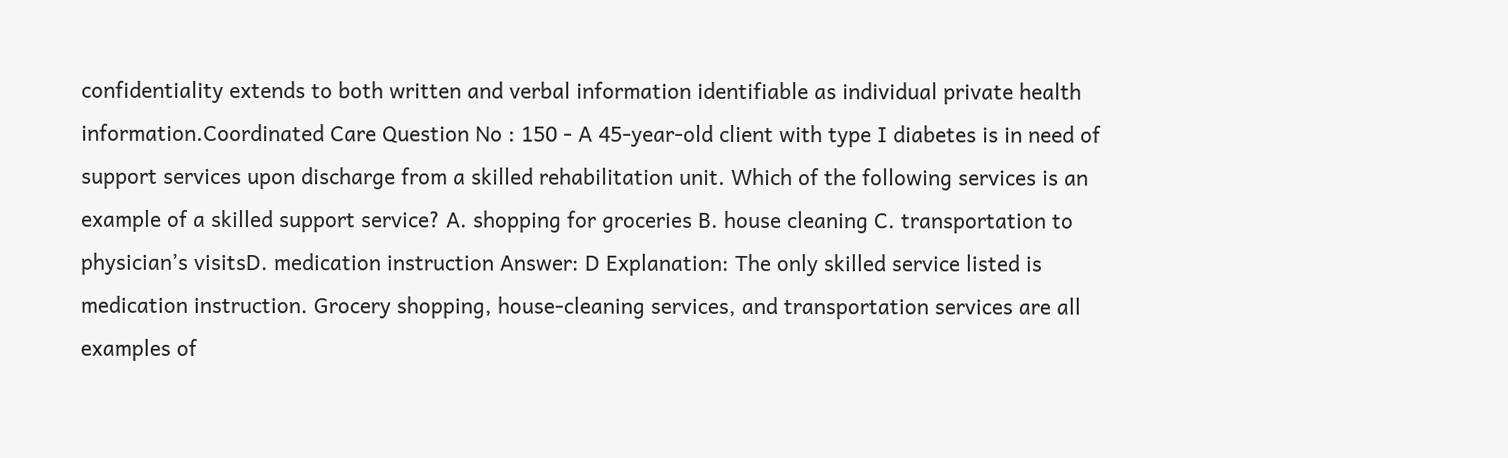confidentiality extends to both written and verbal information identifiable as individual private health information.Coordinated Care Question No : 150 - A 45-year-old client with type I diabetes is in need of support services upon discharge from a skilled rehabilitation unit. Which of the following services is an example of a skilled support service? A. shopping for groceries B. house cleaning C. transportation to physician’s visitsD. medication instruction Answer: D Explanation: The only skilled service listed is medication instruction. Grocery shopping, house-cleaning services, and transportation services are all examples of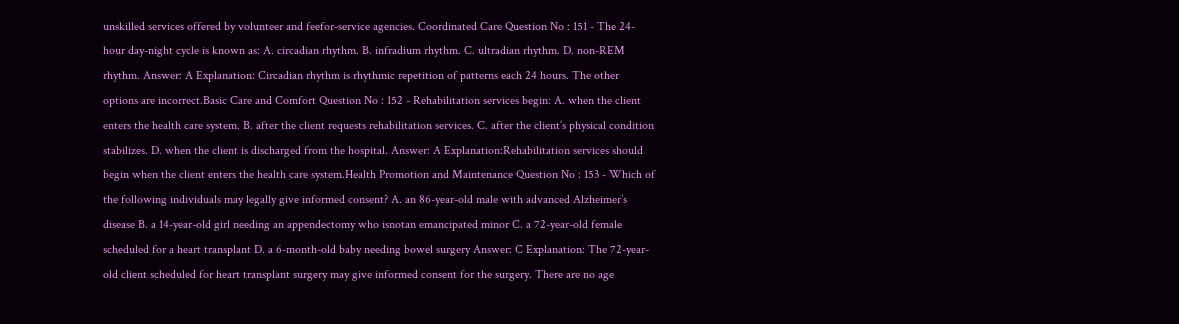unskilled services offered by volunteer and feefor-service agencies. Coordinated Care Question No : 151 - The 24-hour day-night cycle is known as: A. circadian rhythm. B. infradium rhythm. C. ultradian rhythm. D. non-REM rhythm. Answer: A Explanation: Circadian rhythm is rhythmic repetition of patterns each 24 hours. The other options are incorrect.Basic Care and Comfort Question No : 152 - Rehabilitation services begin: A. when the client enters the health care system. B. after the client requests rehabilitation services. C. after the client’s physical condition stabilizes. D. when the client is discharged from the hospital. Answer: A Explanation:Rehabilitation services should begin when the client enters the health care system.Health Promotion and Maintenance Question No : 153 - Which of the following individuals may legally give informed consent? A. an 86-year-old male with advanced Alzheimer’s disease B. a 14-year-old girl needing an appendectomy who isnotan emancipated minor C. a 72-year-old female scheduled for a heart transplant D. a 6-month-old baby needing bowel surgery Answer: C Explanation: The 72-year-old client scheduled for heart transplant surgery may give informed consent for the surgery. There are no age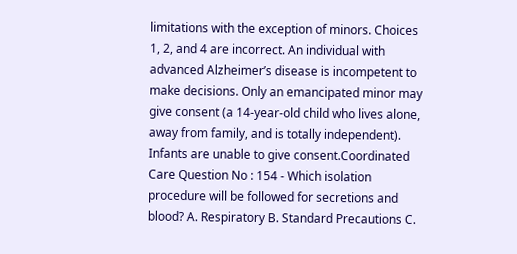limitations with the exception of minors. Choices 1, 2, and 4 are incorrect. An individual with advanced Alzheimer’s disease is incompetent to make decisions. Only an emancipated minor may give consent (a 14-year-old child who lives alone, away from family, and is totally independent). Infants are unable to give consent.Coordinated Care Question No : 154 - Which isolation procedure will be followed for secretions and blood? A. Respiratory B. Standard Precautions C.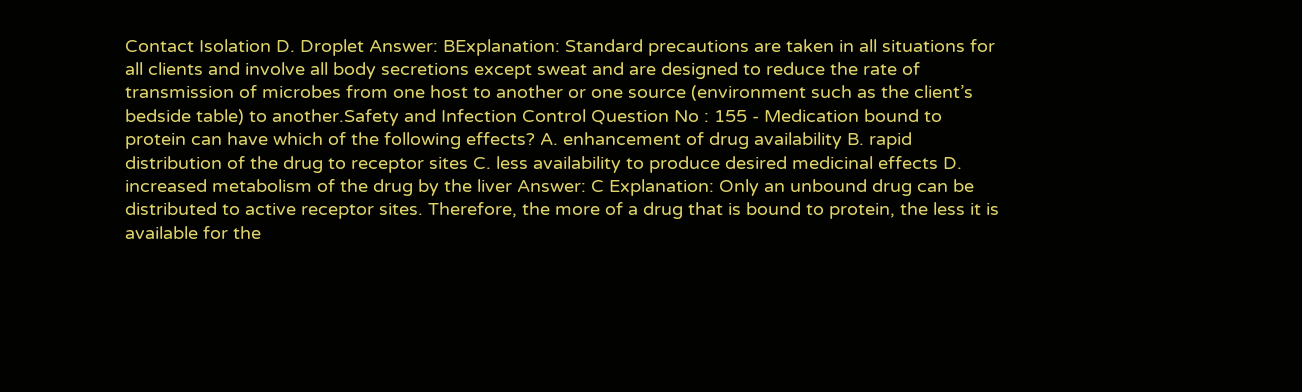Contact Isolation D. Droplet Answer: BExplanation: Standard precautions are taken in all situations for all clients and involve all body secretions except sweat and are designed to reduce the rate of transmission of microbes from one host to another or one source (environment such as the client’s bedside table) to another.Safety and Infection Control Question No : 155 - Medication bound to protein can have which of the following effects? A. enhancement of drug availability B. rapid distribution of the drug to receptor sites C. less availability to produce desired medicinal effects D. increased metabolism of the drug by the liver Answer: C Explanation: Only an unbound drug can be distributed to active receptor sites. Therefore, the more of a drug that is bound to protein, the less it is available for the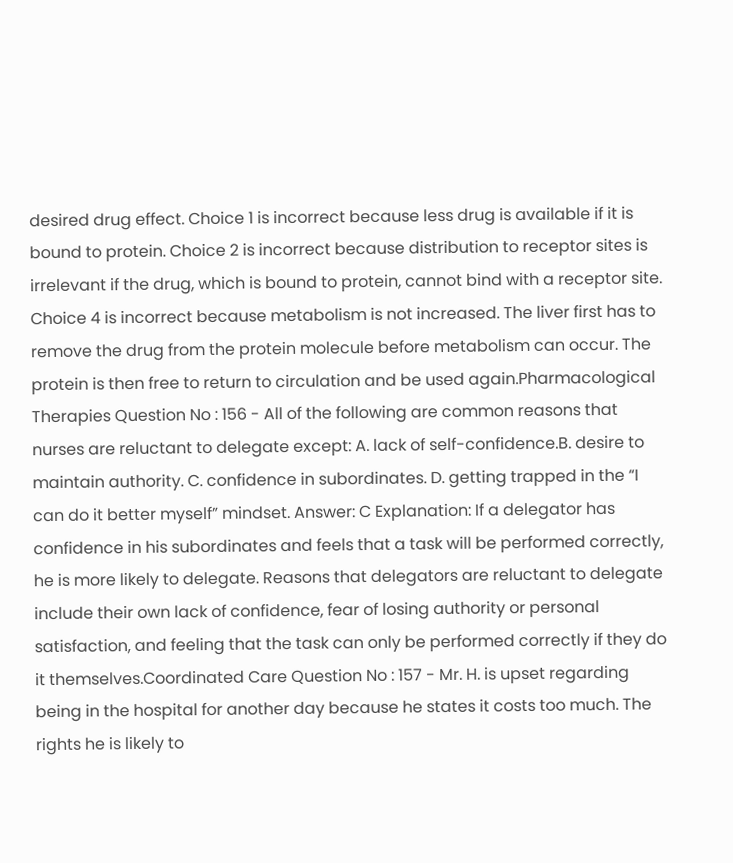desired drug effect. Choice 1 is incorrect because less drug is available if it is bound to protein. Choice 2 is incorrect because distribution to receptor sites is irrelevant if the drug, which is bound to protein, cannot bind with a receptor site. Choice 4 is incorrect because metabolism is not increased. The liver first has to remove the drug from the protein molecule before metabolism can occur. The protein is then free to return to circulation and be used again.Pharmacological Therapies Question No : 156 - All of the following are common reasons that nurses are reluctant to delegate except: A. lack of self-confidence.B. desire to maintain authority. C. confidence in subordinates. D. getting trapped in the “I can do it better myself” mindset. Answer: C Explanation: If a delegator has confidence in his subordinates and feels that a task will be performed correctly, he is more likely to delegate. Reasons that delegators are reluctant to delegate include their own lack of confidence, fear of losing authority or personal satisfaction, and feeling that the task can only be performed correctly if they do it themselves.Coordinated Care Question No : 157 - Mr. H. is upset regarding being in the hospital for another day because he states it costs too much. The rights he is likely to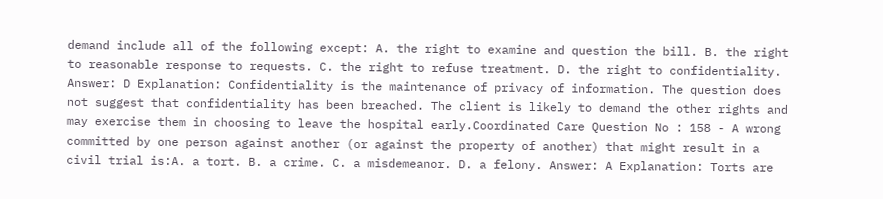demand include all of the following except: A. the right to examine and question the bill. B. the right to reasonable response to requests. C. the right to refuse treatment. D. the right to confidentiality. Answer: D Explanation: Confidentiality is the maintenance of privacy of information. The question does not suggest that confidentiality has been breached. The client is likely to demand the other rights and may exercise them in choosing to leave the hospital early.Coordinated Care Question No : 158 - A wrong committed by one person against another (or against the property of another) that might result in a civil trial is:A. a tort. B. a crime. C. a misdemeanor. D. a felony. Answer: A Explanation: Torts are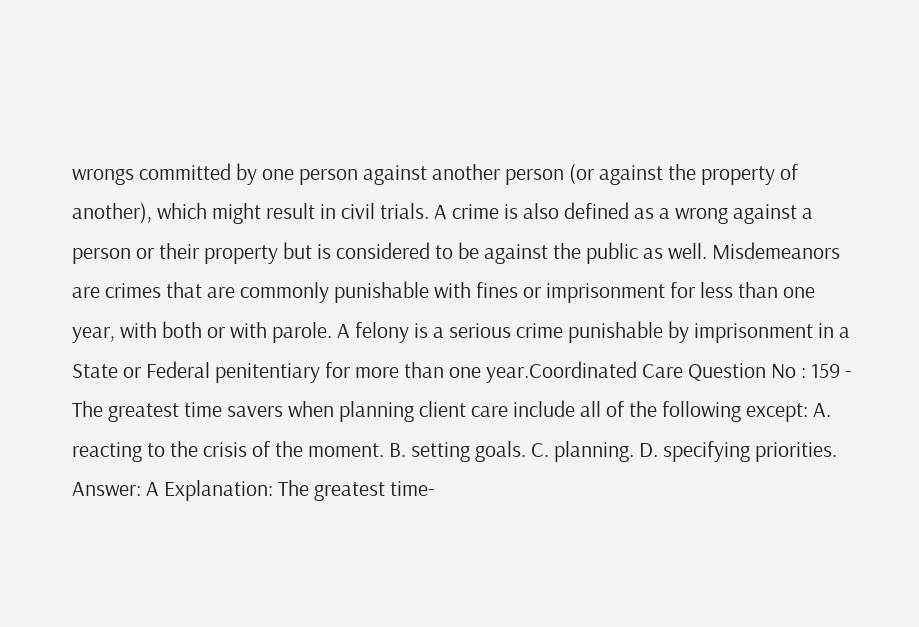wrongs committed by one person against another person (or against the property of another), which might result in civil trials. A crime is also defined as a wrong against a person or their property but is considered to be against the public as well. Misdemeanors are crimes that are commonly punishable with fines or imprisonment for less than one year, with both or with parole. A felony is a serious crime punishable by imprisonment in a State or Federal penitentiary for more than one year.Coordinated Care Question No : 159 - The greatest time savers when planning client care include all of the following except: A. reacting to the crisis of the moment. B. setting goals. C. planning. D. specifying priorities. Answer: A Explanation: The greatest time-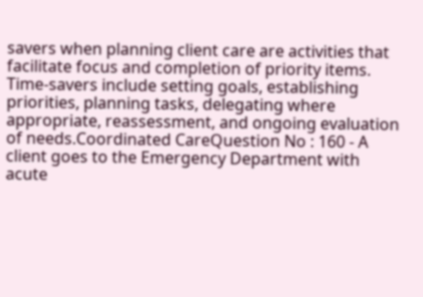savers when planning client care are activities that facilitate focus and completion of priority items. Time-savers include setting goals, establishing priorities, planning tasks, delegating where appropriate, reassessment, and ongoing evaluation of needs.Coordinated CareQuestion No : 160 - A client goes to the Emergency Department with acute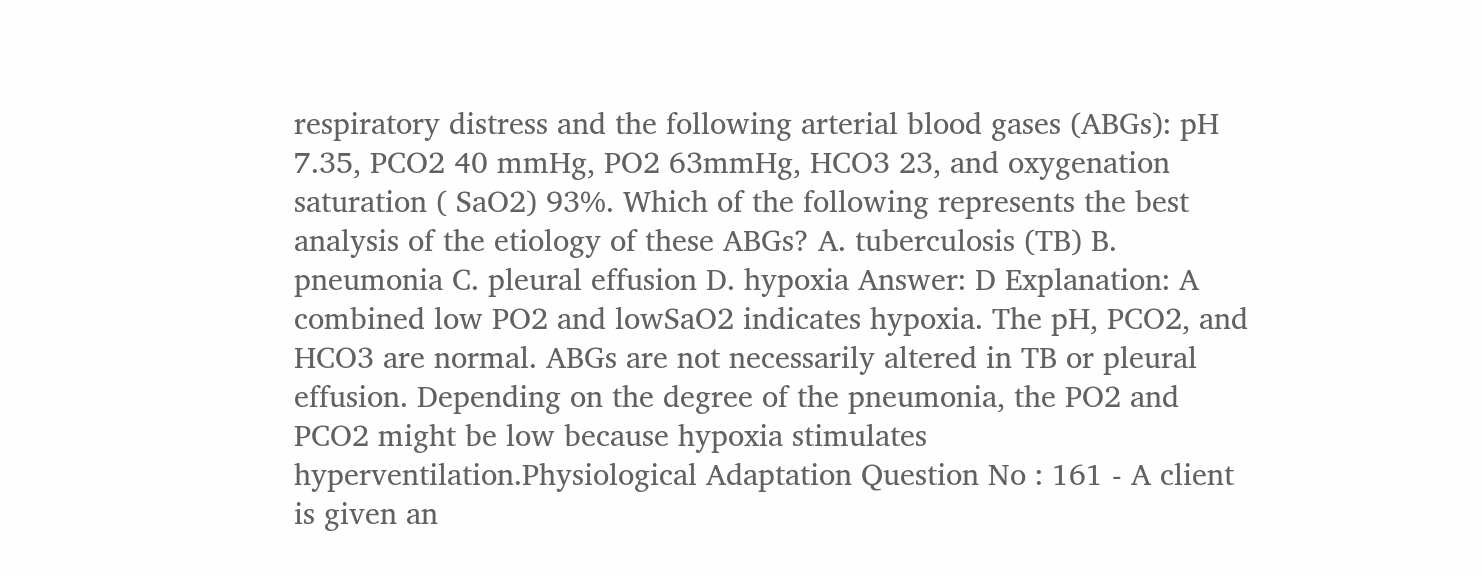respiratory distress and the following arterial blood gases (ABGs): pH 7.35, PCO2 40 mmHg, PO2 63mmHg, HCO3 23, and oxygenation saturation ( SaO2) 93%. Which of the following represents the best analysis of the etiology of these ABGs? A. tuberculosis (TB) B. pneumonia C. pleural effusion D. hypoxia Answer: D Explanation: A combined low PO2 and lowSaO2 indicates hypoxia. The pH, PCO2, and HCO3 are normal. ABGs are not necessarily altered in TB or pleural effusion. Depending on the degree of the pneumonia, the PO2 and PCO2 might be low because hypoxia stimulates hyperventilation.Physiological Adaptation Question No : 161 - A client is given an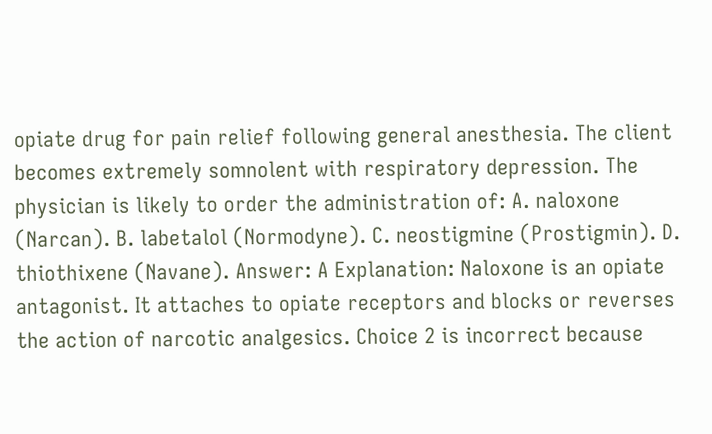opiate drug for pain relief following general anesthesia. The client becomes extremely somnolent with respiratory depression. The physician is likely to order the administration of: A. naloxone (Narcan). B. labetalol (Normodyne). C. neostigmine (Prostigmin). D. thiothixene (Navane). Answer: A Explanation: Naloxone is an opiate antagonist. It attaches to opiate receptors and blocks or reverses the action of narcotic analgesics. Choice 2 is incorrect because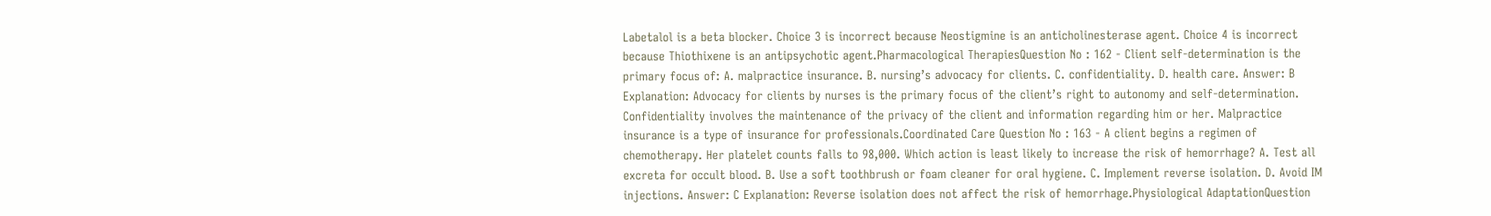Labetalol is a beta blocker. Choice 3 is incorrect because Neostigmine is an anticholinesterase agent. Choice 4 is incorrect because Thiothixene is an antipsychotic agent.Pharmacological TherapiesQuestion No : 162 - Client self-determination is the primary focus of: A. malpractice insurance. B. nursing’s advocacy for clients. C. confidentiality. D. health care. Answer: B Explanation: Advocacy for clients by nurses is the primary focus of the client’s right to autonomy and self-determination. Confidentiality involves the maintenance of the privacy of the client and information regarding him or her. Malpractice insurance is a type of insurance for professionals.Coordinated Care Question No : 163 - A client begins a regimen of chemotherapy. Her platelet counts falls to 98,000. Which action is least likely to increase the risk of hemorrhage? A. Test all excreta for occult blood. B. Use a soft toothbrush or foam cleaner for oral hygiene. C. Implement reverse isolation. D. Avoid IM injections. Answer: C Explanation: Reverse isolation does not affect the risk of hemorrhage.Physiological AdaptationQuestion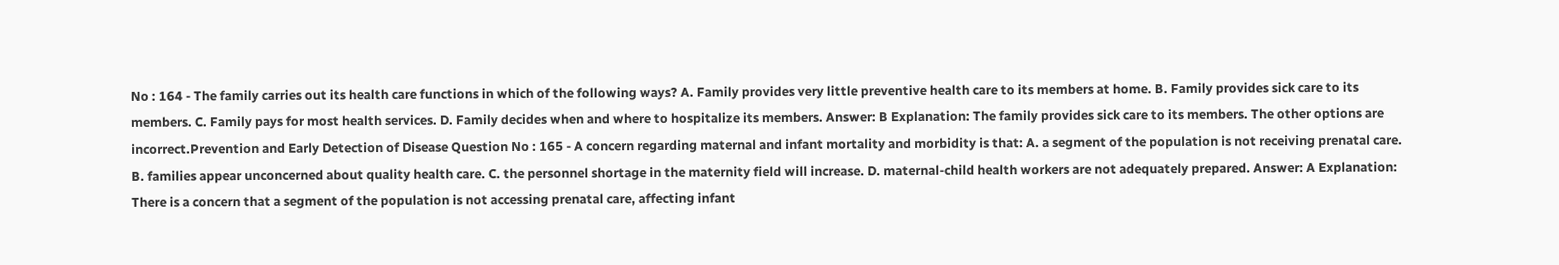No : 164 - The family carries out its health care functions in which of the following ways? A. Family provides very little preventive health care to its members at home. B. Family provides sick care to its members. C. Family pays for most health services. D. Family decides when and where to hospitalize its members. Answer: B Explanation: The family provides sick care to its members. The other options are incorrect.Prevention and Early Detection of Disease Question No : 165 - A concern regarding maternal and infant mortality and morbidity is that: A. a segment of the population is not receiving prenatal care. B. families appear unconcerned about quality health care. C. the personnel shortage in the maternity field will increase. D. maternal-child health workers are not adequately prepared. Answer: A Explanation: There is a concern that a segment of the population is not accessing prenatal care, affecting infant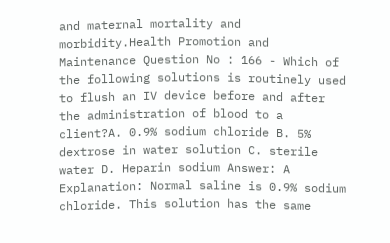and maternal mortality and morbidity.Health Promotion and Maintenance Question No : 166 - Which of the following solutions is routinely used to flush an IV device before and after the administration of blood to a client?A. 0.9% sodium chloride B. 5% dextrose in water solution C. sterile water D. Heparin sodium Answer: A Explanation: Normal saline is 0.9% sodium chloride. This solution has the same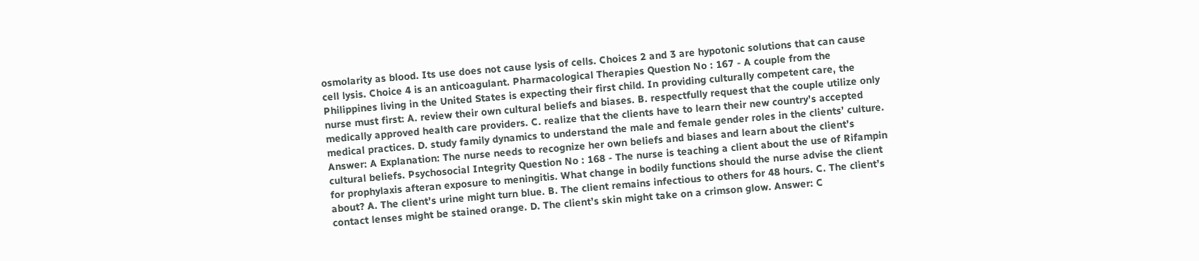osmolarity as blood. Its use does not cause lysis of cells. Choices 2 and 3 are hypotonic solutions that can cause cell lysis. Choice 4 is an anticoagulant. Pharmacological Therapies Question No : 167 - A couple from the Philippines living in the United States is expecting their first child. In providing culturally competent care, the nurse must first: A. review their own cultural beliefs and biases. B. respectfully request that the couple utilize only medically approved health care providers. C. realize that the clients have to learn their new country’s accepted medical practices. D. study family dynamics to understand the male and female gender roles in the clients’ culture. Answer: A Explanation: The nurse needs to recognize her own beliefs and biases and learn about the client’s cultural beliefs. Psychosocial Integrity Question No : 168 - The nurse is teaching a client about the use of Rifampin for prophylaxis afteran exposure to meningitis. What change in bodily functions should the nurse advise the client about? A. The client’s urine might turn blue. B. The client remains infectious to others for 48 hours. C. The client’s contact lenses might be stained orange. D. The client’s skin might take on a crimson glow. Answer: C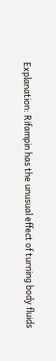Explanation: Rifampin has the unusual effect of turning body fluids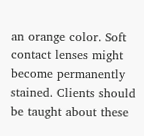an orange color. Soft contact lenses might become permanently stained. Clients should be taught about these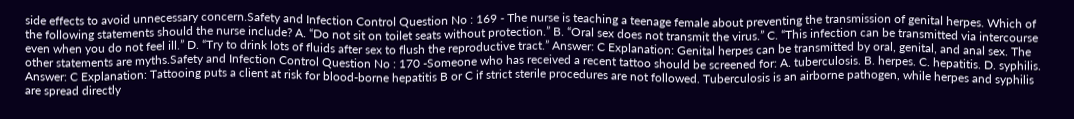side effects to avoid unnecessary concern.Safety and Infection Control Question No : 169 - The nurse is teaching a teenage female about preventing the transmission of genital herpes. Which of the following statements should the nurse include? A. “Do not sit on toilet seats without protection.” B. “Oral sex does not transmit the virus.” C. “This infection can be transmitted via intercourse even when you do not feel ill.” D. “Try to drink lots of fluids after sex to flush the reproductive tract.” Answer: C Explanation: Genital herpes can be transmitted by oral, genital, and anal sex. The other statements are myths.Safety and Infection Control Question No : 170 -Someone who has received a recent tattoo should be screened for: A. tuberculosis. B. herpes. C. hepatitis. D. syphilis. Answer: C Explanation: Tattooing puts a client at risk for blood-borne hepatitis B or C if strict sterile procedures are not followed. Tuberculosis is an airborne pathogen, while herpes and syphilis are spread directly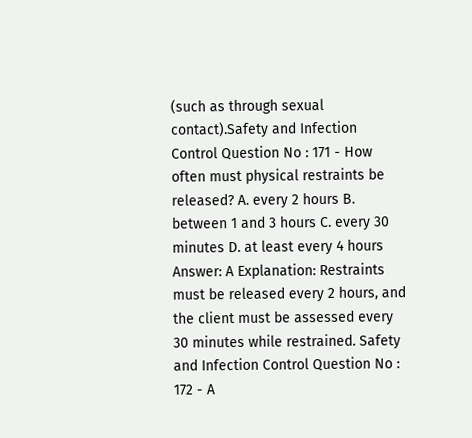(such as through sexual contact).Safety and Infection Control Question No : 171 - How often must physical restraints be released? A. every 2 hours B. between 1 and 3 hours C. every 30 minutes D. at least every 4 hours Answer: A Explanation: Restraints must be released every 2 hours, and the client must be assessed every 30 minutes while restrained. Safety and Infection Control Question No : 172 - A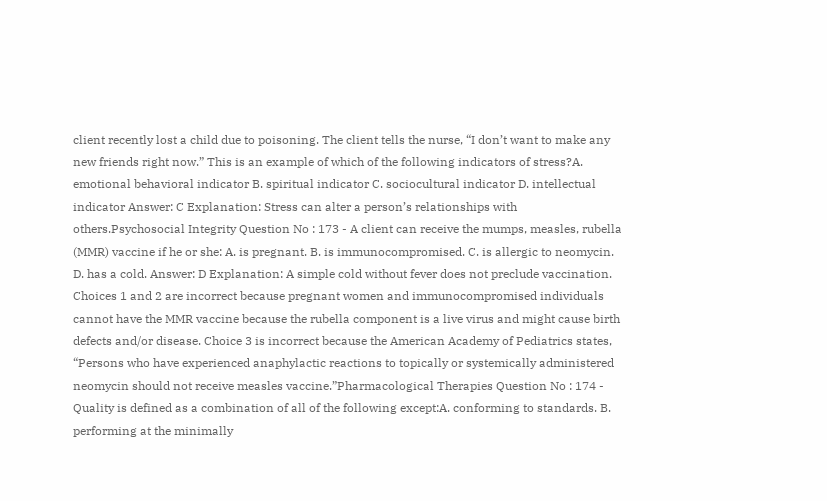client recently lost a child due to poisoning. The client tells the nurse, “I don’t want to make any new friends right now.” This is an example of which of the following indicators of stress?A. emotional behavioral indicator B. spiritual indicator C. sociocultural indicator D. intellectual indicator Answer: C Explanation: Stress can alter a person’s relationships with others.Psychosocial Integrity Question No : 173 - A client can receive the mumps, measles, rubella (MMR) vaccine if he or she: A. is pregnant. B. is immunocompromised. C. is allergic to neomycin. D. has a cold. Answer: D Explanation: A simple cold without fever does not preclude vaccination. Choices 1 and 2 are incorrect because pregnant women and immunocompromised individuals cannot have the MMR vaccine because the rubella component is a live virus and might cause birth defects and/or disease. Choice 3 is incorrect because the American Academy of Pediatrics states, “Persons who have experienced anaphylactic reactions to topically or systemically administered neomycin should not receive measles vaccine.”Pharmacological Therapies Question No : 174 - Quality is defined as a combination of all of the following except:A. conforming to standards. B. performing at the minimally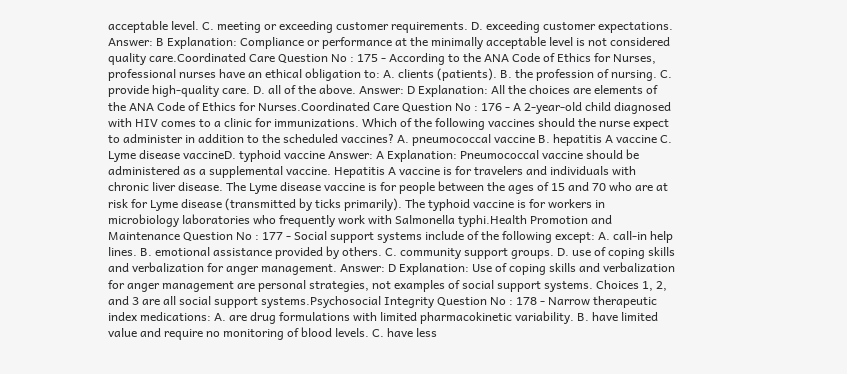acceptable level. C. meeting or exceeding customer requirements. D. exceeding customer expectations. Answer: B Explanation: Compliance or performance at the minimally acceptable level is not considered quality care.Coordinated Care Question No : 175 - According to the ANA Code of Ethics for Nurses, professional nurses have an ethical obligation to: A. clients (patients). B. the profession of nursing. C. provide high-quality care. D. all of the above. Answer: D Explanation: All the choices are elements of the ANA Code of Ethics for Nurses.Coordinated Care Question No : 176 - A 2-year-old child diagnosed with HIV comes to a clinic for immunizations. Which of the following vaccines should the nurse expect to administer in addition to the scheduled vaccines? A. pneumococcal vaccine B. hepatitis A vaccine C. Lyme disease vaccineD. typhoid vaccine Answer: A Explanation: Pneumococcal vaccine should be administered as a supplemental vaccine. Hepatitis A vaccine is for travelers and individuals with chronic liver disease. The Lyme disease vaccine is for people between the ages of 15 and 70 who are at risk for Lyme disease (transmitted by ticks primarily). The typhoid vaccine is for workers in microbiology laboratories who frequently work with Salmonella typhi.Health Promotion and Maintenance Question No : 177 - Social support systems include of the following except: A. call-in help lines. B. emotional assistance provided by others. C. community support groups. D. use of coping skills and verbalization for anger management. Answer: D Explanation: Use of coping skills and verbalization for anger management are personal strategies, not examples of social support systems. Choices 1, 2, and 3 are all social support systems.Psychosocial Integrity Question No : 178 - Narrow therapeutic index medications: A. are drug formulations with limited pharmacokinetic variability. B. have limited value and require no monitoring of blood levels. C. have less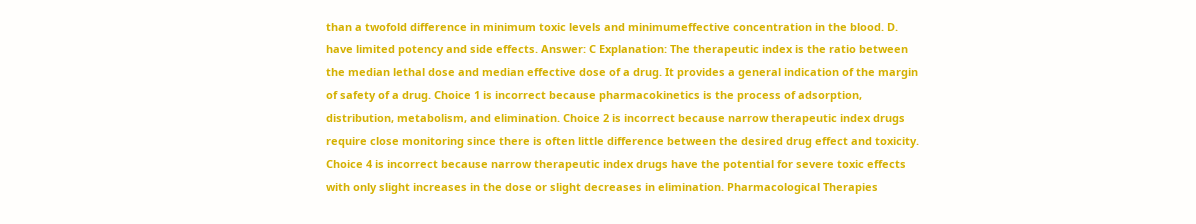than a twofold difference in minimum toxic levels and minimumeffective concentration in the blood. D. have limited potency and side effects. Answer: C Explanation: The therapeutic index is the ratio between the median lethal dose and median effective dose of a drug. It provides a general indication of the margin of safety of a drug. Choice 1 is incorrect because pharmacokinetics is the process of adsorption, distribution, metabolism, and elimination. Choice 2 is incorrect because narrow therapeutic index drugs require close monitoring since there is often little difference between the desired drug effect and toxicity. Choice 4 is incorrect because narrow therapeutic index drugs have the potential for severe toxic effects with only slight increases in the dose or slight decreases in elimination. Pharmacological Therapies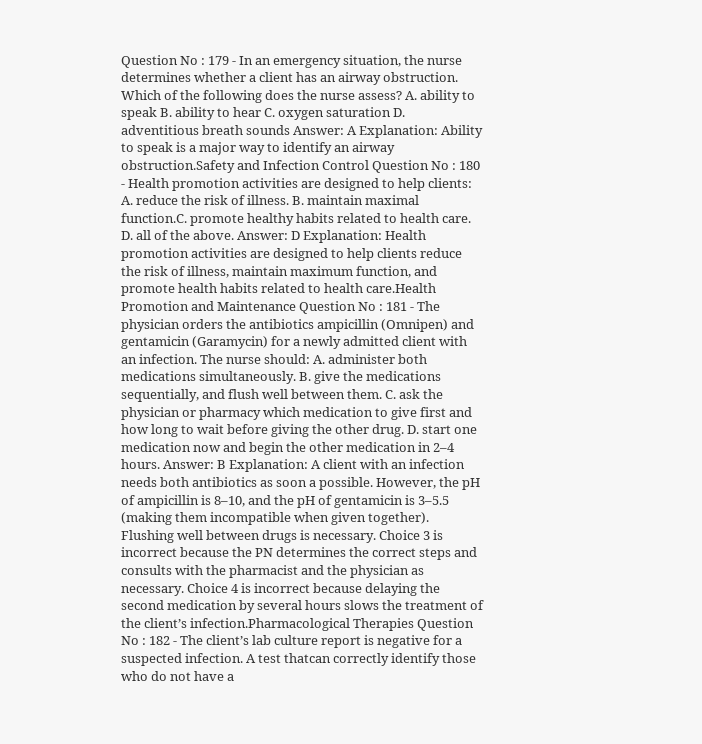Question No : 179 - In an emergency situation, the nurse determines whether a client has an airway obstruction. Which of the following does the nurse assess? A. ability to speak B. ability to hear C. oxygen saturation D. adventitious breath sounds Answer: A Explanation: Ability to speak is a major way to identify an airway obstruction.Safety and Infection Control Question No : 180 - Health promotion activities are designed to help clients: A. reduce the risk of illness. B. maintain maximal function.C. promote healthy habits related to health care. D. all of the above. Answer: D Explanation: Health promotion activities are designed to help clients reduce the risk of illness, maintain maximum function, and promote health habits related to health care.Health Promotion and Maintenance Question No : 181 - The physician orders the antibiotics ampicillin (Omnipen) and gentamicin (Garamycin) for a newly admitted client with an infection. The nurse should: A. administer both medications simultaneously. B. give the medications sequentially, and flush well between them. C. ask the physician or pharmacy which medication to give first and how long to wait before giving the other drug. D. start one medication now and begin the other medication in 2–4 hours. Answer: B Explanation: A client with an infection needs both antibiotics as soon a possible. However, the pH of ampicillin is 8–10, and the pH of gentamicin is 3–5.5 (making them incompatible when given together). Flushing well between drugs is necessary. Choice 3 is incorrect because the PN determines the correct steps and consults with the pharmacist and the physician as necessary. Choice 4 is incorrect because delaying the second medication by several hours slows the treatment of the client’s infection.Pharmacological Therapies Question No : 182 - The client’s lab culture report is negative for a suspected infection. A test thatcan correctly identify those who do not have a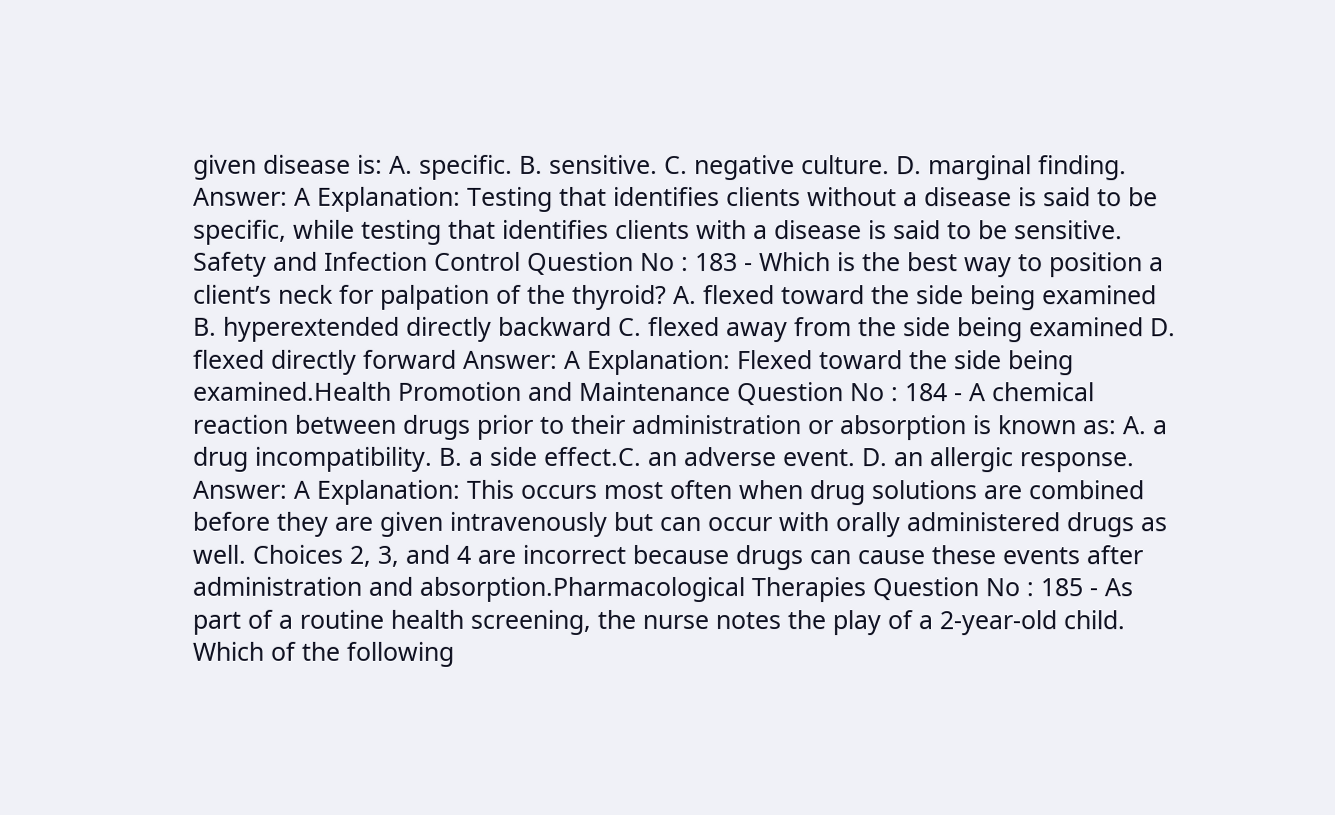given disease is: A. specific. B. sensitive. C. negative culture. D. marginal finding. Answer: A Explanation: Testing that identifies clients without a disease is said to be specific, while testing that identifies clients with a disease is said to be sensitive. Safety and Infection Control Question No : 183 - Which is the best way to position a client’s neck for palpation of the thyroid? A. flexed toward the side being examined B. hyperextended directly backward C. flexed away from the side being examined D. flexed directly forward Answer: A Explanation: Flexed toward the side being examined.Health Promotion and Maintenance Question No : 184 - A chemical reaction between drugs prior to their administration or absorption is known as: A. a drug incompatibility. B. a side effect.C. an adverse event. D. an allergic response. Answer: A Explanation: This occurs most often when drug solutions are combined before they are given intravenously but can occur with orally administered drugs as well. Choices 2, 3, and 4 are incorrect because drugs can cause these events after administration and absorption.Pharmacological Therapies Question No : 185 - As part of a routine health screening, the nurse notes the play of a 2-year-old child. Which of the following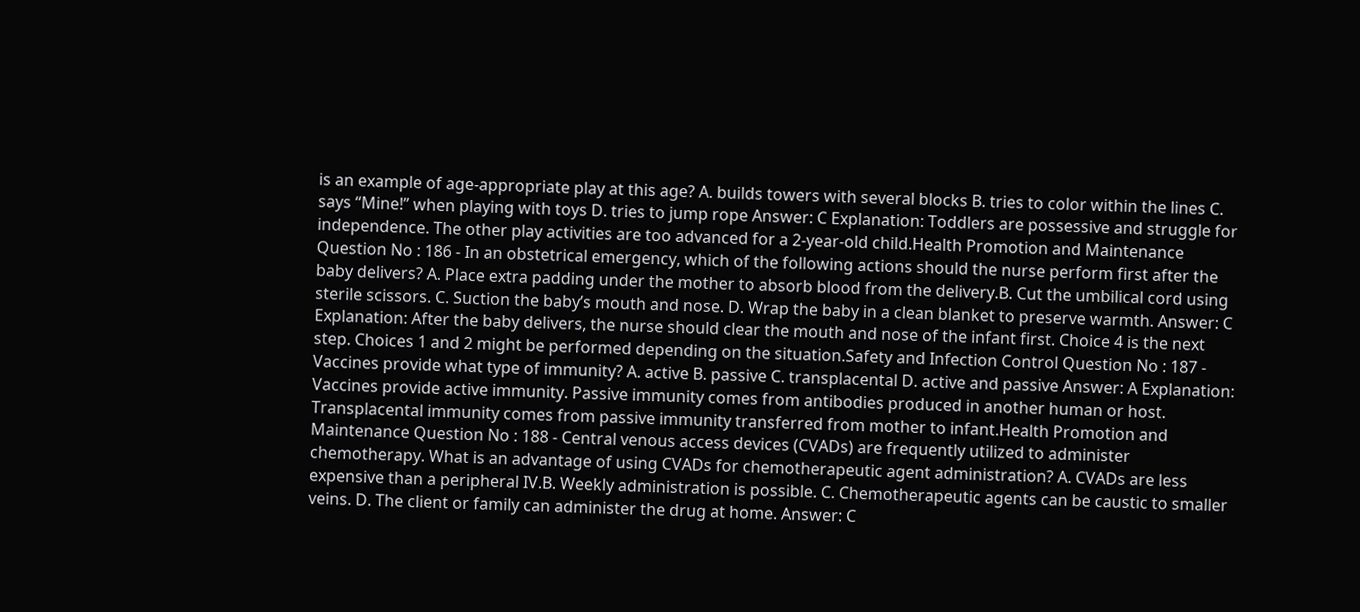is an example of age-appropriate play at this age? A. builds towers with several blocks B. tries to color within the lines C. says “Mine!” when playing with toys D. tries to jump rope Answer: C Explanation: Toddlers are possessive and struggle for independence. The other play activities are too advanced for a 2-year-old child.Health Promotion and Maintenance Question No : 186 - In an obstetrical emergency, which of the following actions should the nurse perform first after the baby delivers? A. Place extra padding under the mother to absorb blood from the delivery.B. Cut the umbilical cord using sterile scissors. C. Suction the baby’s mouth and nose. D. Wrap the baby in a clean blanket to preserve warmth. Answer: C Explanation: After the baby delivers, the nurse should clear the mouth and nose of the infant first. Choice 4 is the next step. Choices 1 and 2 might be performed depending on the situation.Safety and Infection Control Question No : 187 - Vaccines provide what type of immunity? A. active B. passive C. transplacental D. active and passive Answer: A Explanation: Vaccines provide active immunity. Passive immunity comes from antibodies produced in another human or host. Transplacental immunity comes from passive immunity transferred from mother to infant.Health Promotion and Maintenance Question No : 188 - Central venous access devices (CVADs) are frequently utilized to administer chemotherapy. What is an advantage of using CVADs for chemotherapeutic agent administration? A. CVADs are less expensive than a peripheral IV.B. Weekly administration is possible. C. Chemotherapeutic agents can be caustic to smaller veins. D. The client or family can administer the drug at home. Answer: C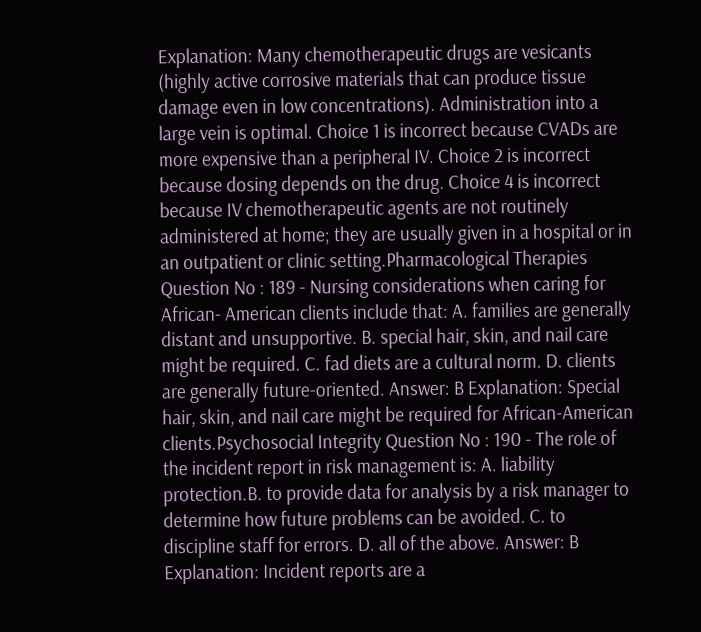Explanation: Many chemotherapeutic drugs are vesicants (highly active corrosive materials that can produce tissue damage even in low concentrations). Administration into a large vein is optimal. Choice 1 is incorrect because CVADs are more expensive than a peripheral IV. Choice 2 is incorrect because dosing depends on the drug. Choice 4 is incorrect because IV chemotherapeutic agents are not routinely administered at home; they are usually given in a hospital or in an outpatient or clinic setting.Pharmacological Therapies Question No : 189 - Nursing considerations when caring for African- American clients include that: A. families are generally distant and unsupportive. B. special hair, skin, and nail care might be required. C. fad diets are a cultural norm. D. clients are generally future-oriented. Answer: B Explanation: Special hair, skin, and nail care might be required for African-American clients.Psychosocial Integrity Question No : 190 - The role of the incident report in risk management is: A. liability protection.B. to provide data for analysis by a risk manager to determine how future problems can be avoided. C. to discipline staff for errors. D. all of the above. Answer: B Explanation: Incident reports are a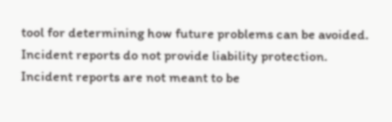tool for determining how future problems can be avoided. Incident reports do not provide liability protection. Incident reports are not meant to be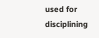used for disciplining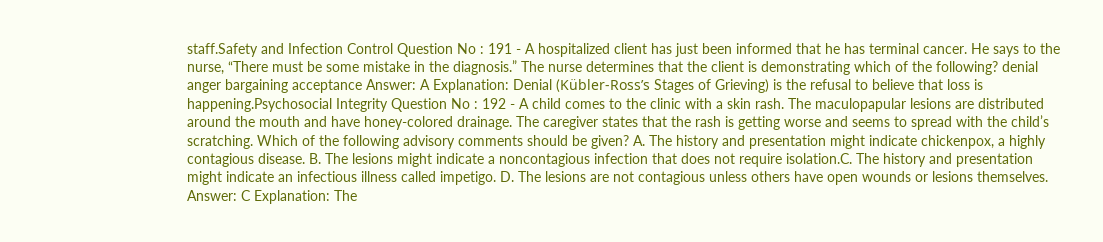staff.Safety and Infection Control Question No : 191 - A hospitalized client has just been informed that he has terminal cancer. He says to the nurse, “There must be some mistake in the diagnosis.” The nurse determines that the client is demonstrating which of the following? denial anger bargaining acceptance Answer: A Explanation: Denial (Kübler-Ross’s Stages of Grieving) is the refusal to believe that loss is happening.Psychosocial Integrity Question No : 192 - A child comes to the clinic with a skin rash. The maculopapular lesions are distributed around the mouth and have honey-colored drainage. The caregiver states that the rash is getting worse and seems to spread with the child’s scratching. Which of the following advisory comments should be given? A. The history and presentation might indicate chickenpox, a highly contagious disease. B. The lesions might indicate a noncontagious infection that does not require isolation.C. The history and presentation might indicate an infectious illness called impetigo. D. The lesions are not contagious unless others have open wounds or lesions themselves. Answer: C Explanation: The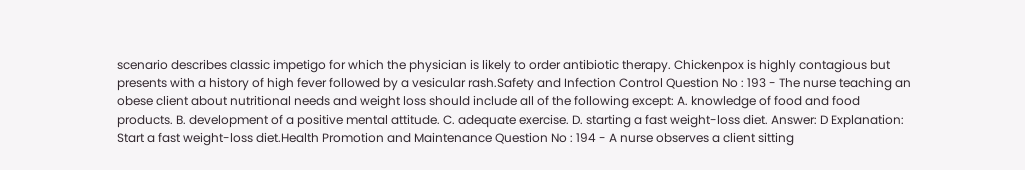scenario describes classic impetigo for which the physician is likely to order antibiotic therapy. Chickenpox is highly contagious but presents with a history of high fever followed by a vesicular rash.Safety and Infection Control Question No : 193 - The nurse teaching an obese client about nutritional needs and weight loss should include all of the following except: A. knowledge of food and food products. B. development of a positive mental attitude. C. adequate exercise. D. starting a fast weight-loss diet. Answer: D Explanation: Start a fast weight-loss diet.Health Promotion and Maintenance Question No : 194 - A nurse observes a client sitting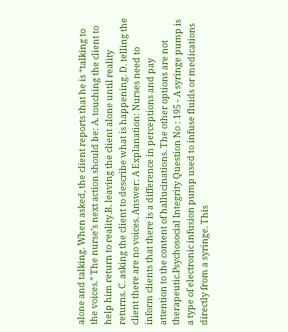alone and talking. When asked, the client reports that he is “talking to the voices.” The nurse’s next action should be: A. touching the client to help him return to reality.B. leaving the client alone until reality returns. C. asking the client to describe what is happening. D. telling the client there are no voices. Answer: A Explanation: Nurses need to inform clients that there is a difference in perceptions and pay attention to the content of hallucinations. The other options are not therapeutic.Psychosocial Integrity Question No : 195 - A syringe pump is a type of electronic infusion pump used to infuse fluids or medications directly from a syringe. This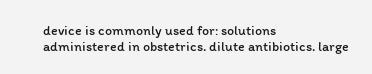device is commonly used for: solutions administered in obstetrics. dilute antibiotics. large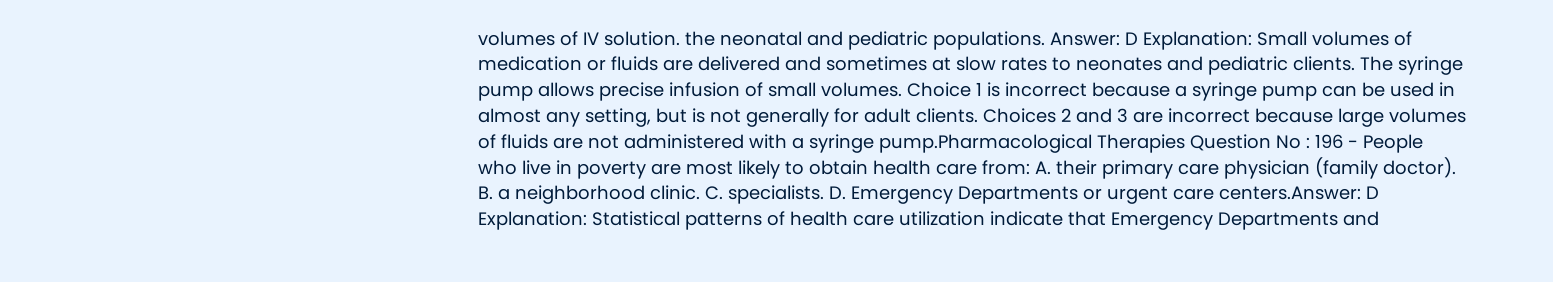volumes of IV solution. the neonatal and pediatric populations. Answer: D Explanation: Small volumes of medication or fluids are delivered and sometimes at slow rates to neonates and pediatric clients. The syringe pump allows precise infusion of small volumes. Choice 1 is incorrect because a syringe pump can be used in almost any setting, but is not generally for adult clients. Choices 2 and 3 are incorrect because large volumes of fluids are not administered with a syringe pump.Pharmacological Therapies Question No : 196 - People who live in poverty are most likely to obtain health care from: A. their primary care physician (family doctor). B. a neighborhood clinic. C. specialists. D. Emergency Departments or urgent care centers.Answer: D Explanation: Statistical patterns of health care utilization indicate that Emergency Departments and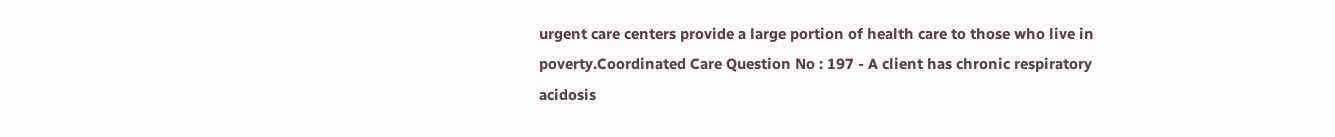urgent care centers provide a large portion of health care to those who live in poverty.Coordinated Care Question No : 197 - A client has chronic respiratory acidosis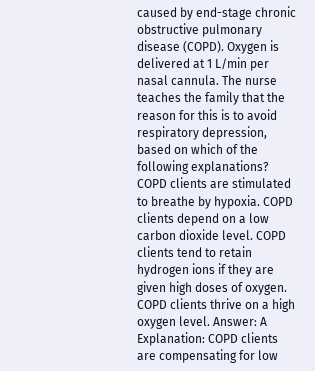caused by end-stage chronic obstructive pulmonary disease (COPD). Oxygen is delivered at 1 L/min per nasal cannula. The nurse teaches the family that the reason for this is to avoid respiratory depression, based on which of the following explanations? COPD clients are stimulated to breathe by hypoxia. COPD clients depend on a low carbon dioxide level. COPD clients tend to retain hydrogen ions if they are given high doses of oxygen. COPD clients thrive on a high oxygen level. Answer: A Explanation: COPD clients are compensating for low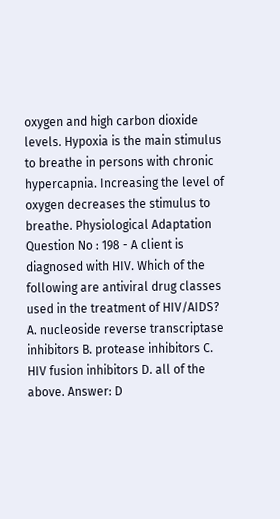oxygen and high carbon dioxide levels. Hypoxia is the main stimulus to breathe in persons with chronic hypercapnia. Increasing the level of oxygen decreases the stimulus to breathe. Physiological Adaptation Question No : 198 - A client is diagnosed with HIV. Which of the following are antiviral drug classes used in the treatment of HIV/AIDS? A. nucleoside reverse transcriptase inhibitors B. protease inhibitors C. HIV fusion inhibitors D. all of the above. Answer: D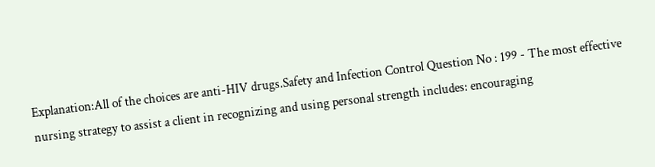Explanation:All of the choices are anti-HIV drugs.Safety and Infection Control Question No : 199 - The most effective nursing strategy to assist a client in recognizing and using personal strength includes: encouraging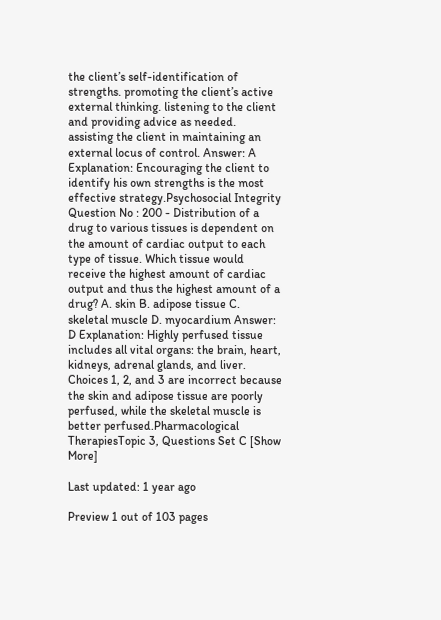the client’s self-identification of strengths. promoting the client’s active external thinking. listening to the client and providing advice as needed. assisting the client in maintaining an external locus of control. Answer: A Explanation: Encouraging the client to identify his own strengths is the most effective strategy.Psychosocial Integrity Question No : 200 - Distribution of a drug to various tissues is dependent on the amount of cardiac output to each type of tissue. Which tissue would receive the highest amount of cardiac output and thus the highest amount of a drug? A. skin B. adipose tissue C. skeletal muscle D. myocardium Answer: D Explanation: Highly perfused tissue includes all vital organs: the brain, heart, kidneys, adrenal glands, and liver. Choices 1, 2, and 3 are incorrect because the skin and adipose tissue are poorly perfused, while the skeletal muscle is better perfused.Pharmacological TherapiesTopic 3, Questions Set C [Show More]

Last updated: 1 year ago

Preview 1 out of 103 pages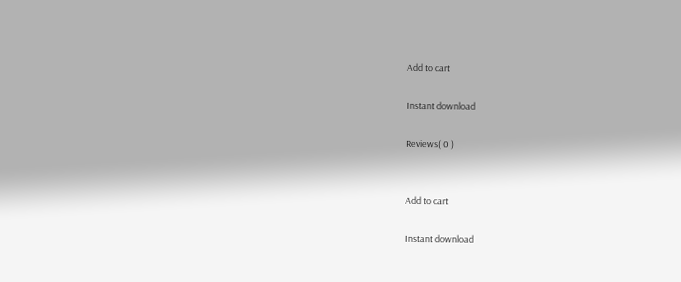Add to cart

Instant download

Reviews( 0 )


Add to cart

Instant download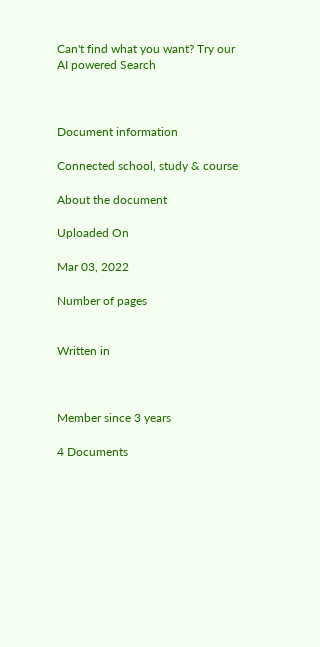Can't find what you want? Try our AI powered Search



Document information

Connected school, study & course

About the document

Uploaded On

Mar 03, 2022

Number of pages


Written in



Member since 3 years

4 Documents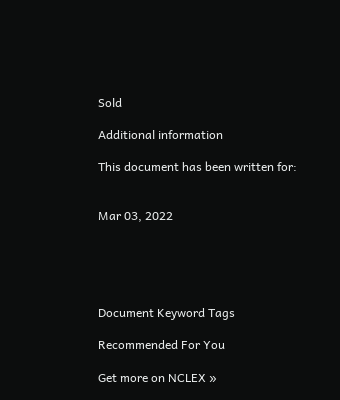Sold

Additional information

This document has been written for:


Mar 03, 2022





Document Keyword Tags

Recommended For You

Get more on NCLEX »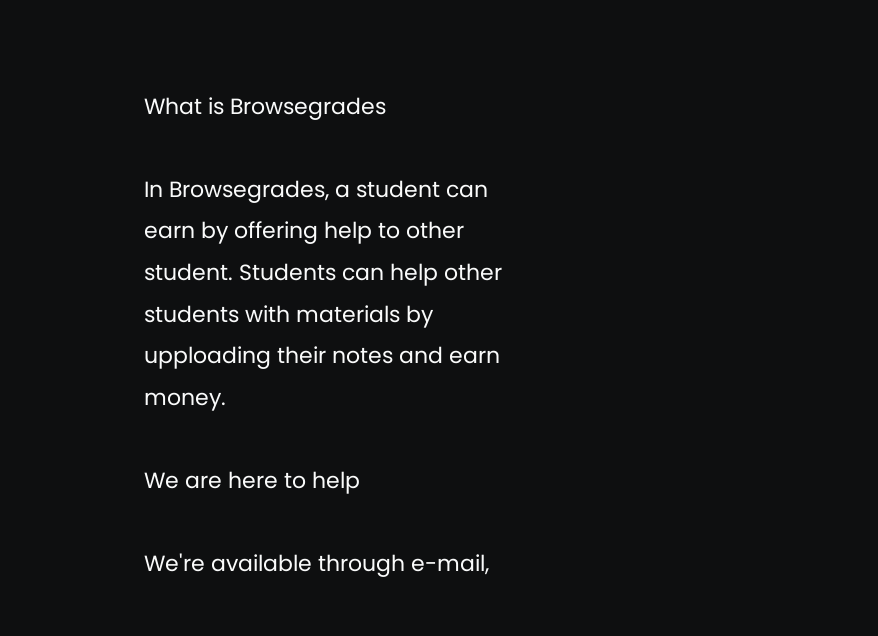What is Browsegrades

In Browsegrades, a student can earn by offering help to other student. Students can help other students with materials by upploading their notes and earn money.

We are here to help

We're available through e-mail,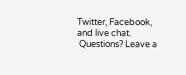Twitter, Facebook, and live chat.
 Questions? Leave a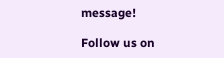message!

Follow us on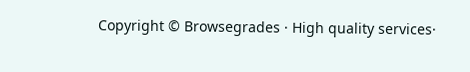Copyright © Browsegrades · High quality services·